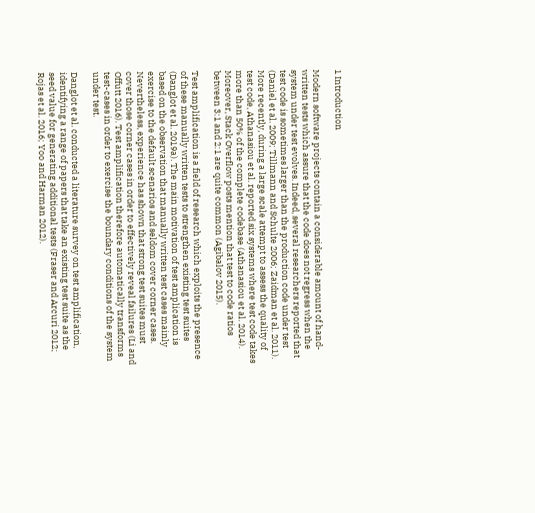1 Introduction

Modern software projects contain a considerable amount of hand-written tests which assure that the code does not regress when the system under test evolves. Indeed, several researchers reported that test code is sometimes larger than the production code under test (Daniel et al. 2009; Tillmann and Schulte 2006; Zaidman et al. 2011). More recently, during a large scale attempt to assess the quality of test code, Athanasiou et al. reported six systems where test code takes more than 50% of the complete codebase (Athanasiou et al. 2014). Moreover, Stack Overflow posts mention that test to code ratios between 3:1 and 2:1 are quite common (Agibalov 2015).

Test amplification is a field of research which exploits the presence of these manually written tests to strengthen existing test suites (Danglot et al. 2019a). The main motivation of test amplication is based on the observation that manually written test cases mainly exercise to the default scenarios and seldom cover corner cases. Nevertheless, experience has shown that strong test suites must cover those corner cases in order to effectively reveal failures (Li and Offutt 2016). Test amplification therefore automatically transforms test-cases in order to exercise the boundary conditions of the system under test.

Danglot et al. conducted a literature survey on test amplification, identifying a range of papers that take an existing test suite as the seed value for generating additional tests (Fraser and Arcuri 2012; Rojas et al. 2016; Yoo and Harman 2012).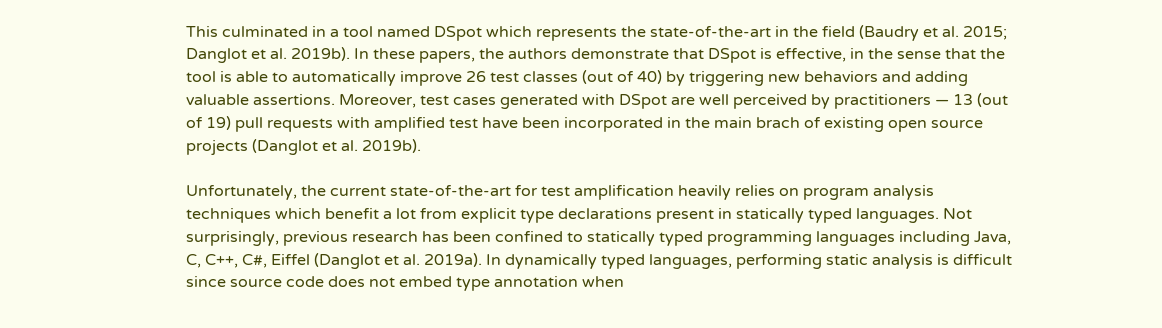This culminated in a tool named DSpot which represents the state-of-the-art in the field (Baudry et al. 2015; Danglot et al. 2019b). In these papers, the authors demonstrate that DSpot is effective, in the sense that the tool is able to automatically improve 26 test classes (out of 40) by triggering new behaviors and adding valuable assertions. Moreover, test cases generated with DSpot are well perceived by practitioners — 13 (out of 19) pull requests with amplified test have been incorporated in the main brach of existing open source projects (Danglot et al. 2019b).

Unfortunately, the current state-of-the-art for test amplification heavily relies on program analysis techniques which benefit a lot from explicit type declarations present in statically typed languages. Not surprisingly, previous research has been confined to statically typed programming languages including Java, C, C++, C#, Eiffel (Danglot et al. 2019a). In dynamically typed languages, performing static analysis is difficult since source code does not embed type annotation when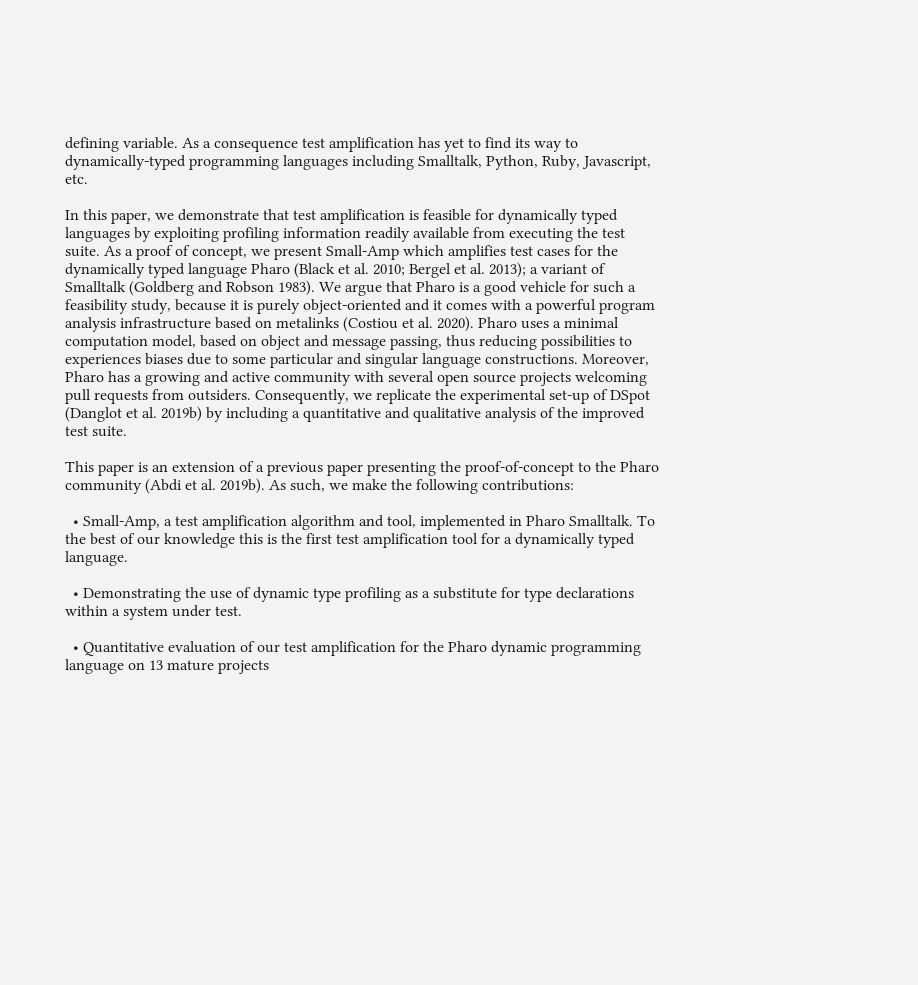defining variable. As a consequence test amplification has yet to find its way to dynamically-typed programming languages including Smalltalk, Python, Ruby, Javascript, etc.

In this paper, we demonstrate that test amplification is feasible for dynamically typed languages by exploiting profiling information readily available from executing the test suite. As a proof of concept, we present Small-Amp which amplifies test cases for the dynamically typed language Pharo (Black et al. 2010; Bergel et al. 2013); a variant of Smalltalk (Goldberg and Robson 1983). We argue that Pharo is a good vehicle for such a feasibility study, because it is purely object-oriented and it comes with a powerful program analysis infrastructure based on metalinks (Costiou et al. 2020). Pharo uses a minimal computation model, based on object and message passing, thus reducing possibilities to experiences biases due to some particular and singular language constructions. Moreover, Pharo has a growing and active community with several open source projects welcoming pull requests from outsiders. Consequently, we replicate the experimental set-up of DSpot (Danglot et al. 2019b) by including a quantitative and qualitative analysis of the improved test suite.

This paper is an extension of a previous paper presenting the proof-of-concept to the Pharo community (Abdi et al. 2019b). As such, we make the following contributions:

  • Small-Amp, a test amplification algorithm and tool, implemented in Pharo Smalltalk. To the best of our knowledge this is the first test amplification tool for a dynamically typed language.

  • Demonstrating the use of dynamic type profiling as a substitute for type declarations within a system under test.

  • Quantitative evaluation of our test amplification for the Pharo dynamic programming language on 13 mature projects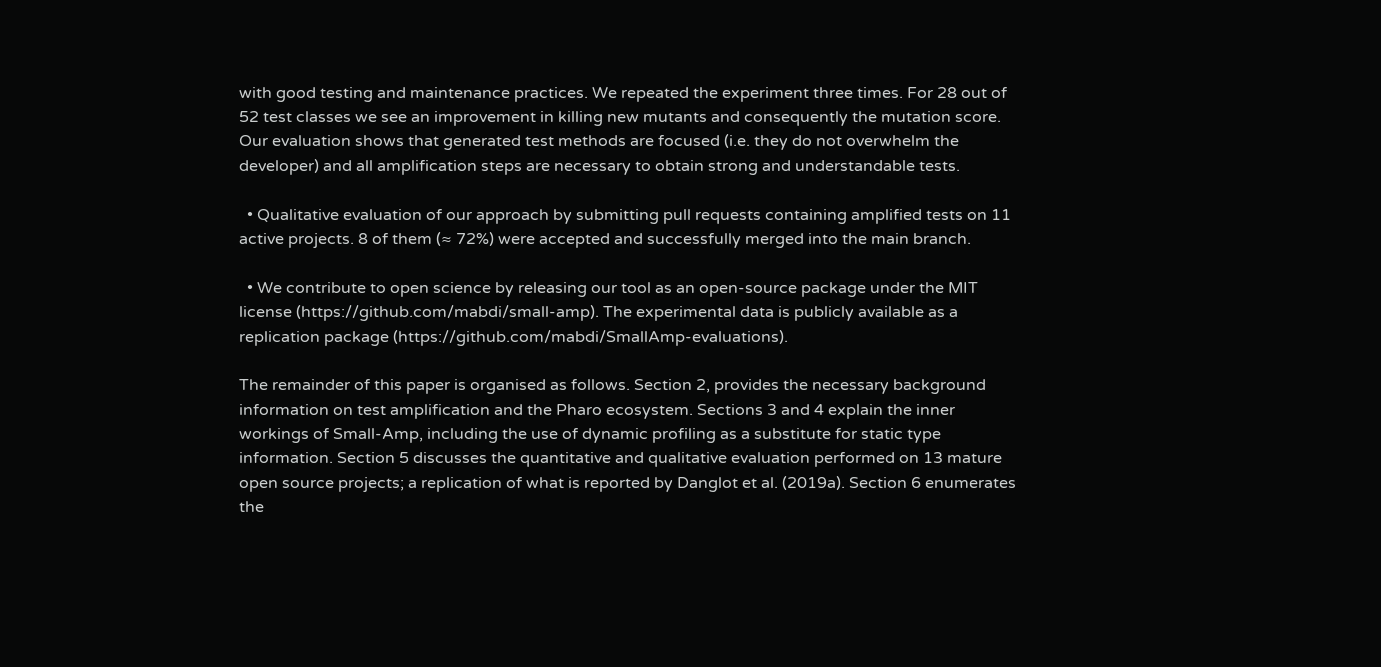with good testing and maintenance practices. We repeated the experiment three times. For 28 out of 52 test classes we see an improvement in killing new mutants and consequently the mutation score. Our evaluation shows that generated test methods are focused (i.e. they do not overwhelm the developer) and all amplification steps are necessary to obtain strong and understandable tests.

  • Qualitative evaluation of our approach by submitting pull requests containing amplified tests on 11 active projects. 8 of them (≈ 72%) were accepted and successfully merged into the main branch.

  • We contribute to open science by releasing our tool as an open-source package under the MIT license (https://github.com/mabdi/small-amp). The experimental data is publicly available as a replication package (https://github.com/mabdi/SmallAmp-evaluations).

The remainder of this paper is organised as follows. Section 2, provides the necessary background information on test amplification and the Pharo ecosystem. Sections 3 and 4 explain the inner workings of Small-Amp, including the use of dynamic profiling as a substitute for static type information. Section 5 discusses the quantitative and qualitative evaluation performed on 13 mature open source projects; a replication of what is reported by Danglot et al. (2019a). Section 6 enumerates the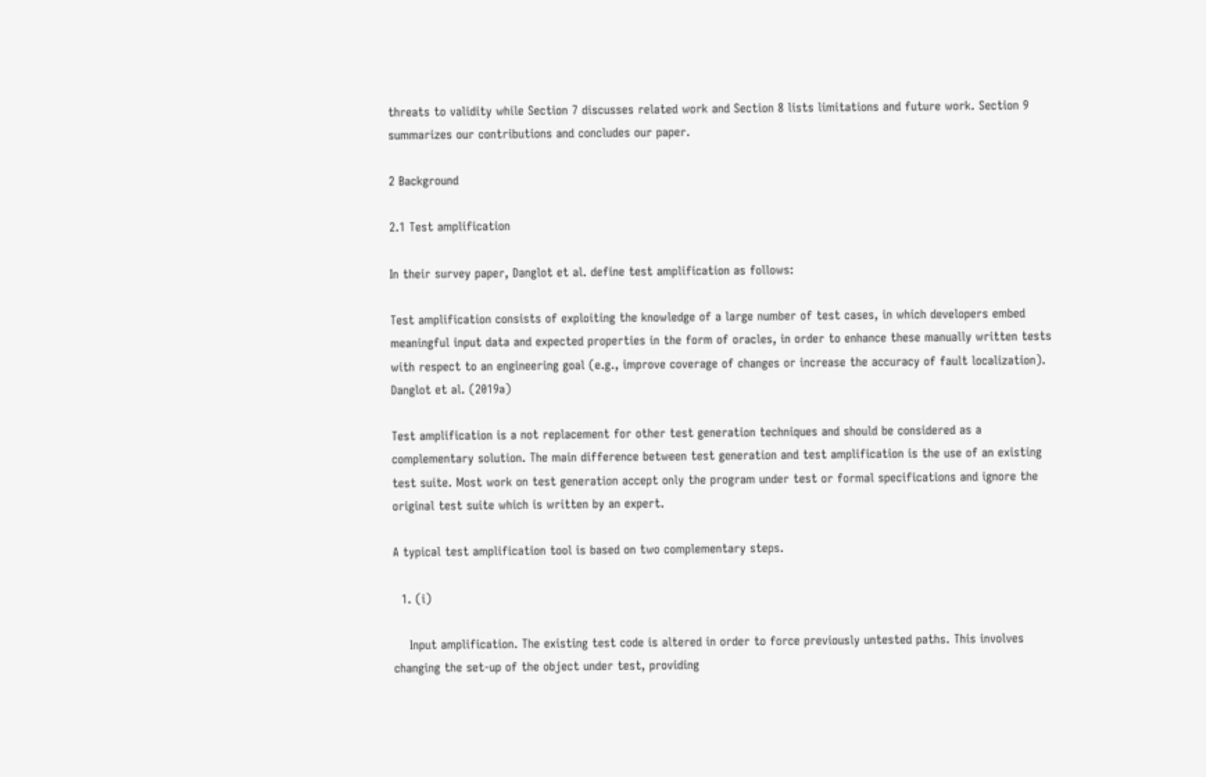threats to validity while Section 7 discusses related work and Section 8 lists limitations and future work. Section 9 summarizes our contributions and concludes our paper.

2 Background

2.1 Test amplification

In their survey paper, Danglot et al. define test amplification as follows:

Test amplification consists of exploiting the knowledge of a large number of test cases, in which developers embed meaningful input data and expected properties in the form of oracles, in order to enhance these manually written tests with respect to an engineering goal (e.g., improve coverage of changes or increase the accuracy of fault localization). Danglot et al. (2019a)

Test amplification is a not replacement for other test generation techniques and should be considered as a complementary solution. The main difference between test generation and test amplification is the use of an existing test suite. Most work on test generation accept only the program under test or formal specifications and ignore the original test suite which is written by an expert.

A typical test amplification tool is based on two complementary steps.

  1. (i)

    Input amplification. The existing test code is altered in order to force previously untested paths. This involves changing the set-up of the object under test, providing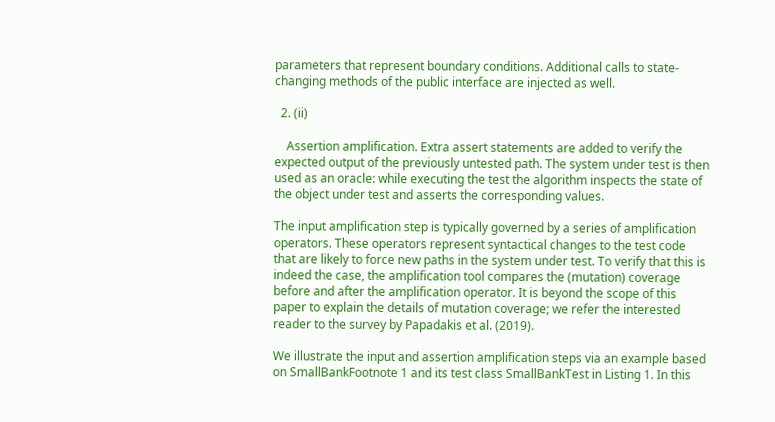parameters that represent boundary conditions. Additional calls to state-changing methods of the public interface are injected as well.

  2. (ii)

    Assertion amplification. Extra assert statements are added to verify the expected output of the previously untested path. The system under test is then used as an oracle: while executing the test the algorithm inspects the state of the object under test and asserts the corresponding values.

The input amplification step is typically governed by a series of amplification operators. These operators represent syntactical changes to the test code that are likely to force new paths in the system under test. To verify that this is indeed the case, the amplification tool compares the (mutation) coverage before and after the amplification operator. It is beyond the scope of this paper to explain the details of mutation coverage; we refer the interested reader to the survey by Papadakis et al. (2019).

We illustrate the input and assertion amplification steps via an example based on SmallBankFootnote 1 and its test class SmallBankTest in Listing 1. In this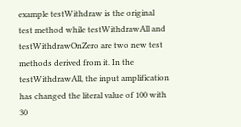example testWithdraw is the original test method while testWithdrawAll and testWithdrawOnZero are two new test methods derived from it. In the testWithdrawAll, the input amplification has changed the literal value of 100 with 30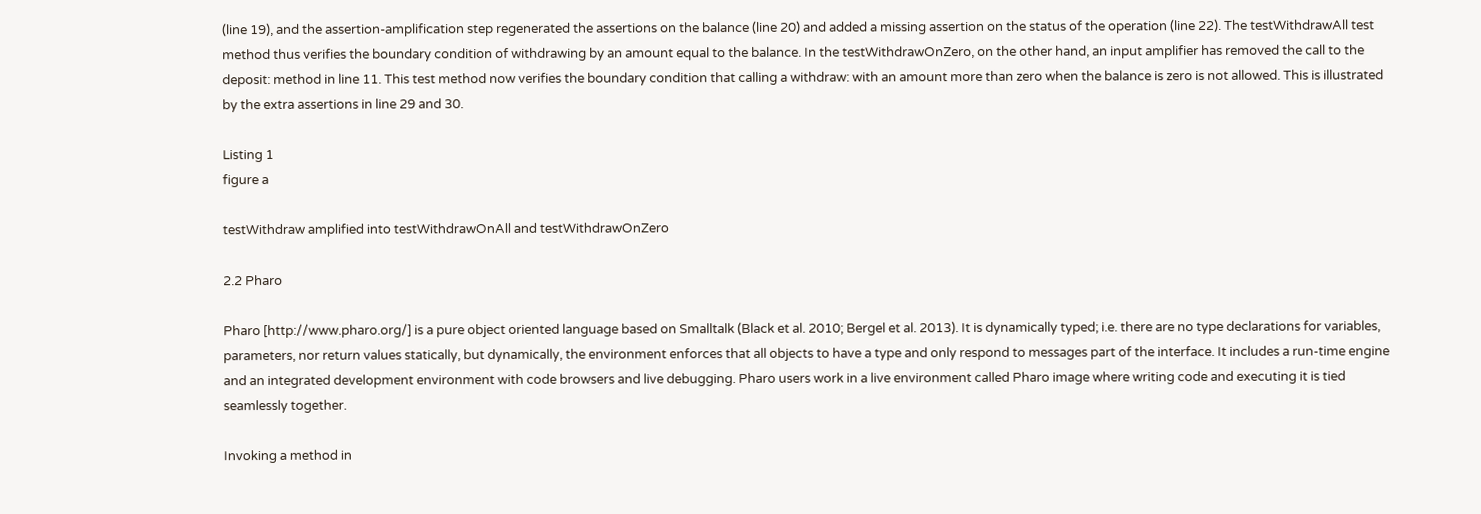(line 19), and the assertion-amplification step regenerated the assertions on the balance (line 20) and added a missing assertion on the status of the operation (line 22). The testWithdrawAll test method thus verifies the boundary condition of withdrawing by an amount equal to the balance. In the testWithdrawOnZero, on the other hand, an input amplifier has removed the call to the deposit: method in line 11. This test method now verifies the boundary condition that calling a withdraw: with an amount more than zero when the balance is zero is not allowed. This is illustrated by the extra assertions in line 29 and 30.

Listing 1
figure a

testWithdraw amplified into testWithdrawOnAll and testWithdrawOnZero

2.2 Pharo

Pharo [http://www.pharo.org/] is a pure object oriented language based on Smalltalk (Black et al. 2010; Bergel et al. 2013). It is dynamically typed; i.e. there are no type declarations for variables, parameters, nor return values statically, but dynamically, the environment enforces that all objects to have a type and only respond to messages part of the interface. It includes a run-time engine and an integrated development environment with code browsers and live debugging. Pharo users work in a live environment called Pharo image where writing code and executing it is tied seamlessly together.

Invoking a method in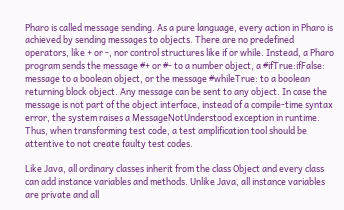Pharo is called message sending. As a pure language, every action in Pharo is achieved by sending messages to objects. There are no predefined operators, like + or -, nor control structures like if or while. Instead, a Pharo program sends the message #+ or #- to a number object, a #ifTrue:ifFalse: message to a boolean object, or the message #whileTrue: to a boolean returning block object. Any message can be sent to any object. In case the message is not part of the object interface, instead of a compile-time syntax error, the system raises a MessageNotUnderstood exception in runtime. Thus, when transforming test code, a test amplification tool should be attentive to not create faulty test codes.

Like Java, all ordinary classes inherit from the class Object and every class can add instance variables and methods. Unlike Java, all instance variables are private and all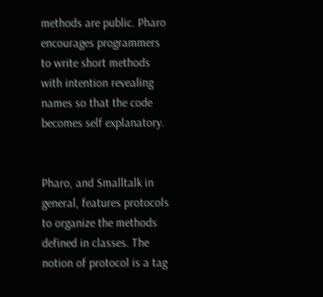methods are public. Pharo encourages programmers to write short methods with intention revealing names so that the code becomes self explanatory.


Pharo, and Smalltalk in general, features protocols to organize the methods defined in classes. The notion of protocol is a tag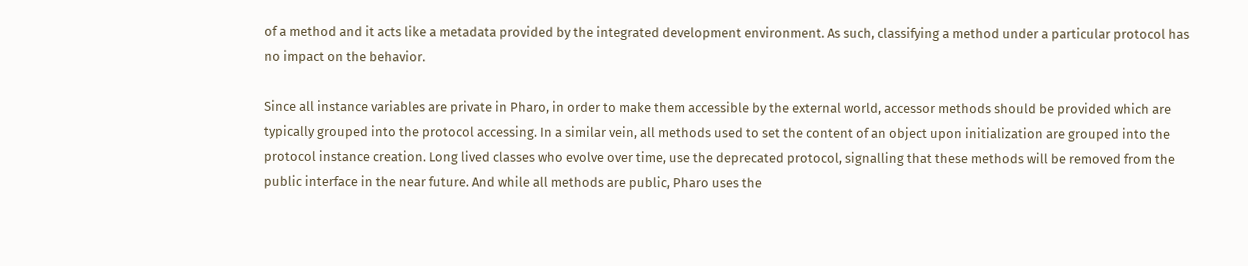of a method and it acts like a metadata provided by the integrated development environment. As such, classifying a method under a particular protocol has no impact on the behavior.

Since all instance variables are private in Pharo, in order to make them accessible by the external world, accessor methods should be provided which are typically grouped into the protocol accessing. In a similar vein, all methods used to set the content of an object upon initialization are grouped into the protocol instance creation. Long lived classes who evolve over time, use the deprecated protocol, signalling that these methods will be removed from the public interface in the near future. And while all methods are public, Pharo uses the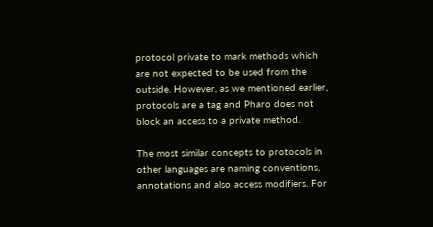protocol private to mark methods which are not expected to be used from the outside. However, as we mentioned earlier, protocols are a tag and Pharo does not block an access to a private method.

The most similar concepts to protocols in other languages are naming conventions, annotations and also access modifiers. For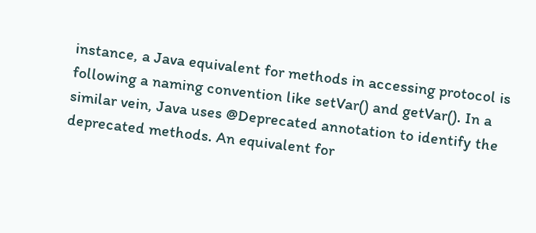instance, a Java equivalent for methods in accessing protocol is following a naming convention like setVar() and getVar(). In a similar vein, Java uses @Deprecated annotation to identify the deprecated methods. An equivalent for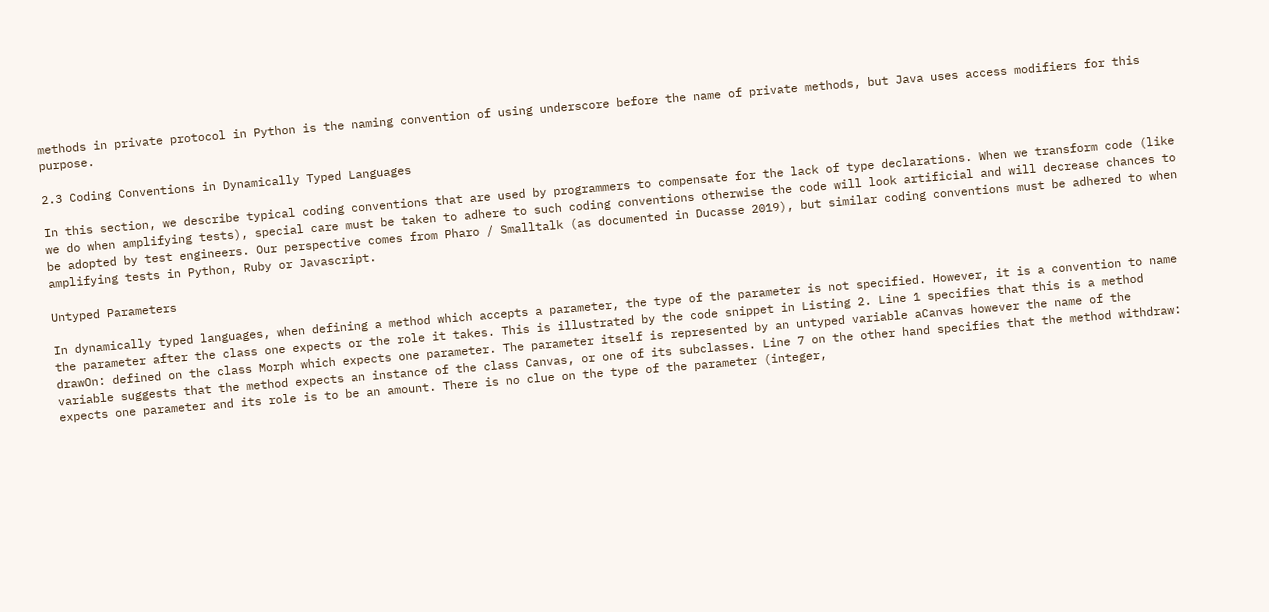methods in private protocol in Python is the naming convention of using underscore before the name of private methods, but Java uses access modifiers for this purpose.

2.3 Coding Conventions in Dynamically Typed Languages

In this section, we describe typical coding conventions that are used by programmers to compensate for the lack of type declarations. When we transform code (like we do when amplifying tests), special care must be taken to adhere to such coding conventions otherwise the code will look artificial and will decrease chances to be adopted by test engineers. Our perspective comes from Pharo / Smalltalk (as documented in Ducasse 2019), but similar coding conventions must be adhered to when amplifying tests in Python, Ruby or Javascript.

Untyped Parameters

In dynamically typed languages, when defining a method which accepts a parameter, the type of the parameter is not specified. However, it is a convention to name the parameter after the class one expects or the role it takes. This is illustrated by the code snippet in Listing 2. Line 1 specifies that this is a method drawOn: defined on the class Morph which expects one parameter. The parameter itself is represented by an untyped variable aCanvas however the name of the variable suggests that the method expects an instance of the class Canvas, or one of its subclasses. Line 7 on the other hand specifies that the method withdraw: expects one parameter and its role is to be an amount. There is no clue on the type of the parameter (integer,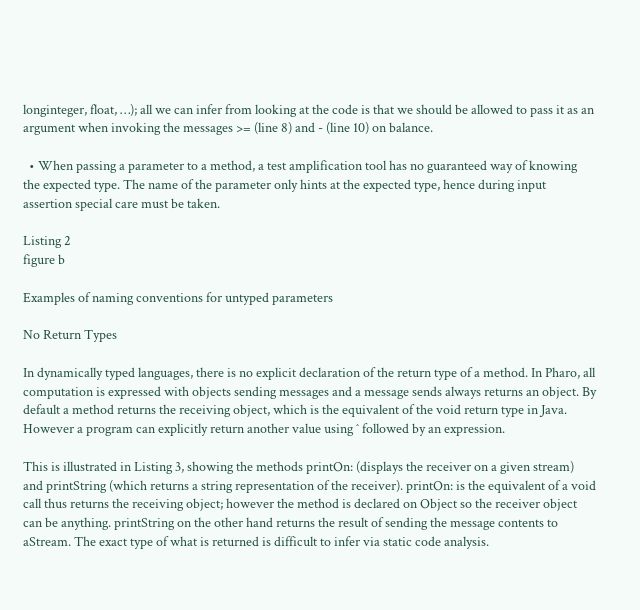longinteger, float, …); all we can infer from looking at the code is that we should be allowed to pass it as an argument when invoking the messages >= (line 8) and - (line 10) on balance.

  • When passing a parameter to a method, a test amplification tool has no guaranteed way of knowing the expected type. The name of the parameter only hints at the expected type, hence during input assertion special care must be taken.

Listing 2
figure b

Examples of naming conventions for untyped parameters

No Return Types

In dynamically typed languages, there is no explicit declaration of the return type of a method. In Pharo, all computation is expressed with objects sending messages and a message sends always returns an object. By default a method returns the receiving object, which is the equivalent of the void return type in Java. However a program can explicitly return another value using ˆ followed by an expression.

This is illustrated in Listing 3, showing the methods printOn: (displays the receiver on a given stream) and printString (which returns a string representation of the receiver). printOn: is the equivalent of a void call thus returns the receiving object; however the method is declared on Object so the receiver object can be anything. printString on the other hand returns the result of sending the message contents to aStream. The exact type of what is returned is difficult to infer via static code analysis.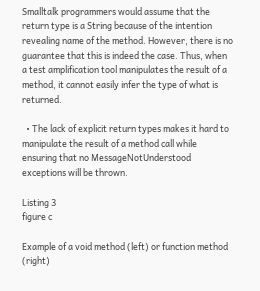Smalltalk programmers would assume that the return type is a String because of the intention revealing name of the method. However, there is no guarantee that this is indeed the case. Thus, when a test amplification tool manipulates the result of a method, it cannot easily infer the type of what is returned.

  • The lack of explicit return types makes it hard to manipulate the result of a method call while ensuring that no MessageNotUnderstood exceptions will be thrown.

Listing 3
figure c

Example of a void method (left) or function method (right)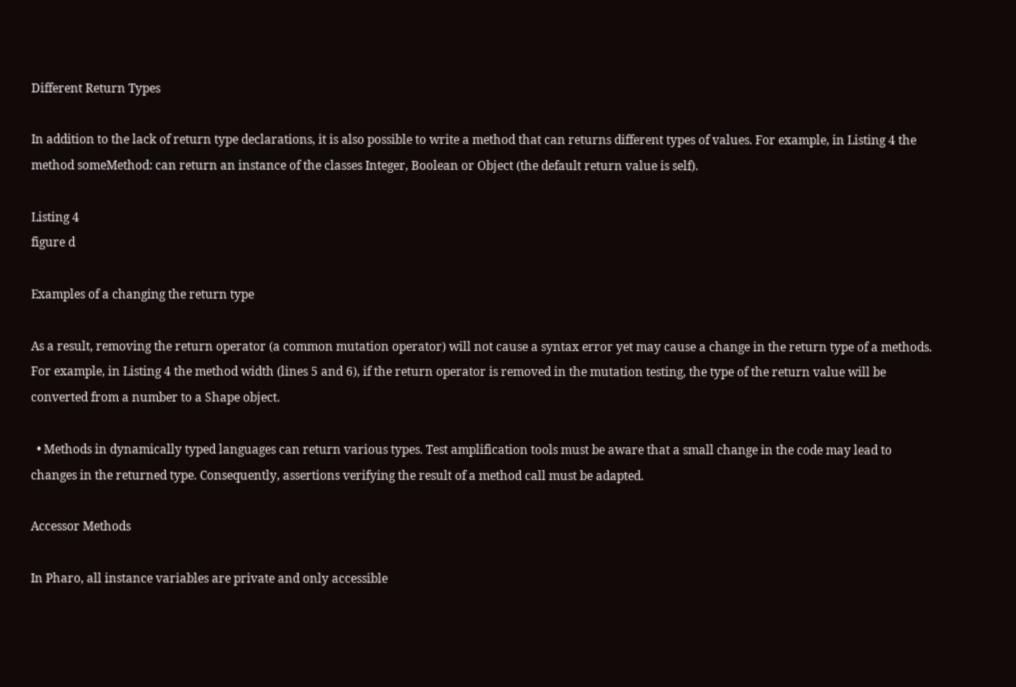Different Return Types

In addition to the lack of return type declarations, it is also possible to write a method that can returns different types of values. For example, in Listing 4 the method someMethod: can return an instance of the classes Integer, Boolean or Object (the default return value is self).

Listing 4
figure d

Examples of a changing the return type

As a result, removing the return operator (a common mutation operator) will not cause a syntax error yet may cause a change in the return type of a methods. For example, in Listing 4 the method width (lines 5 and 6), if the return operator is removed in the mutation testing, the type of the return value will be converted from a number to a Shape object.

  • Methods in dynamically typed languages can return various types. Test amplification tools must be aware that a small change in the code may lead to changes in the returned type. Consequently, assertions verifying the result of a method call must be adapted.

Accessor Methods

In Pharo, all instance variables are private and only accessible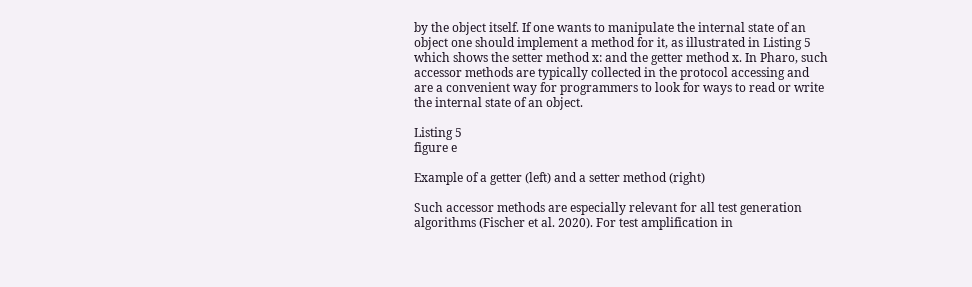by the object itself. If one wants to manipulate the internal state of an object one should implement a method for it, as illustrated in Listing 5 which shows the setter method x: and the getter method x. In Pharo, such accessor methods are typically collected in the protocol accessing and are a convenient way for programmers to look for ways to read or write the internal state of an object.

Listing 5
figure e

Example of a getter (left) and a setter method (right)

Such accessor methods are especially relevant for all test generation algorithms (Fischer et al. 2020). For test amplification in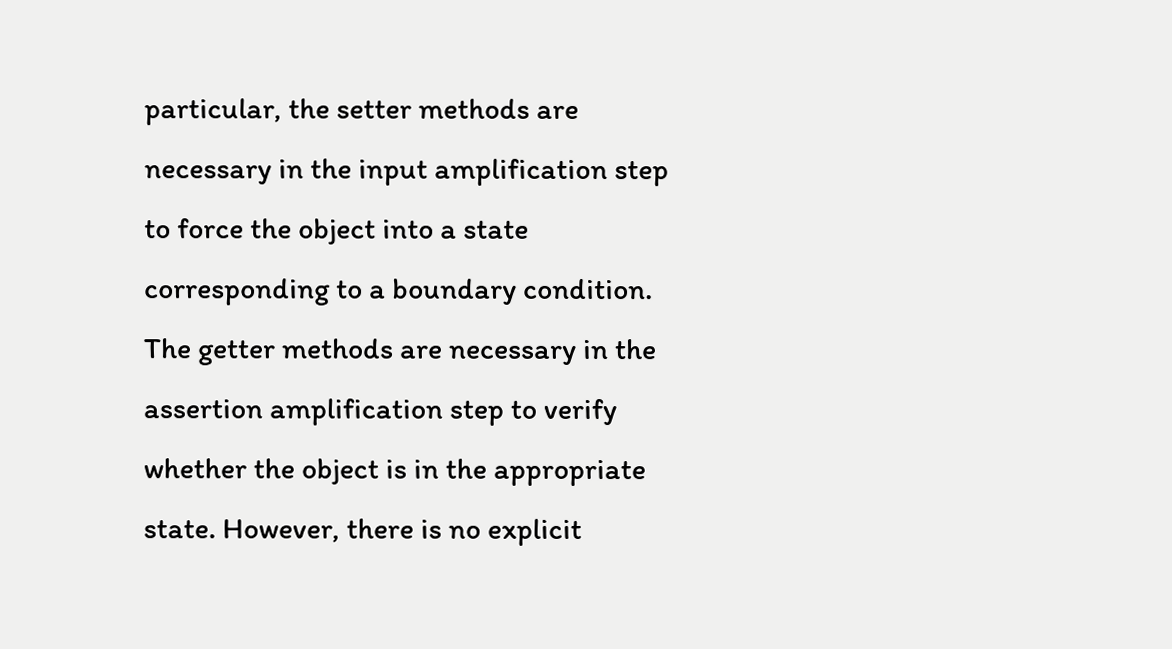particular, the setter methods are necessary in the input amplification step to force the object into a state corresponding to a boundary condition. The getter methods are necessary in the assertion amplification step to verify whether the object is in the appropriate state. However, there is no explicit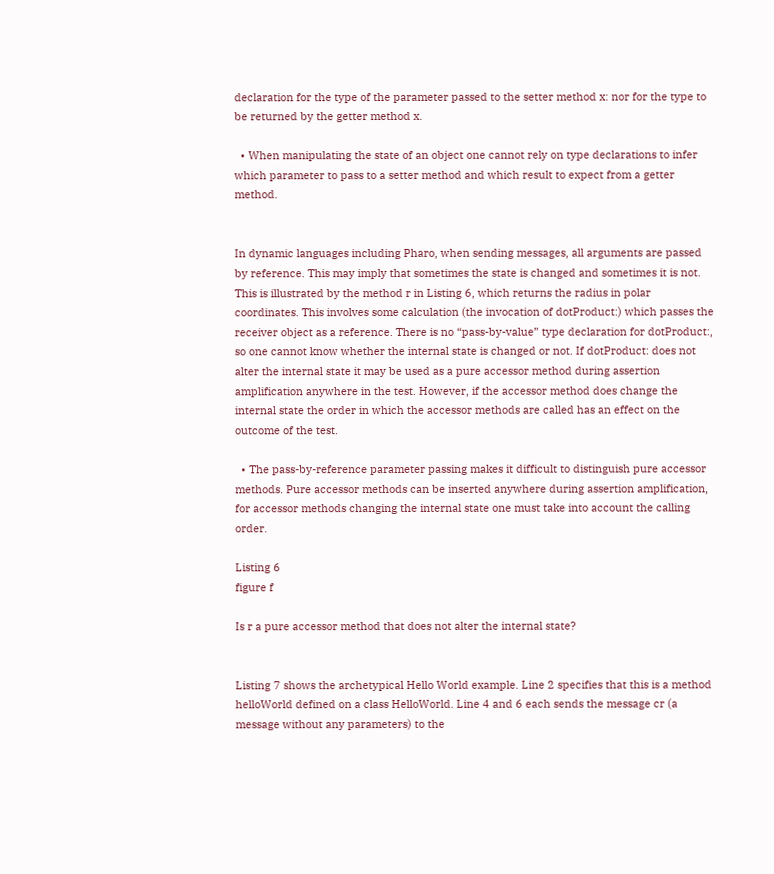declaration for the type of the parameter passed to the setter method x: nor for the type to be returned by the getter method x.

  • When manipulating the state of an object one cannot rely on type declarations to infer which parameter to pass to a setter method and which result to expect from a getter method.


In dynamic languages including Pharo, when sending messages, all arguments are passed by reference. This may imply that sometimes the state is changed and sometimes it is not. This is illustrated by the method r in Listing 6, which returns the radius in polar coordinates. This involves some calculation (the invocation of dotProduct:) which passes the receiver object as a reference. There is no “pass-by-value” type declaration for dotProduct:, so one cannot know whether the internal state is changed or not. If dotProduct: does not alter the internal state it may be used as a pure accessor method during assertion amplification anywhere in the test. However, if the accessor method does change the internal state the order in which the accessor methods are called has an effect on the outcome of the test.

  • The pass-by-reference parameter passing makes it difficult to distinguish pure accessor methods. Pure accessor methods can be inserted anywhere during assertion amplification, for accessor methods changing the internal state one must take into account the calling order.

Listing 6
figure f

Is r a pure accessor method that does not alter the internal state?


Listing 7 shows the archetypical Hello World example. Line 2 specifies that this is a method helloWorld defined on a class HelloWorld. Line 4 and 6 each sends the message cr (a message without any parameters) to the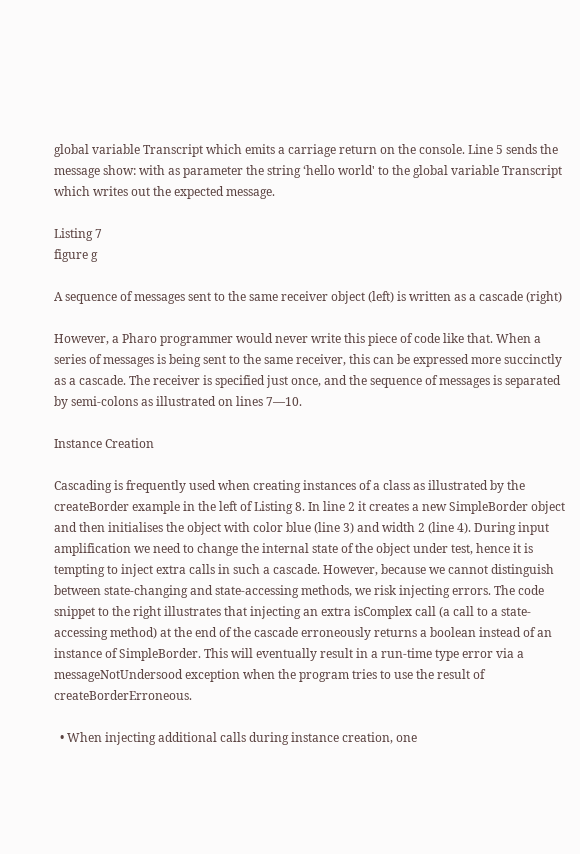global variable Transcript which emits a carriage return on the console. Line 5 sends the message show: with as parameter the string ‘hello world' to the global variable Transcript which writes out the expected message.

Listing 7
figure g

A sequence of messages sent to the same receiver object (left) is written as a cascade (right)

However, a Pharo programmer would never write this piece of code like that. When a series of messages is being sent to the same receiver, this can be expressed more succinctly as a cascade. The receiver is specified just once, and the sequence of messages is separated by semi-colons as illustrated on lines 7—10.

Instance Creation

Cascading is frequently used when creating instances of a class as illustrated by the createBorder example in the left of Listing 8. In line 2 it creates a new SimpleBorder object and then initialises the object with color blue (line 3) and width 2 (line 4). During input amplification we need to change the internal state of the object under test, hence it is tempting to inject extra calls in such a cascade. However, because we cannot distinguish between state-changing and state-accessing methods, we risk injecting errors. The code snippet to the right illustrates that injecting an extra isComplex call (a call to a state-accessing method) at the end of the cascade erroneously returns a boolean instead of an instance of SimpleBorder. This will eventually result in a run-time type error via a messageNotUndersood exception when the program tries to use the result of createBorderErroneous.

  • When injecting additional calls during instance creation, one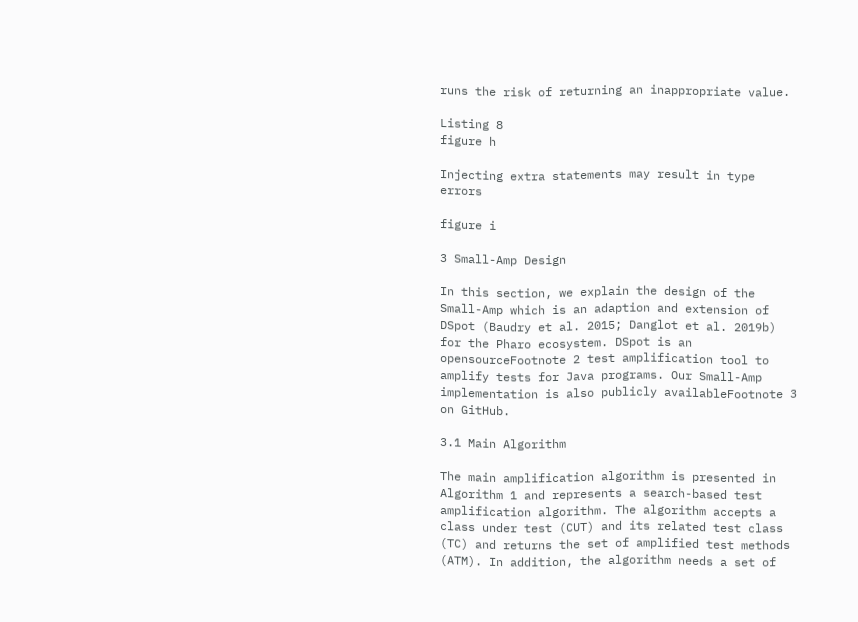runs the risk of returning an inappropriate value.

Listing 8
figure h

Injecting extra statements may result in type errors

figure i

3 Small-Amp Design

In this section, we explain the design of the Small-Amp which is an adaption and extension of DSpot (Baudry et al. 2015; Danglot et al. 2019b) for the Pharo ecosystem. DSpot is an opensourceFootnote 2 test amplification tool to amplify tests for Java programs. Our Small-Amp implementation is also publicly availableFootnote 3 on GitHub.

3.1 Main Algorithm

The main amplification algorithm is presented in Algorithm 1 and represents a search-based test amplification algorithm. The algorithm accepts a class under test (CUT) and its related test class (TC) and returns the set of amplified test methods (ATM). In addition, the algorithm needs a set of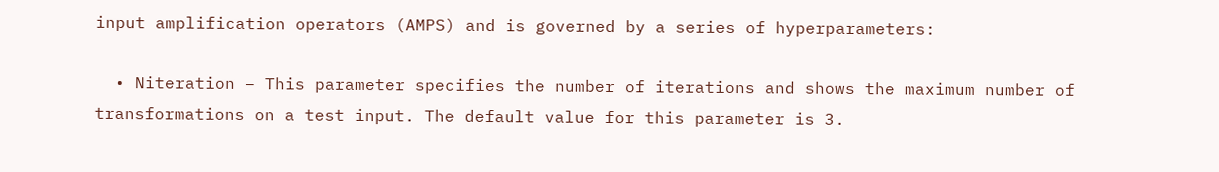input amplification operators (AMPS) and is governed by a series of hyperparameters:

  • Niteration – This parameter specifies the number of iterations and shows the maximum number of transformations on a test input. The default value for this parameter is 3.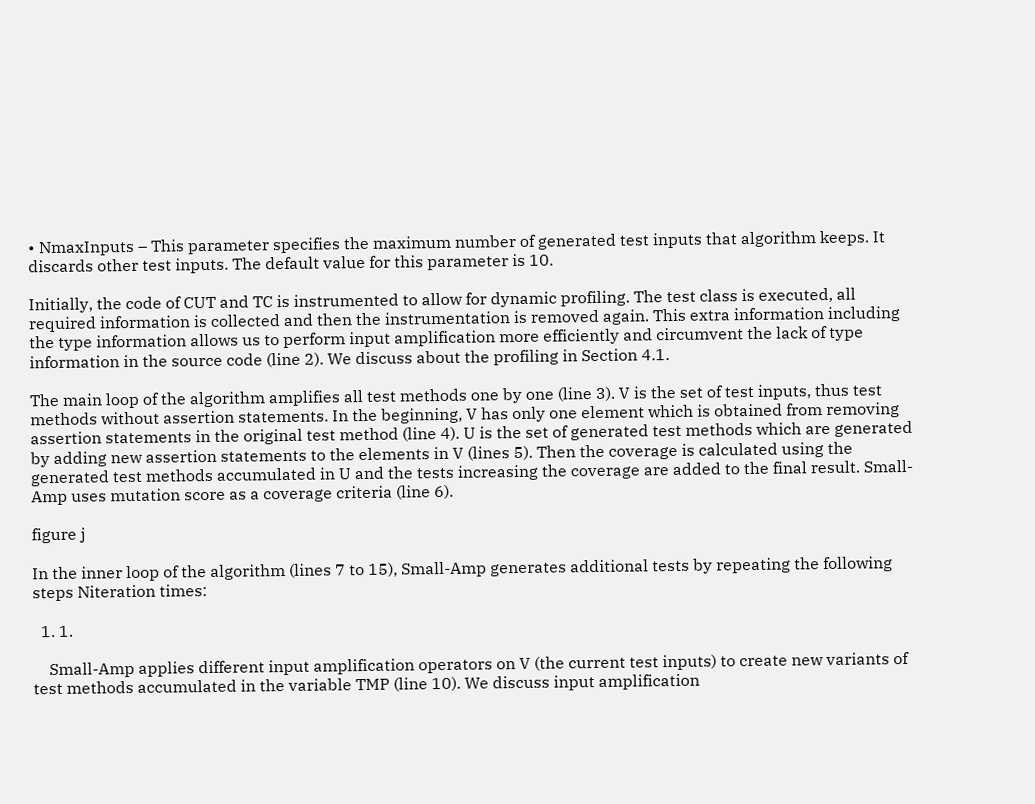• NmaxInputs – This parameter specifies the maximum number of generated test inputs that algorithm keeps. It discards other test inputs. The default value for this parameter is 10.

Initially, the code of CUT and TC is instrumented to allow for dynamic profiling. The test class is executed, all required information is collected and then the instrumentation is removed again. This extra information including the type information allows us to perform input amplification more efficiently and circumvent the lack of type information in the source code (line 2). We discuss about the profiling in Section 4.1.

The main loop of the algorithm amplifies all test methods one by one (line 3). V is the set of test inputs, thus test methods without assertion statements. In the beginning, V has only one element which is obtained from removing assertion statements in the original test method (line 4). U is the set of generated test methods which are generated by adding new assertion statements to the elements in V (lines 5). Then the coverage is calculated using the generated test methods accumulated in U and the tests increasing the coverage are added to the final result. Small-Amp uses mutation score as a coverage criteria (line 6).

figure j

In the inner loop of the algorithm (lines 7 to 15), Small-Amp generates additional tests by repeating the following steps Niteration times:

  1. 1.

    Small-Amp applies different input amplification operators on V (the current test inputs) to create new variants of test methods accumulated in the variable TMP (line 10). We discuss input amplification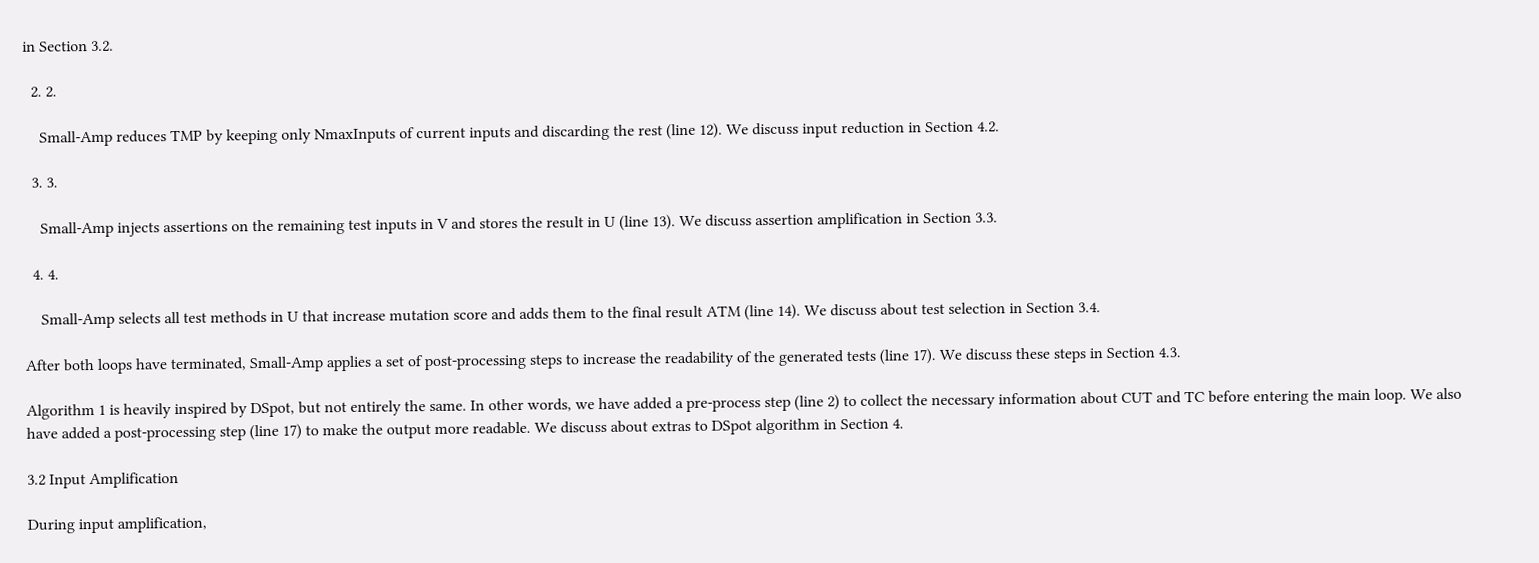in Section 3.2.

  2. 2.

    Small-Amp reduces TMP by keeping only NmaxInputs of current inputs and discarding the rest (line 12). We discuss input reduction in Section 4.2.

  3. 3.

    Small-Amp injects assertions on the remaining test inputs in V and stores the result in U (line 13). We discuss assertion amplification in Section 3.3.

  4. 4.

    Small-Amp selects all test methods in U that increase mutation score and adds them to the final result ATM (line 14). We discuss about test selection in Section 3.4.

After both loops have terminated, Small-Amp applies a set of post-processing steps to increase the readability of the generated tests (line 17). We discuss these steps in Section 4.3.

Algorithm 1 is heavily inspired by DSpot, but not entirely the same. In other words, we have added a pre-process step (line 2) to collect the necessary information about CUT and TC before entering the main loop. We also have added a post-processing step (line 17) to make the output more readable. We discuss about extras to DSpot algorithm in Section 4.

3.2 Input Amplification

During input amplification,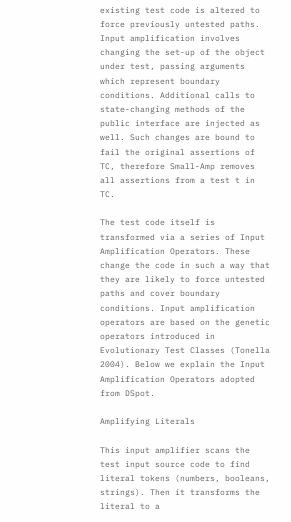existing test code is altered to force previously untested paths. Input amplification involves changing the set-up of the object under test, passing arguments which represent boundary conditions. Additional calls to state-changing methods of the public interface are injected as well. Such changes are bound to fail the original assertions of TC, therefore Small-Amp removes all assertions from a test t in TC.

The test code itself is transformed via a series of Input Amplification Operators. These change the code in such a way that they are likely to force untested paths and cover boundary conditions. Input amplification operators are based on the genetic operators introduced in Evolutionary Test Classes (Tonella 2004). Below we explain the Input Amplification Operators adopted from DSpot.

Amplifying Literals

This input amplifier scans the test input source code to find literal tokens (numbers, booleans, strings). Then it transforms the literal to a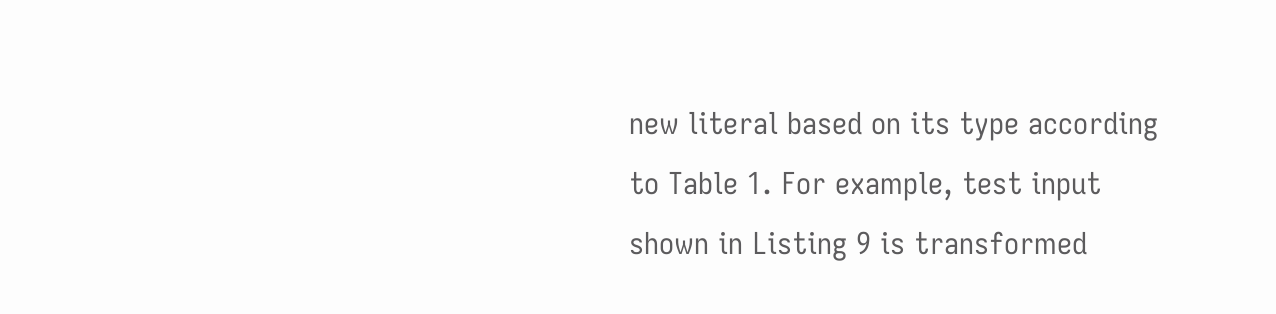new literal based on its type according to Table 1. For example, test input shown in Listing 9 is transformed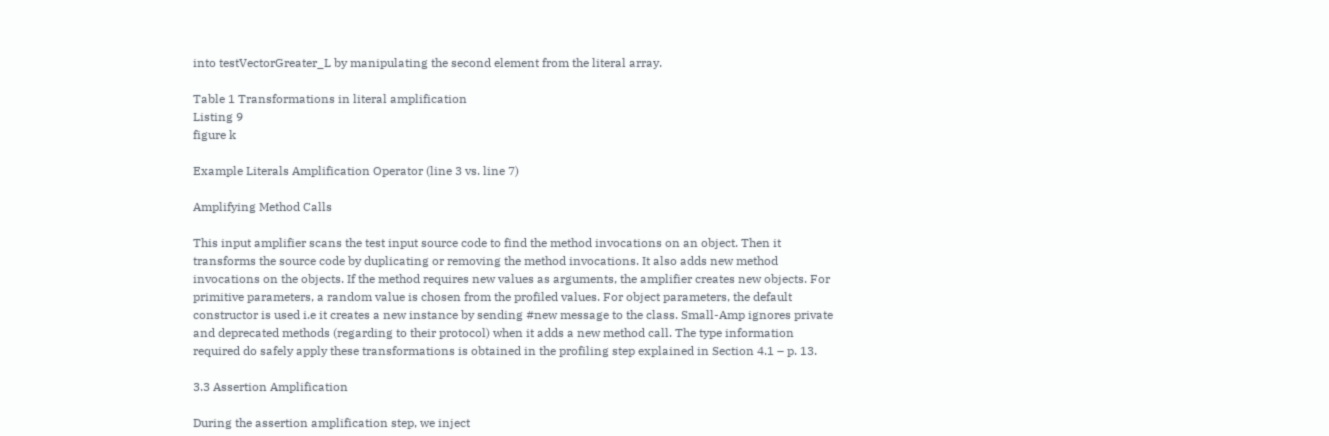into testVectorGreater_L by manipulating the second element from the literal array.

Table 1 Transformations in literal amplification
Listing 9
figure k

Example Literals Amplification Operator (line 3 vs. line 7)

Amplifying Method Calls

This input amplifier scans the test input source code to find the method invocations on an object. Then it transforms the source code by duplicating or removing the method invocations. It also adds new method invocations on the objects. If the method requires new values as arguments, the amplifier creates new objects. For primitive parameters, a random value is chosen from the profiled values. For object parameters, the default constructor is used i.e it creates a new instance by sending #new message to the class. Small-Amp ignores private and deprecated methods (regarding to their protocol) when it adds a new method call. The type information required do safely apply these transformations is obtained in the profiling step explained in Section 4.1 – p. 13.

3.3 Assertion Amplification

During the assertion amplification step, we inject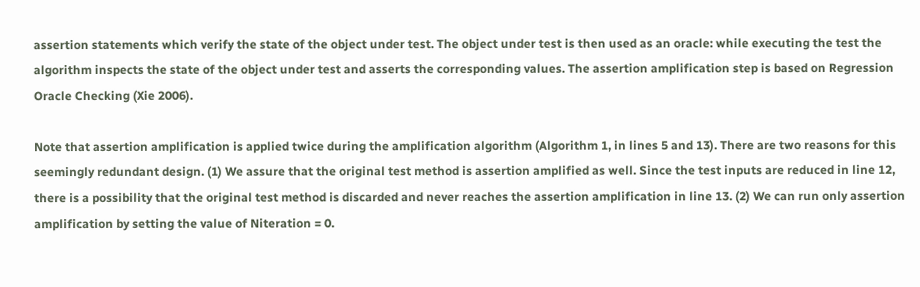assertion statements which verify the state of the object under test. The object under test is then used as an oracle: while executing the test the algorithm inspects the state of the object under test and asserts the corresponding values. The assertion amplification step is based on Regression Oracle Checking (Xie 2006).

Note that assertion amplification is applied twice during the amplification algorithm (Algorithm 1, in lines 5 and 13). There are two reasons for this seemingly redundant design. (1) We assure that the original test method is assertion amplified as well. Since the test inputs are reduced in line 12, there is a possibility that the original test method is discarded and never reaches the assertion amplification in line 13. (2) We can run only assertion amplification by setting the value of Niteration = 0.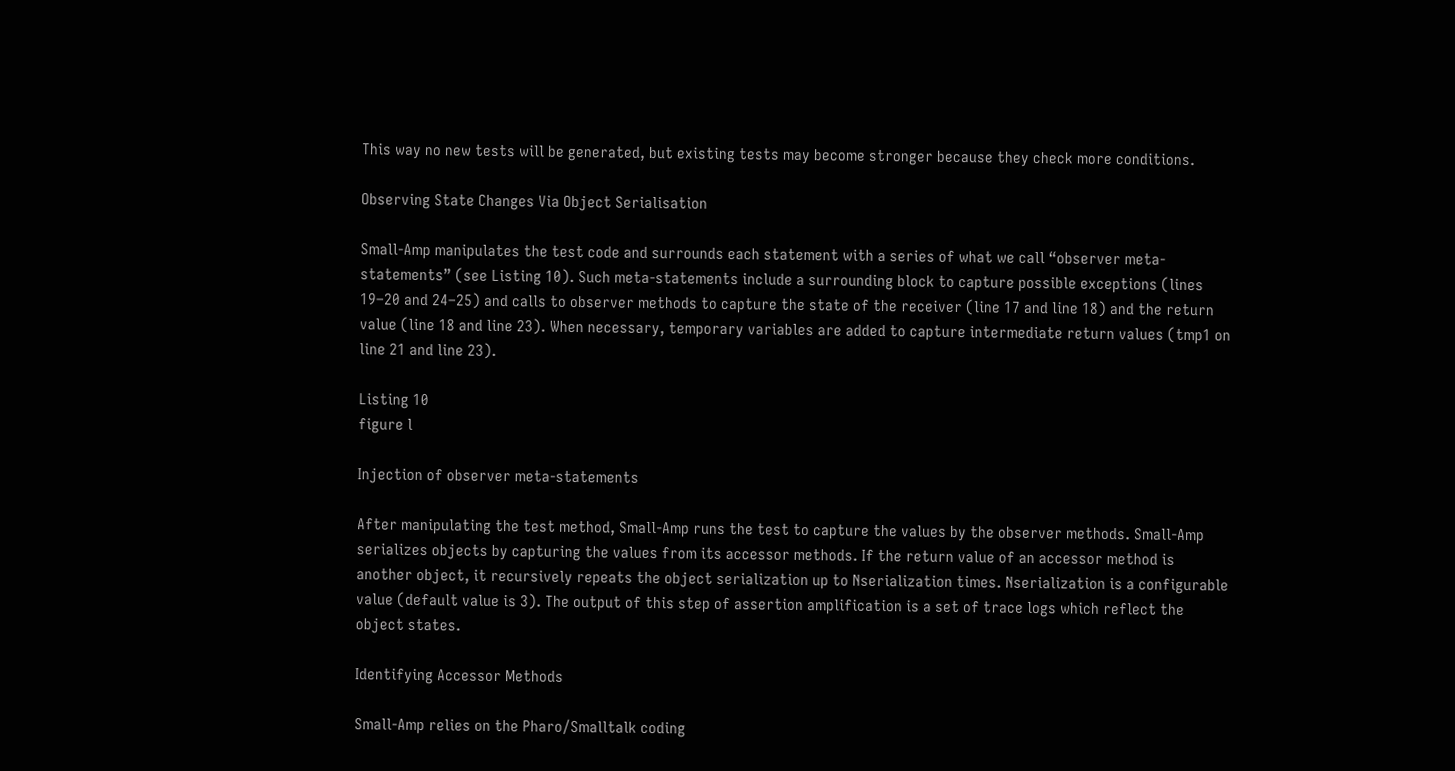This way no new tests will be generated, but existing tests may become stronger because they check more conditions.

Observing State Changes Via Object Serialisation

Small-Amp manipulates the test code and surrounds each statement with a series of what we call “observer meta-statements” (see Listing 10). Such meta-statements include a surrounding block to capture possible exceptions (lines 19–20 and 24–25) and calls to observer methods to capture the state of the receiver (line 17 and line 18) and the return value (line 18 and line 23). When necessary, temporary variables are added to capture intermediate return values (tmp1 on line 21 and line 23).

Listing 10
figure l

Injection of observer meta-statements

After manipulating the test method, Small-Amp runs the test to capture the values by the observer methods. Small-Amp serializes objects by capturing the values from its accessor methods. If the return value of an accessor method is another object, it recursively repeats the object serialization up to Nserialization times. Nserialization is a configurable value (default value is 3). The output of this step of assertion amplification is a set of trace logs which reflect the object states.

Identifying Accessor Methods

Small-Amp relies on the Pharo/Smalltalk coding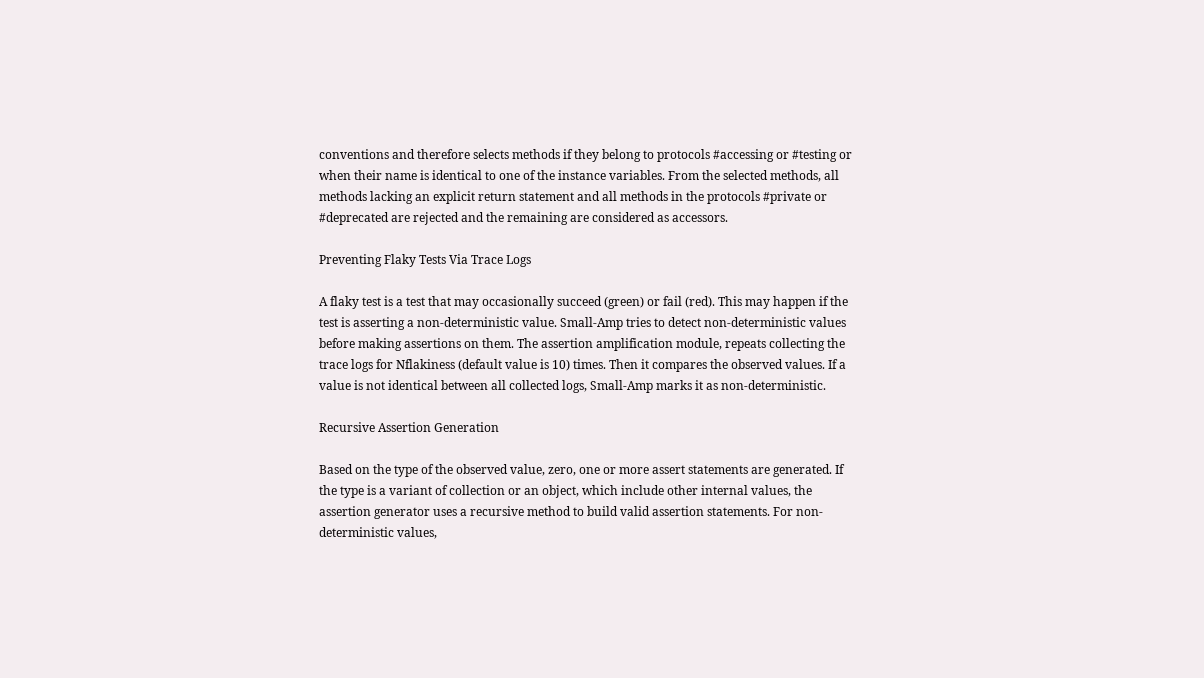conventions and therefore selects methods if they belong to protocols #accessing or #testing or when their name is identical to one of the instance variables. From the selected methods, all methods lacking an explicit return statement and all methods in the protocols #private or #deprecated are rejected and the remaining are considered as accessors.

Preventing Flaky Tests Via Trace Logs

A flaky test is a test that may occasionally succeed (green) or fail (red). This may happen if the test is asserting a non-deterministic value. Small-Amp tries to detect non-deterministic values before making assertions on them. The assertion amplification module, repeats collecting the trace logs for Nflakiness (default value is 10) times. Then it compares the observed values. If a value is not identical between all collected logs, Small-Amp marks it as non-deterministic.

Recursive Assertion Generation

Based on the type of the observed value, zero, one or more assert statements are generated. If the type is a variant of collection or an object, which include other internal values, the assertion generator uses a recursive method to build valid assertion statements. For non-deterministic values,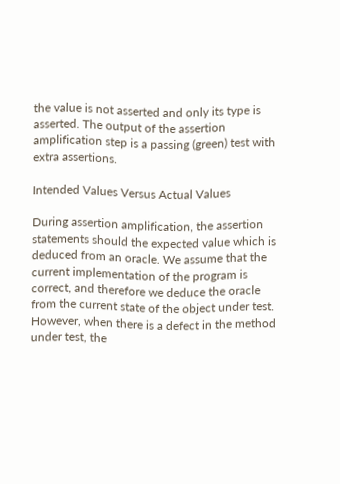the value is not asserted and only its type is asserted. The output of the assertion amplification step is a passing (green) test with extra assertions.

Intended Values Versus Actual Values

During assertion amplification, the assertion statements should the expected value which is deduced from an oracle. We assume that the current implementation of the program is correct, and therefore we deduce the oracle from the current state of the object under test. However, when there is a defect in the method under test, the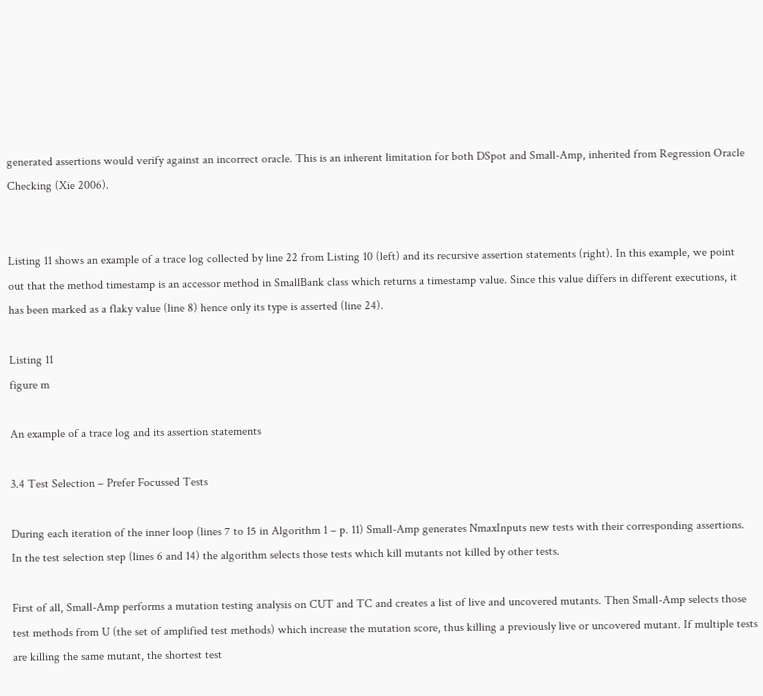generated assertions would verify against an incorrect oracle. This is an inherent limitation for both DSpot and Small-Amp, inherited from Regression Oracle Checking (Xie 2006).


Listing 11 shows an example of a trace log collected by line 22 from Listing 10 (left) and its recursive assertion statements (right). In this example, we point out that the method timestamp is an accessor method in SmallBank class which returns a timestamp value. Since this value differs in different executions, it has been marked as a flaky value (line 8) hence only its type is asserted (line 24).

Listing 11
figure m

An example of a trace log and its assertion statements

3.4 Test Selection – Prefer Focussed Tests

During each iteration of the inner loop (lines 7 to 15 in Algorithm 1 – p. 11) Small-Amp generates NmaxInputs new tests with their corresponding assertions. In the test selection step (lines 6 and 14) the algorithm selects those tests which kill mutants not killed by other tests.

First of all, Small-Amp performs a mutation testing analysis on CUT and TC and creates a list of live and uncovered mutants. Then Small-Amp selects those test methods from U (the set of amplified test methods) which increase the mutation score, thus killing a previously live or uncovered mutant. If multiple tests are killing the same mutant, the shortest test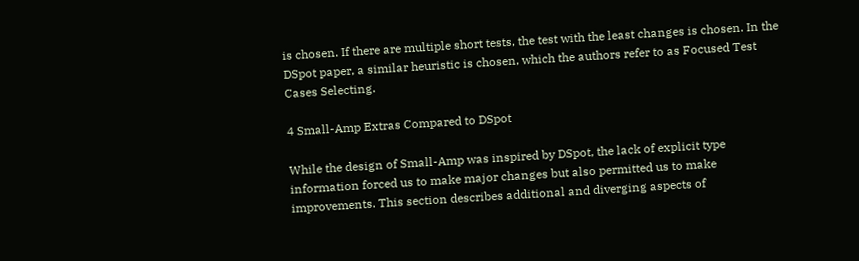is chosen. If there are multiple short tests, the test with the least changes is chosen. In the DSpot paper, a similar heuristic is chosen, which the authors refer to as Focused Test Cases Selecting.

4 Small-Amp Extras Compared to DSpot

While the design of Small-Amp was inspired by DSpot, the lack of explicit type information forced us to make major changes but also permitted us to make improvements. This section describes additional and diverging aspects of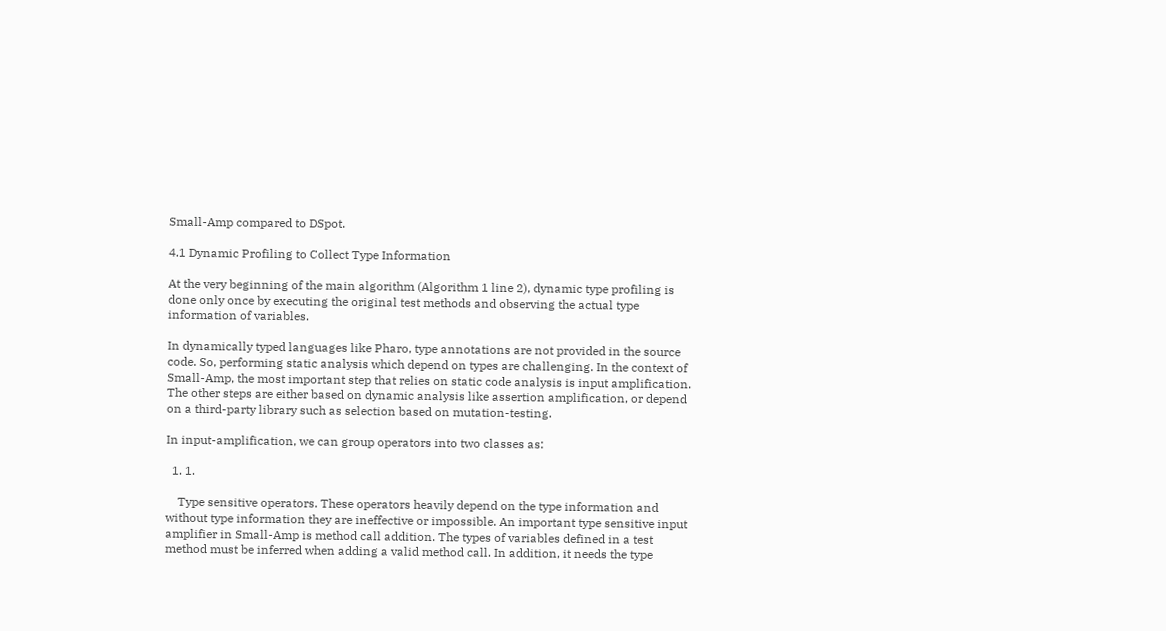Small-Amp compared to DSpot.

4.1 Dynamic Profiling to Collect Type Information

At the very beginning of the main algorithm (Algorithm 1 line 2), dynamic type profiling is done only once by executing the original test methods and observing the actual type information of variables.

In dynamically typed languages like Pharo, type annotations are not provided in the source code. So, performing static analysis which depend on types are challenging. In the context of Small-Amp, the most important step that relies on static code analysis is input amplification. The other steps are either based on dynamic analysis like assertion amplification, or depend on a third-party library such as selection based on mutation-testing.

In input-amplification, we can group operators into two classes as:

  1. 1.

    Type sensitive operators. These operators heavily depend on the type information and without type information they are ineffective or impossible. An important type sensitive input amplifier in Small-Amp is method call addition. The types of variables defined in a test method must be inferred when adding a valid method call. In addition, it needs the type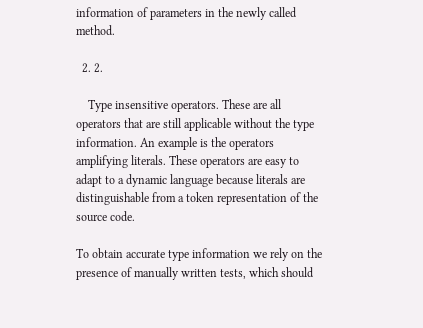information of parameters in the newly called method.

  2. 2.

    Type insensitive operators. These are all operators that are still applicable without the type information. An example is the operators amplifying literals. These operators are easy to adapt to a dynamic language because literals are distinguishable from a token representation of the source code.

To obtain accurate type information we rely on the presence of manually written tests, which should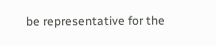be representative for the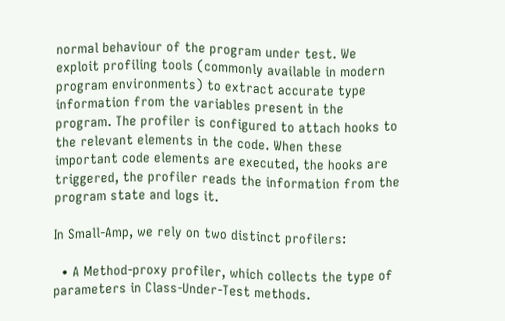normal behaviour of the program under test. We exploit profiling tools (commonly available in modern program environments) to extract accurate type information from the variables present in the program. The profiler is configured to attach hooks to the relevant elements in the code. When these important code elements are executed, the hooks are triggered, the profiler reads the information from the program state and logs it.

In Small-Amp, we rely on two distinct profilers:

  • A Method-proxy profiler, which collects the type of parameters in Class-Under-Test methods.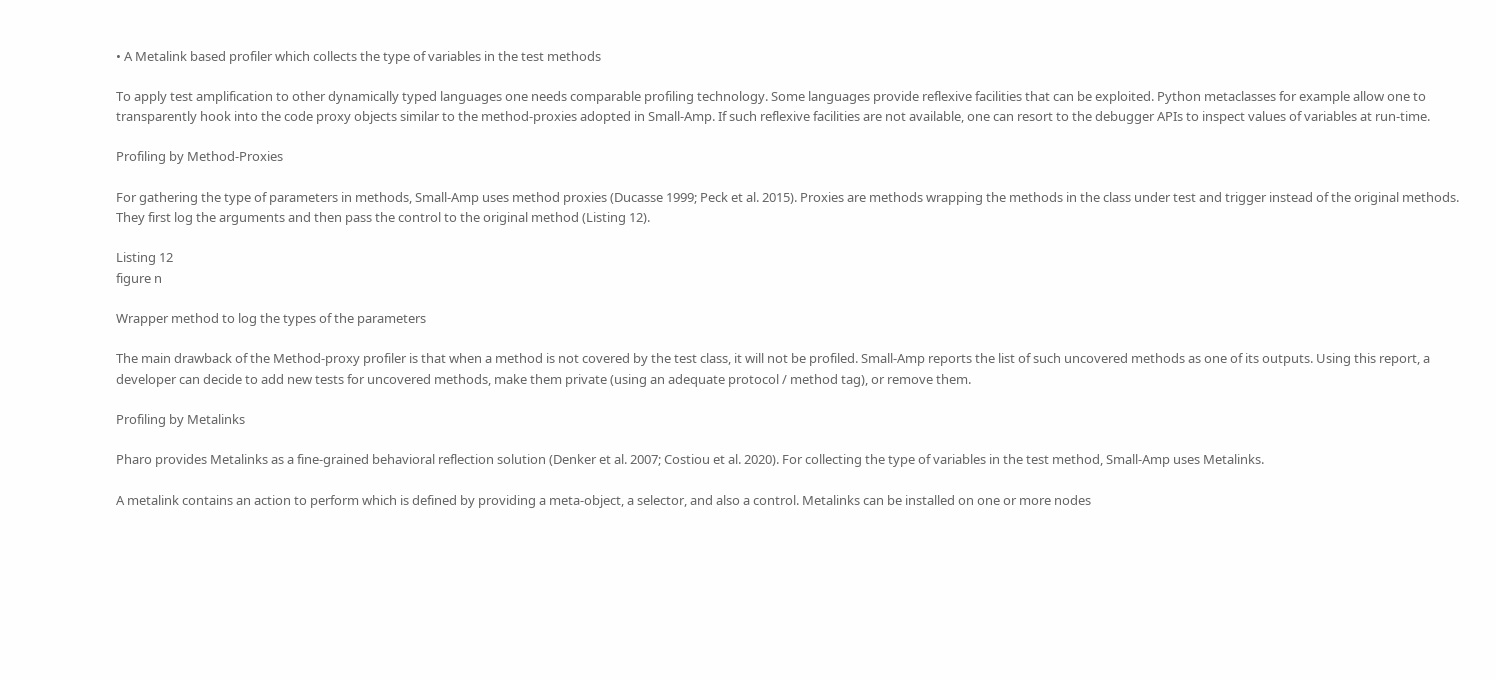• A Metalink based profiler which collects the type of variables in the test methods

To apply test amplification to other dynamically typed languages one needs comparable profiling technology. Some languages provide reflexive facilities that can be exploited. Python metaclasses for example allow one to transparently hook into the code proxy objects similar to the method-proxies adopted in Small-Amp. If such reflexive facilities are not available, one can resort to the debugger APIs to inspect values of variables at run-time.

Profiling by Method-Proxies

For gathering the type of parameters in methods, Small-Amp uses method proxies (Ducasse 1999; Peck et al. 2015). Proxies are methods wrapping the methods in the class under test and trigger instead of the original methods. They first log the arguments and then pass the control to the original method (Listing 12).

Listing 12
figure n

Wrapper method to log the types of the parameters

The main drawback of the Method-proxy profiler is that when a method is not covered by the test class, it will not be profiled. Small-Amp reports the list of such uncovered methods as one of its outputs. Using this report, a developer can decide to add new tests for uncovered methods, make them private (using an adequate protocol / method tag), or remove them.

Profiling by Metalinks

Pharo provides Metalinks as a fine-grained behavioral reflection solution (Denker et al. 2007; Costiou et al. 2020). For collecting the type of variables in the test method, Small-Amp uses Metalinks.

A metalink contains an action to perform which is defined by providing a meta-object, a selector, and also a control. Metalinks can be installed on one or more nodes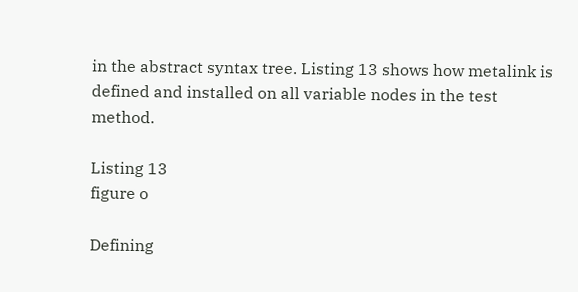in the abstract syntax tree. Listing 13 shows how metalink is defined and installed on all variable nodes in the test method.

Listing 13
figure o

Defining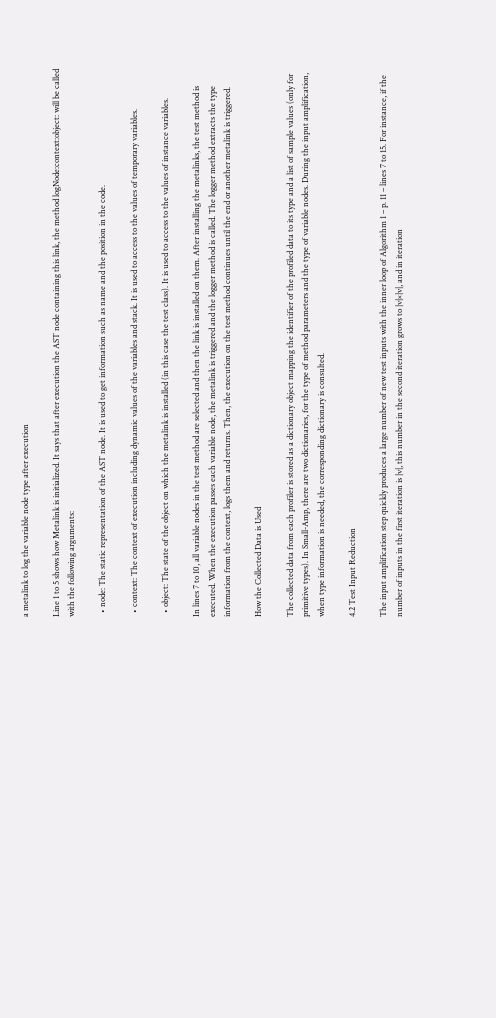a metalink to log the variable node type after execution

Line 1 to 5 shows how Metalink is initialized. It says that after execution the AST node containing this link, the method logNode:context:object: will be called with the following arguments:

  • node: The static representation of the AST node. It is used to get information such as name and the position in the code.

  • context: The context of execution including dynamic values of the variables and stack. It is used to access to the values of temporary variables.

  • object: The state of the object on which the metalink is installed (in this case the test class). It is used to access to the values of instance variables.

In lines 7 to 10, all variable nodes in the test method are selected and then the link is installed on them. After installing the metalinks, the test method is executed. When the execution passes each variable node, the metalink is triggered and the logger method is called. The logger method extracts the type information from the context, logs them and returns. Then, the execution on the test method continues until the end or another metalink is triggered.

How the Collected Data is Used

The collected data from each profiler is stored as a dictionary object mapping the identifier of the profiled data to its type and a list of sample values (only for primitive types). In Small-Amp, there are two dictionaries, for the type of method parameters and the type of variable nodes. During the input amplification, when type information is needed, the corresponding dictionary is consulted.

4.2 Test Input Reduction

The input amplification step quickly produces a large number of new test inputs with the inner loop of Algorithm 1 – p. 11 – lines 7 to 15. For instance, if the number of inputs in the first iteration is |v|, this number in the second iteration grows to |v|×|v|, and in iteration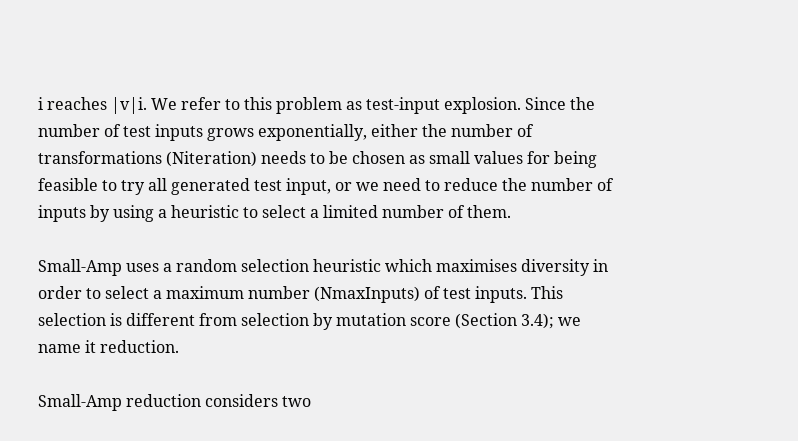i reaches |v|i. We refer to this problem as test-input explosion. Since the number of test inputs grows exponentially, either the number of transformations (Niteration) needs to be chosen as small values for being feasible to try all generated test input, or we need to reduce the number of inputs by using a heuristic to select a limited number of them.

Small-Amp uses a random selection heuristic which maximises diversity in order to select a maximum number (NmaxInputs) of test inputs. This selection is different from selection by mutation score (Section 3.4); we name it reduction.

Small-Amp reduction considers two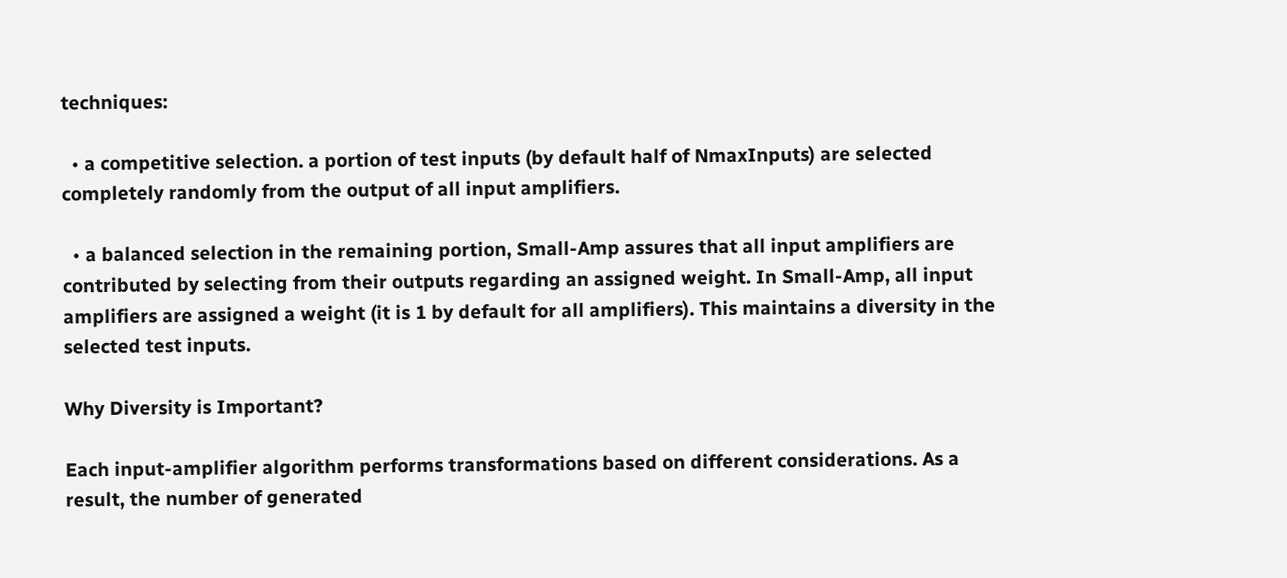techniques:

  • a competitive selection. a portion of test inputs (by default half of NmaxInputs) are selected completely randomly from the output of all input amplifiers.

  • a balanced selection in the remaining portion, Small-Amp assures that all input amplifiers are contributed by selecting from their outputs regarding an assigned weight. In Small-Amp, all input amplifiers are assigned a weight (it is 1 by default for all amplifiers). This maintains a diversity in the selected test inputs.

Why Diversity is Important?

Each input-amplifier algorithm performs transformations based on different considerations. As a result, the number of generated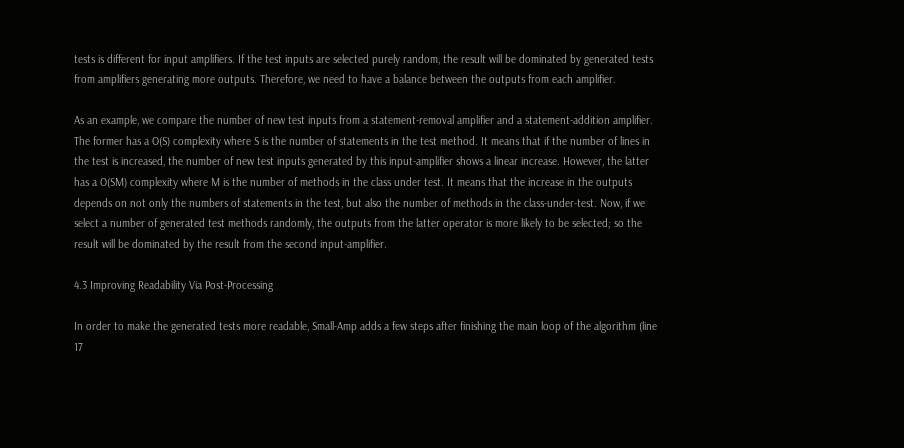tests is different for input amplifiers. If the test inputs are selected purely random, the result will be dominated by generated tests from amplifiers generating more outputs. Therefore, we need to have a balance between the outputs from each amplifier.

As an example, we compare the number of new test inputs from a statement-removal amplifier and a statement-addition amplifier. The former has a O(S) complexity where S is the number of statements in the test method. It means that if the number of lines in the test is increased, the number of new test inputs generated by this input-amplifier shows a linear increase. However, the latter has a O(SM) complexity where M is the number of methods in the class under test. It means that the increase in the outputs depends on not only the numbers of statements in the test, but also the number of methods in the class-under-test. Now, if we select a number of generated test methods randomly, the outputs from the latter operator is more likely to be selected; so the result will be dominated by the result from the second input-amplifier.

4.3 Improving Readability Via Post-Processing

In order to make the generated tests more readable, Small-Amp adds a few steps after finishing the main loop of the algorithm (line 17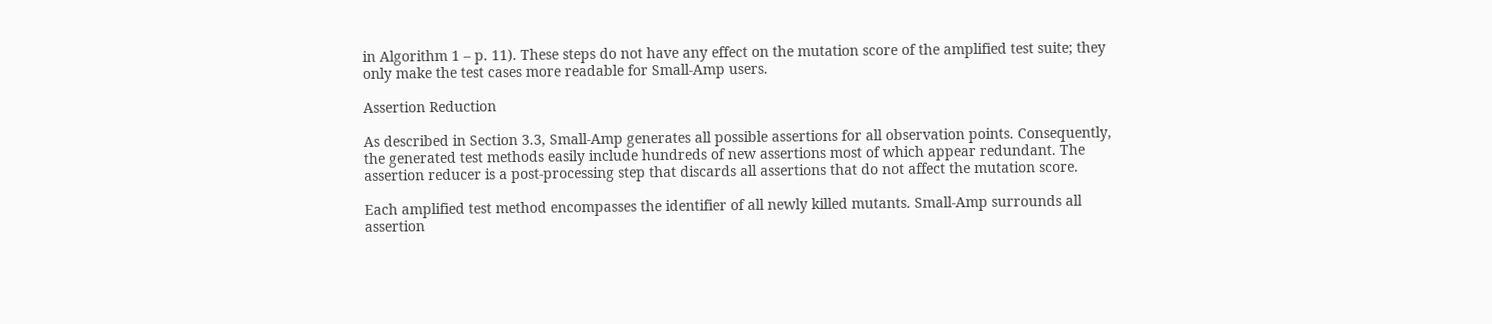in Algorithm 1 – p. 11). These steps do not have any effect on the mutation score of the amplified test suite; they only make the test cases more readable for Small-Amp users.

Assertion Reduction

As described in Section 3.3, Small-Amp generates all possible assertions for all observation points. Consequently, the generated test methods easily include hundreds of new assertions most of which appear redundant. The assertion reducer is a post-processing step that discards all assertions that do not affect the mutation score.

Each amplified test method encompasses the identifier of all newly killed mutants. Small-Amp surrounds all assertion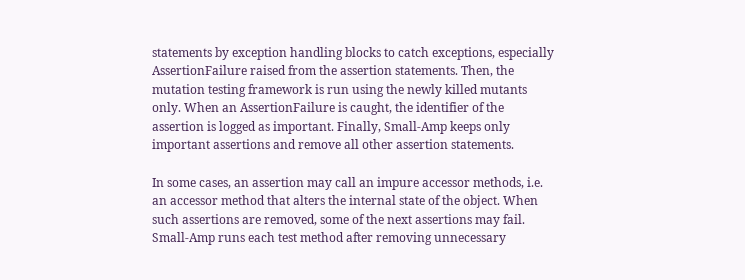statements by exception handling blocks to catch exceptions, especially AssertionFailure raised from the assertion statements. Then, the mutation testing framework is run using the newly killed mutants only. When an AssertionFailure is caught, the identifier of the assertion is logged as important. Finally, Small-Amp keeps only important assertions and remove all other assertion statements.

In some cases, an assertion may call an impure accessor methods, i.e. an accessor method that alters the internal state of the object. When such assertions are removed, some of the next assertions may fail. Small-Amp runs each test method after removing unnecessary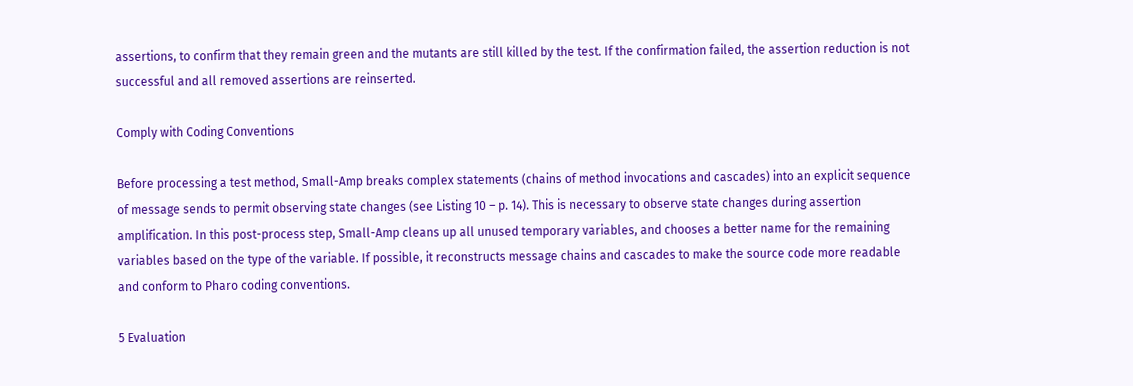assertions, to confirm that they remain green and the mutants are still killed by the test. If the confirmation failed, the assertion reduction is not successful and all removed assertions are reinserted.

Comply with Coding Conventions

Before processing a test method, Small-Amp breaks complex statements (chains of method invocations and cascades) into an explicit sequence of message sends to permit observing state changes (see Listing 10 – p. 14). This is necessary to observe state changes during assertion amplification. In this post-process step, Small-Amp cleans up all unused temporary variables, and chooses a better name for the remaining variables based on the type of the variable. If possible, it reconstructs message chains and cascades to make the source code more readable and conform to Pharo coding conventions.

5 Evaluation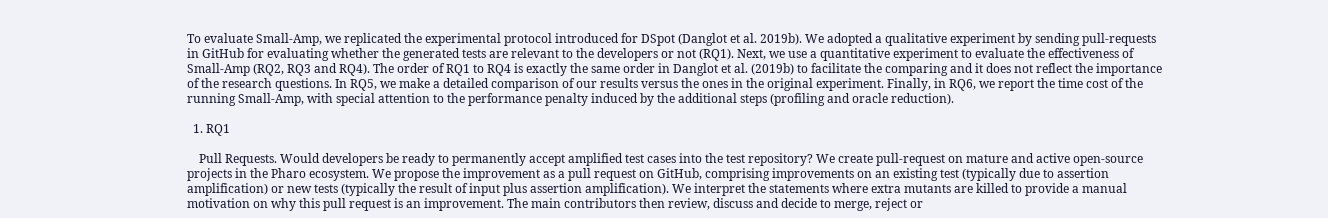To evaluate Small-Amp, we replicated the experimental protocol introduced for DSpot (Danglot et al. 2019b). We adopted a qualitative experiment by sending pull-requests in GitHub for evaluating whether the generated tests are relevant to the developers or not (RQ1). Next, we use a quantitative experiment to evaluate the effectiveness of Small-Amp (RQ2, RQ3 and RQ4). The order of RQ1 to RQ4 is exactly the same order in Danglot et al. (2019b) to facilitate the comparing and it does not reflect the importance of the research questions. In RQ5, we make a detailed comparison of our results versus the ones in the original experiment. Finally, in RQ6, we report the time cost of the running Small-Amp, with special attention to the performance penalty induced by the additional steps (profiling and oracle reduction).

  1. RQ1

    Pull Requests. Would developers be ready to permanently accept amplified test cases into the test repository? We create pull-request on mature and active open-source projects in the Pharo ecosystem. We propose the improvement as a pull request on GitHub, comprising improvements on an existing test (typically due to assertion amplification) or new tests (typically the result of input plus assertion amplification). We interpret the statements where extra mutants are killed to provide a manual motivation on why this pull request is an improvement. The main contributors then review, discuss and decide to merge, reject or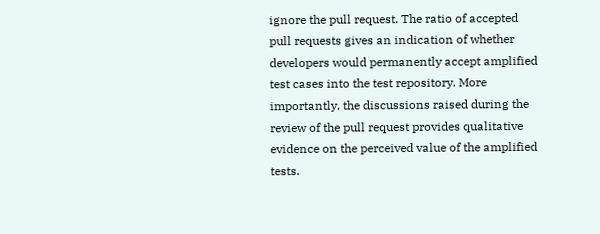ignore the pull request. The ratio of accepted pull requests gives an indication of whether developers would permanently accept amplified test cases into the test repository. More importantly, the discussions raised during the review of the pull request provides qualitative evidence on the perceived value of the amplified tests.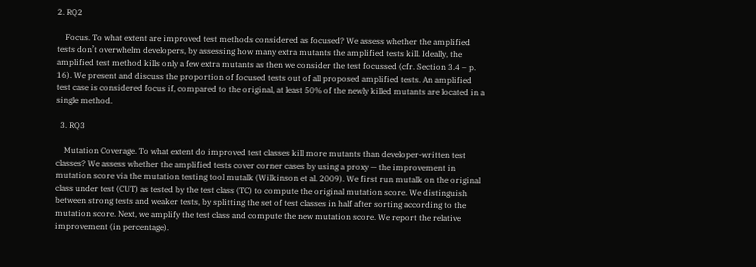2. RQ2

    Focus. To what extent are improved test methods considered as focused? We assess whether the amplified tests don’t overwhelm developers, by assessing how many extra mutants the amplified tests kill. Ideally, the amplified test method kills only a few extra mutants as then we consider the test focussed (cfr. Section 3.4 – p. 16). We present and discuss the proportion of focused tests out of all proposed amplified tests. An amplified test case is considered focus if, compared to the original, at least 50% of the newly killed mutants are located in a single method.

  3. RQ3

    Mutation Coverage. To what extent do improved test classes kill more mutants than developer-written test classes? We assess whether the amplified tests cover corner cases by using a proxy — the improvement in mutation score via the mutation testing tool mutalk (Wilkinson et al. 2009). We first run mutalk on the original class under test (CUT) as tested by the test class (TC) to compute the original mutation score. We distinguish between strong tests and weaker tests, by splitting the set of test classes in half after sorting according to the mutation score. Next, we amplify the test class and compute the new mutation score. We report the relative improvement (in percentage).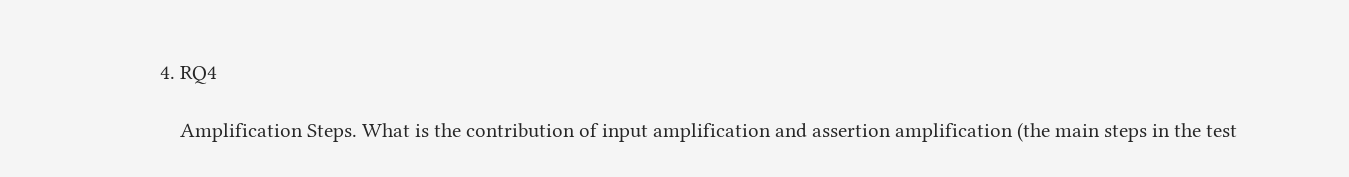4. RQ4

    Amplification Steps. What is the contribution of input amplification and assertion amplification (the main steps in the test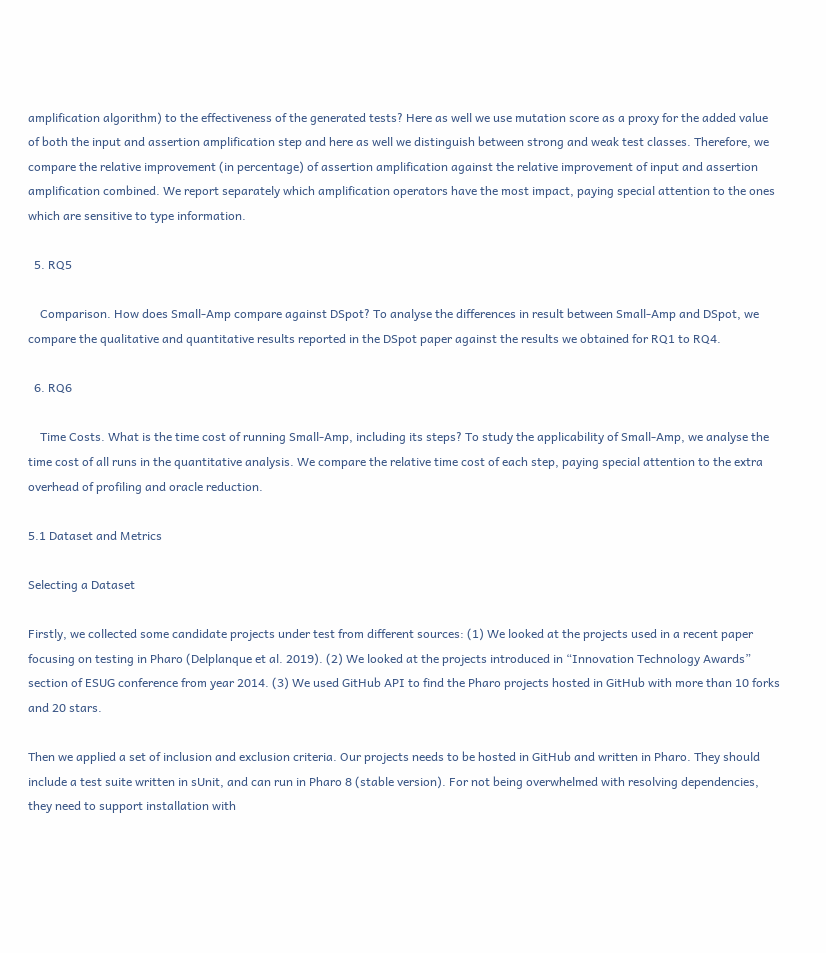amplification algorithm) to the effectiveness of the generated tests? Here as well we use mutation score as a proxy for the added value of both the input and assertion amplification step and here as well we distinguish between strong and weak test classes. Therefore, we compare the relative improvement (in percentage) of assertion amplification against the relative improvement of input and assertion amplification combined. We report separately which amplification operators have the most impact, paying special attention to the ones which are sensitive to type information.

  5. RQ5

    Comparison. How does Small-Amp compare against DSpot? To analyse the differences in result between Small-Amp and DSpot, we compare the qualitative and quantitative results reported in the DSpot paper against the results we obtained for RQ1 to RQ4.

  6. RQ6

    Time Costs. What is the time cost of running Small-Amp, including its steps? To study the applicability of Small-Amp, we analyse the time cost of all runs in the quantitative analysis. We compare the relative time cost of each step, paying special attention to the extra overhead of profiling and oracle reduction.

5.1 Dataset and Metrics

Selecting a Dataset

Firstly, we collected some candidate projects under test from different sources: (1) We looked at the projects used in a recent paper focusing on testing in Pharo (Delplanque et al. 2019). (2) We looked at the projects introduced in “Innovation Technology Awards” section of ESUG conference from year 2014. (3) We used GitHub API to find the Pharo projects hosted in GitHub with more than 10 forks and 20 stars.

Then we applied a set of inclusion and exclusion criteria. Our projects needs to be hosted in GitHub and written in Pharo. They should include a test suite written in sUnit, and can run in Pharo 8 (stable version). For not being overwhelmed with resolving dependencies, they need to support installation with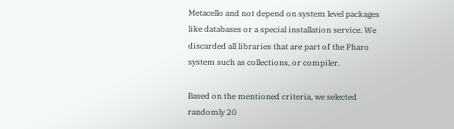Metacello and not depend on system level packages like databases or a special installation service. We discarded all libraries that are part of the Pharo system such as collections, or compiler.

Based on the mentioned criteria, we selected randomly 20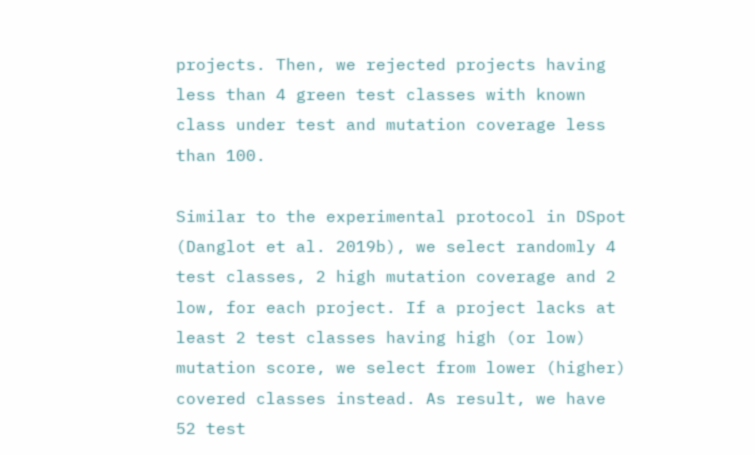projects. Then, we rejected projects having less than 4 green test classes with known class under test and mutation coverage less than 100.

Similar to the experimental protocol in DSpot (Danglot et al. 2019b), we select randomly 4 test classes, 2 high mutation coverage and 2 low, for each project. If a project lacks at least 2 test classes having high (or low) mutation score, we select from lower (higher) covered classes instead. As result, we have 52 test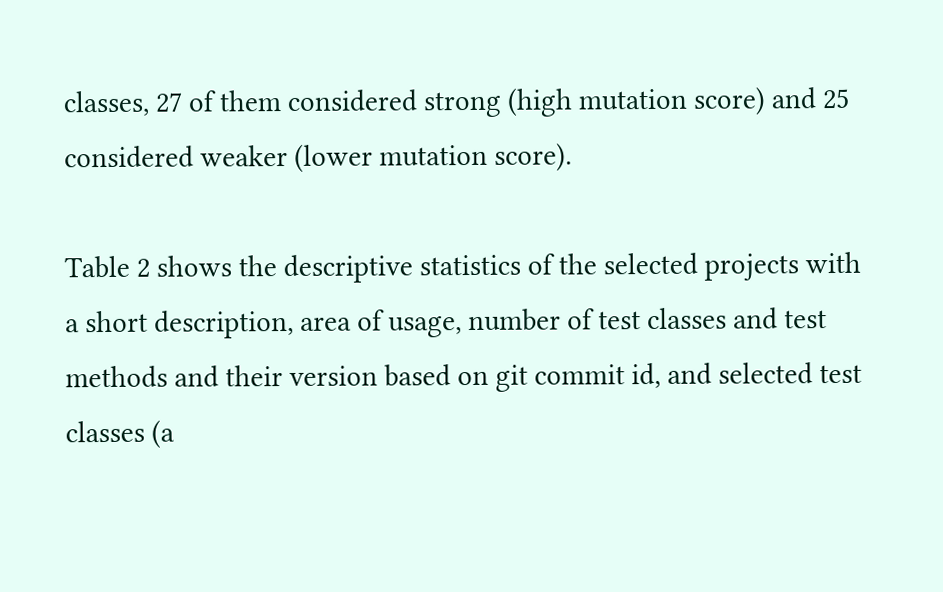classes, 27 of them considered strong (high mutation score) and 25 considered weaker (lower mutation score).

Table 2 shows the descriptive statistics of the selected projects with a short description, area of usage, number of test classes and test methods and their version based on git commit id, and selected test classes (a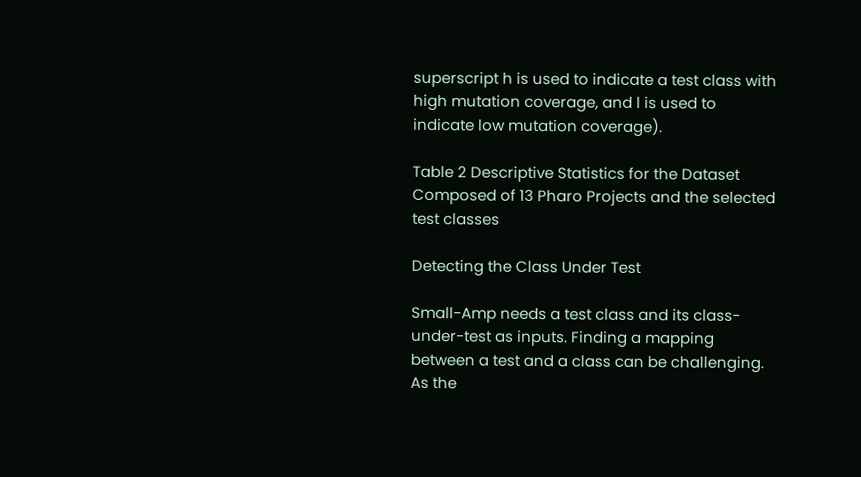superscript h is used to indicate a test class with high mutation coverage, and l is used to indicate low mutation coverage).

Table 2 Descriptive Statistics for the Dataset Composed of 13 Pharo Projects and the selected test classes

Detecting the Class Under Test

Small-Amp needs a test class and its class-under-test as inputs. Finding a mapping between a test and a class can be challenging. As the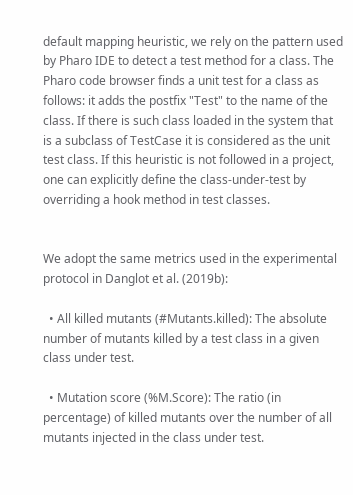default mapping heuristic, we rely on the pattern used by Pharo IDE to detect a test method for a class. The Pharo code browser finds a unit test for a class as follows: it adds the postfix "Test" to the name of the class. If there is such class loaded in the system that is a subclass of TestCase it is considered as the unit test class. If this heuristic is not followed in a project, one can explicitly define the class-under-test by overriding a hook method in test classes.


We adopt the same metrics used in the experimental protocol in Danglot et al. (2019b):

  • All killed mutants (#Mutants.killed): The absolute number of mutants killed by a test class in a given class under test.

  • Mutation score (%M.Score): The ratio (in percentage) of killed mutants over the number of all mutants injected in the class under test.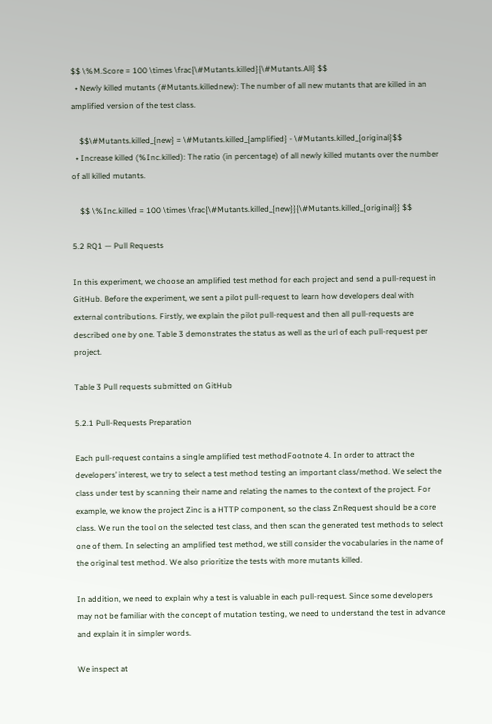$$ \%M.Score = 100 \times \frac{\#Mutants.killed}{\#Mutants.All} $$
  • Newly killed mutants (#Mutants.killednew): The number of all new mutants that are killed in an amplified version of the test class.

    $$\#Mutants.killed_{new} = \#Mutants.killed_{amplified} - \#Mutants.killed_{original}$$
  • Increase killed (%Inc.killed): The ratio (in percentage) of all newly killed mutants over the number of all killed mutants.

    $$ \%Inc.killed = 100 \times \frac{\#Mutants.killed_{new}}{\#Mutants.killed_{original}} $$

5.2 RQ1 — Pull Requests

In this experiment, we choose an amplified test method for each project and send a pull-request in GitHub. Before the experiment, we sent a pilot pull-request to learn how developers deal with external contributions. Firstly, we explain the pilot pull-request and then all pull-requests are described one by one. Table 3 demonstrates the status as well as the url of each pull-request per project.

Table 3 Pull requests submitted on GitHub

5.2.1 Pull-Requests Preparation

Each pull-request contains a single amplified test methodFootnote 4. In order to attract the developers’ interest, we try to select a test method testing an important class/method. We select the class under test by scanning their name and relating the names to the context of the project. For example, we know the project Zinc is a HTTP component, so the class ZnRequest should be a core class. We run the tool on the selected test class, and then scan the generated test methods to select one of them. In selecting an amplified test method, we still consider the vocabularies in the name of the original test method. We also prioritize the tests with more mutants killed.

In addition, we need to explain why a test is valuable in each pull-request. Since some developers may not be familiar with the concept of mutation testing, we need to understand the test in advance and explain it in simpler words.

We inspect at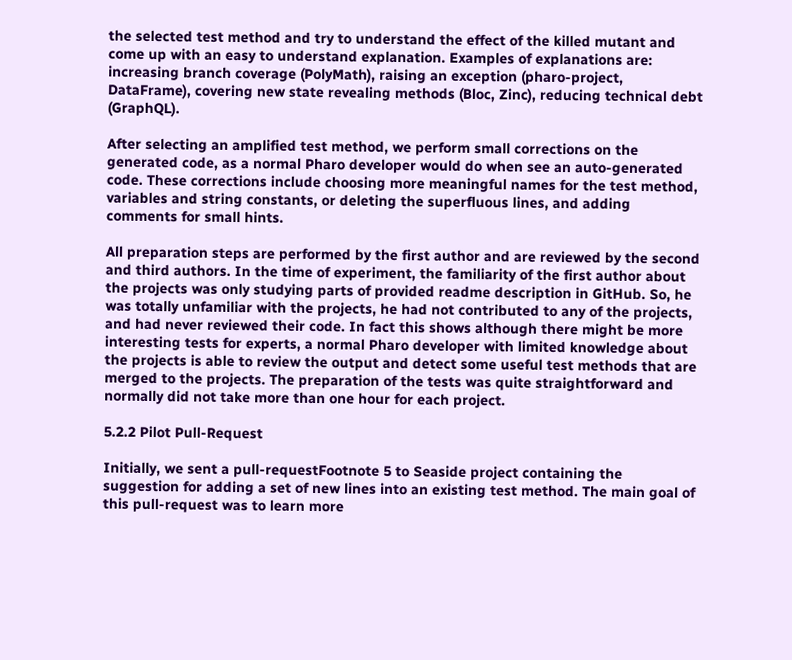the selected test method and try to understand the effect of the killed mutant and come up with an easy to understand explanation. Examples of explanations are: increasing branch coverage (PolyMath), raising an exception (pharo-project, DataFrame), covering new state revealing methods (Bloc, Zinc), reducing technical debt (GraphQL).

After selecting an amplified test method, we perform small corrections on the generated code, as a normal Pharo developer would do when see an auto-generated code. These corrections include choosing more meaningful names for the test method, variables and string constants, or deleting the superfluous lines, and adding comments for small hints.

All preparation steps are performed by the first author and are reviewed by the second and third authors. In the time of experiment, the familiarity of the first author about the projects was only studying parts of provided readme description in GitHub. So, he was totally unfamiliar with the projects, he had not contributed to any of the projects, and had never reviewed their code. In fact this shows although there might be more interesting tests for experts, a normal Pharo developer with limited knowledge about the projects is able to review the output and detect some useful test methods that are merged to the projects. The preparation of the tests was quite straightforward and normally did not take more than one hour for each project.

5.2.2 Pilot Pull-Request

Initially, we sent a pull-requestFootnote 5 to Seaside project containing the suggestion for adding a set of new lines into an existing test method. The main goal of this pull-request was to learn more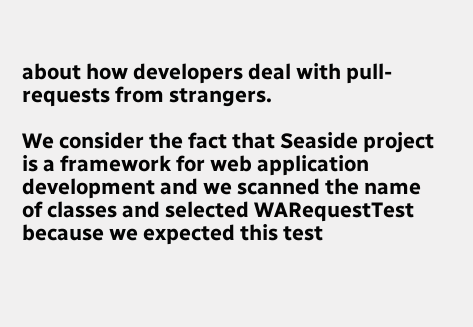about how developers deal with pull-requests from strangers.

We consider the fact that Seaside project is a framework for web application development and we scanned the name of classes and selected WARequestTest because we expected this test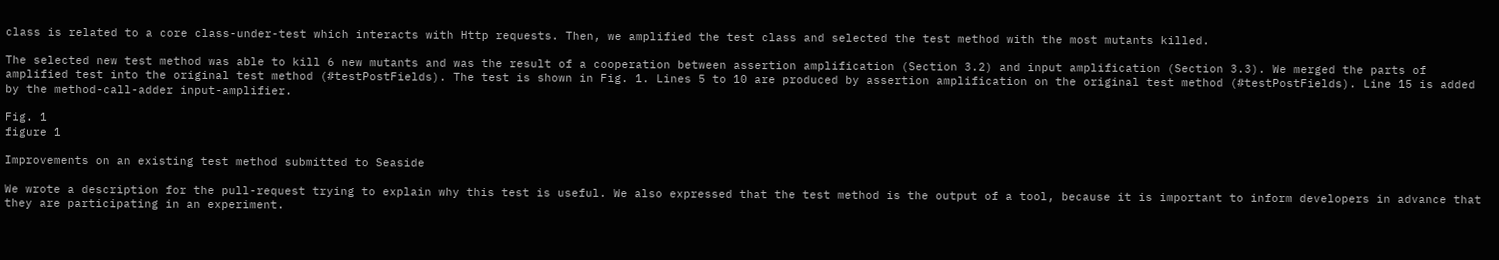class is related to a core class-under-test which interacts with Http requests. Then, we amplified the test class and selected the test method with the most mutants killed.

The selected new test method was able to kill 6 new mutants and was the result of a cooperation between assertion amplification (Section 3.2) and input amplification (Section 3.3). We merged the parts of amplified test into the original test method (#testPostFields). The test is shown in Fig. 1. Lines 5 to 10 are produced by assertion amplification on the original test method (#testPostFields). Line 15 is added by the method-call-adder input-amplifier.

Fig. 1
figure 1

Improvements on an existing test method submitted to Seaside

We wrote a description for the pull-request trying to explain why this test is useful. We also expressed that the test method is the output of a tool, because it is important to inform developers in advance that they are participating in an experiment.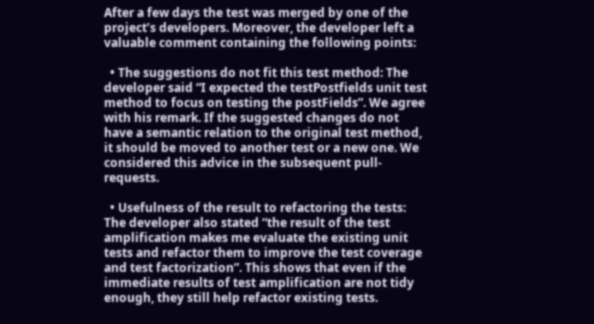After a few days the test was merged by one of the project’s developers. Moreover, the developer left a valuable comment containing the following points:

  • The suggestions do not fit this test method: The developer said “I expected the testPostfields unit test method to focus on testing the postFields”. We agree with his remark. If the suggested changes do not have a semantic relation to the original test method, it should be moved to another test or a new one. We considered this advice in the subsequent pull-requests.

  • Usefulness of the result to refactoring the tests: The developer also stated “the result of the test amplification makes me evaluate the existing unit tests and refactor them to improve the test coverage and test factorization”. This shows that even if the immediate results of test amplification are not tidy enough, they still help refactor existing tests.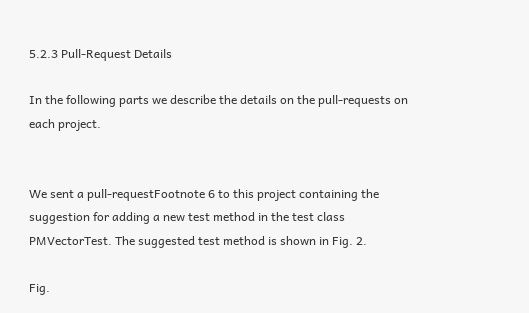5.2.3 Pull-Request Details

In the following parts we describe the details on the pull-requests on each project.


We sent a pull-requestFootnote 6 to this project containing the suggestion for adding a new test method in the test class PMVectorTest. The suggested test method is shown in Fig. 2.

Fig.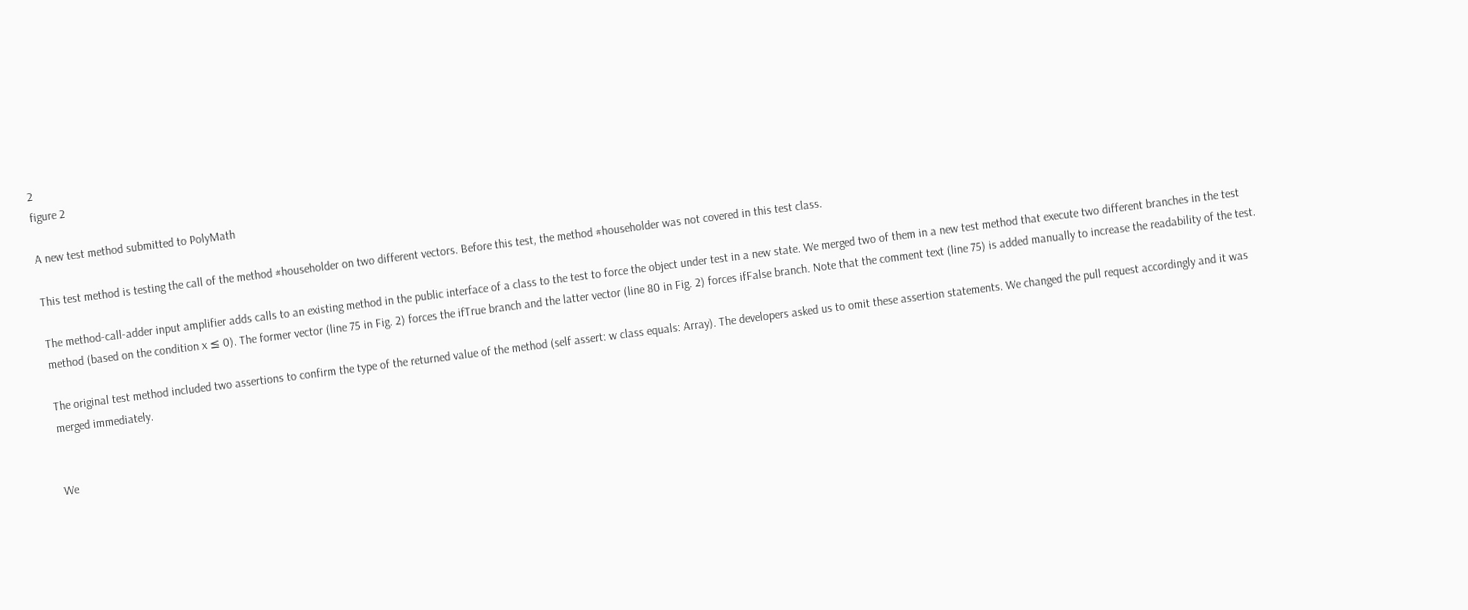2
figure 2

A new test method submitted to PolyMath

This test method is testing the call of the method #householder on two different vectors. Before this test, the method #householder was not covered in this test class.

The method-call-adder input amplifier adds calls to an existing method in the public interface of a class to the test to force the object under test in a new state. We merged two of them in a new test method that execute two different branches in the test method (based on the condition x ≤ 0). The former vector (line 75 in Fig. 2) forces the ifTrue branch and the latter vector (line 80 in Fig. 2) forces ifFalse branch. Note that the comment text (line 75) is added manually to increase the readability of the test.

The original test method included two assertions to confirm the type of the returned value of the method (self assert: w class equals: Array). The developers asked us to omit these assertion statements. We changed the pull request accordingly and it was merged immediately.


We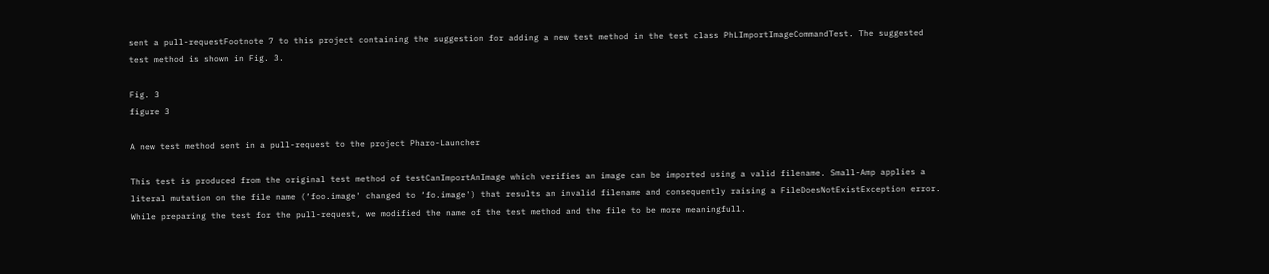sent a pull-requestFootnote 7 to this project containing the suggestion for adding a new test method in the test class PhLImportImageCommandTest. The suggested test method is shown in Fig. 3.

Fig. 3
figure 3

A new test method sent in a pull-request to the project Pharo-Launcher

This test is produced from the original test method of testCanImportAnImage which verifies an image can be imported using a valid filename. Small-Amp applies a literal mutation on the file name (‘foo.image' changed to ‘fo.image') that results an invalid filename and consequently raising a FileDoesNotExistException error. While preparing the test for the pull-request, we modified the name of the test method and the file to be more meaningfull.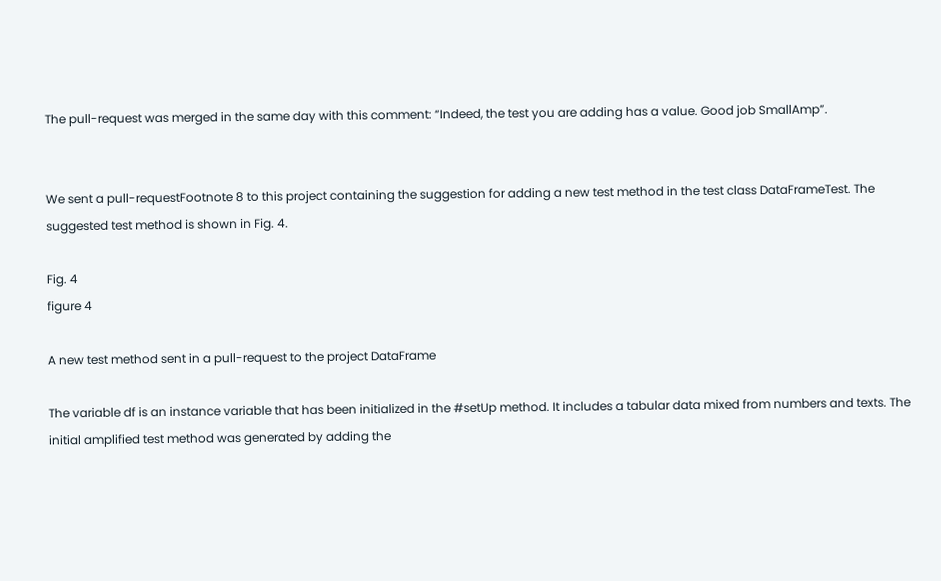The pull-request was merged in the same day with this comment: “Indeed, the test you are adding has a value. Good job SmallAmp”.


We sent a pull-requestFootnote 8 to this project containing the suggestion for adding a new test method in the test class DataFrameTest. The suggested test method is shown in Fig. 4.

Fig. 4
figure 4

A new test method sent in a pull-request to the project DataFrame

The variable df is an instance variable that has been initialized in the #setUp method. It includes a tabular data mixed from numbers and texts. The initial amplified test method was generated by adding the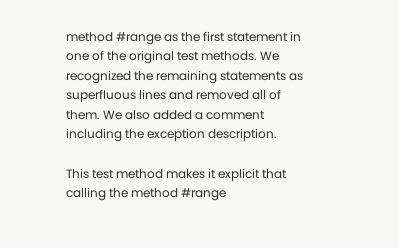method #range as the first statement in one of the original test methods. We recognized the remaining statements as superfluous lines and removed all of them. We also added a comment including the exception description.

This test method makes it explicit that calling the method #range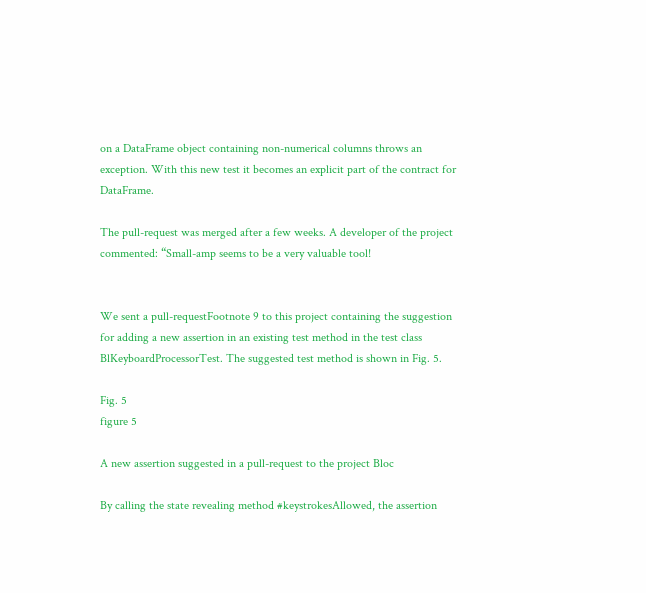on a DataFrame object containing non-numerical columns throws an exception. With this new test it becomes an explicit part of the contract for DataFrame.

The pull-request was merged after a few weeks. A developer of the project commented: “Small-amp seems to be a very valuable tool!


We sent a pull-requestFootnote 9 to this project containing the suggestion for adding a new assertion in an existing test method in the test class BlKeyboardProcessorTest. The suggested test method is shown in Fig. 5.

Fig. 5
figure 5

A new assertion suggested in a pull-request to the project Bloc

By calling the state revealing method #keystrokesAllowed, the assertion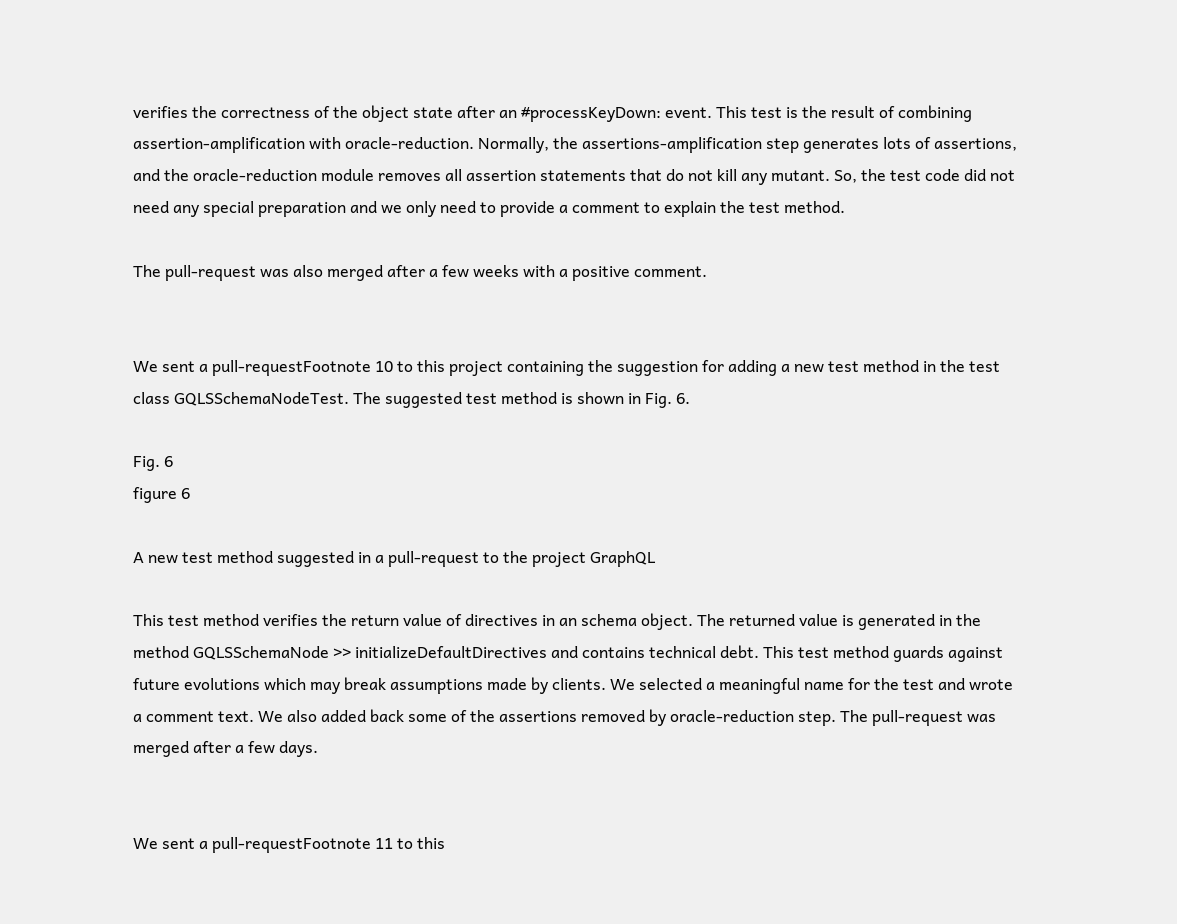verifies the correctness of the object state after an #processKeyDown: event. This test is the result of combining assertion-amplification with oracle-reduction. Normally, the assertions-amplification step generates lots of assertions, and the oracle-reduction module removes all assertion statements that do not kill any mutant. So, the test code did not need any special preparation and we only need to provide a comment to explain the test method.

The pull-request was also merged after a few weeks with a positive comment.


We sent a pull-requestFootnote 10 to this project containing the suggestion for adding a new test method in the test class GQLSSchemaNodeTest. The suggested test method is shown in Fig. 6.

Fig. 6
figure 6

A new test method suggested in a pull-request to the project GraphQL

This test method verifies the return value of directives in an schema object. The returned value is generated in the method GQLSSchemaNode >> initializeDefaultDirectives and contains technical debt. This test method guards against future evolutions which may break assumptions made by clients. We selected a meaningful name for the test and wrote a comment text. We also added back some of the assertions removed by oracle-reduction step. The pull-request was merged after a few days.


We sent a pull-requestFootnote 11 to this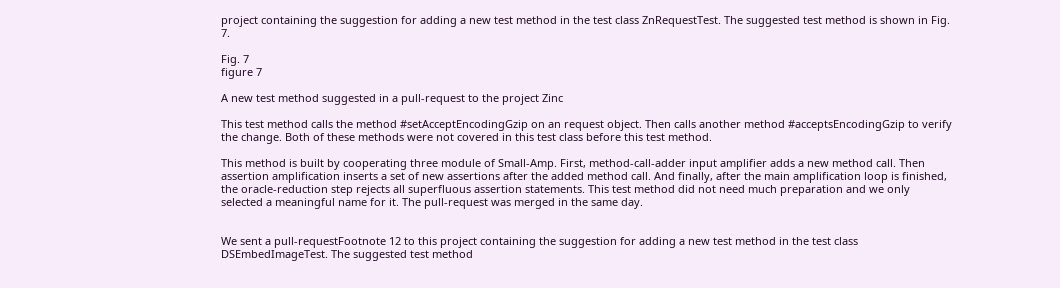project containing the suggestion for adding a new test method in the test class ZnRequestTest. The suggested test method is shown in Fig. 7.

Fig. 7
figure 7

A new test method suggested in a pull-request to the project Zinc

This test method calls the method #setAcceptEncodingGzip on an request object. Then calls another method #acceptsEncodingGzip to verify the change. Both of these methods were not covered in this test class before this test method.

This method is built by cooperating three module of Small-Amp. First, method-call-adder input amplifier adds a new method call. Then assertion amplification inserts a set of new assertions after the added method call. And finally, after the main amplification loop is finished, the oracle-reduction step rejects all superfluous assertion statements. This test method did not need much preparation and we only selected a meaningful name for it. The pull-request was merged in the same day.


We sent a pull-requestFootnote 12 to this project containing the suggestion for adding a new test method in the test class DSEmbedImageTest. The suggested test method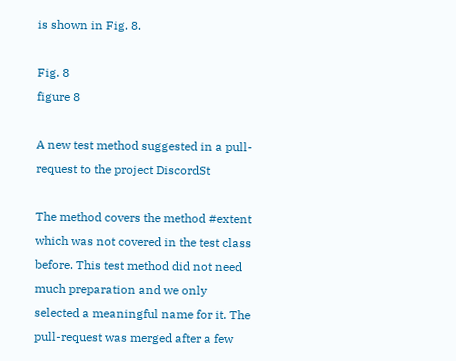is shown in Fig. 8.

Fig. 8
figure 8

A new test method suggested in a pull-request to the project DiscordSt

The method covers the method #extent which was not covered in the test class before. This test method did not need much preparation and we only selected a meaningful name for it. The pull-request was merged after a few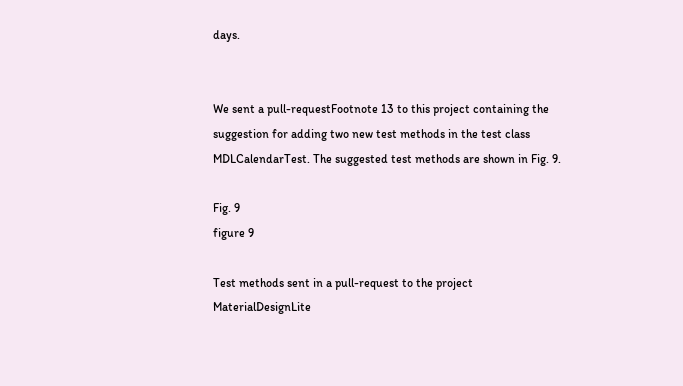days.


We sent a pull-requestFootnote 13 to this project containing the suggestion for adding two new test methods in the test class MDLCalendarTest. The suggested test methods are shown in Fig. 9.

Fig. 9
figure 9

Test methods sent in a pull-request to the project MaterialDesignLite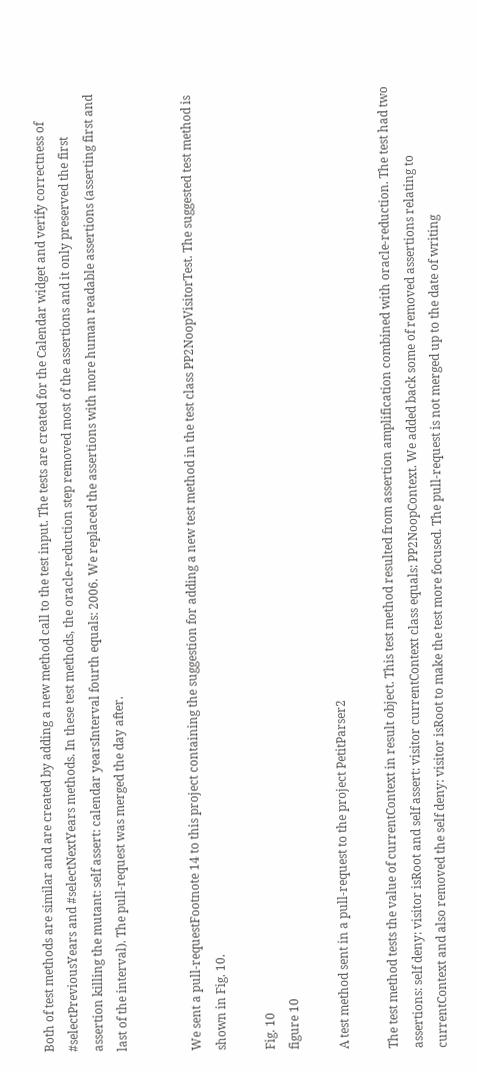Both of test methods are similar and are created by adding a new method call to the test input. The tests are created for the Calendar widget and verify correctness of #selectPreviousYears and #selectNextYears methods. In these test methods, the oracle-reduction step removed most of the assertions and it only preserved the first assertion killing the mutant: self assert: calendar yearsInterval fourth equals: 2006. We replaced the assertions with more human readable assertions (asserting first and last of the interval). The pull-request was merged the day after.


We sent a pull-requestFootnote 14 to this project containing the suggestion for adding a new test method in the test class PP2NoopVisitorTest. The suggested test method is shown in Fig. 10.

Fig. 10
figure 10

A test method sent in a pull-request to the project PetitParser2

The test method tests the value of currentContext in result object. This test method resulted from assertion amplification combined with oracle-reduction. The test had two assertions: self deny: visitor isRoot and self assert: visitor currentContext class equals: PP2NoopContext. We added back some of removed assertions relating to currentContext and also removed the self deny: visitor isRoot to make the test more focused. The pull-request is not merged up to the date of writing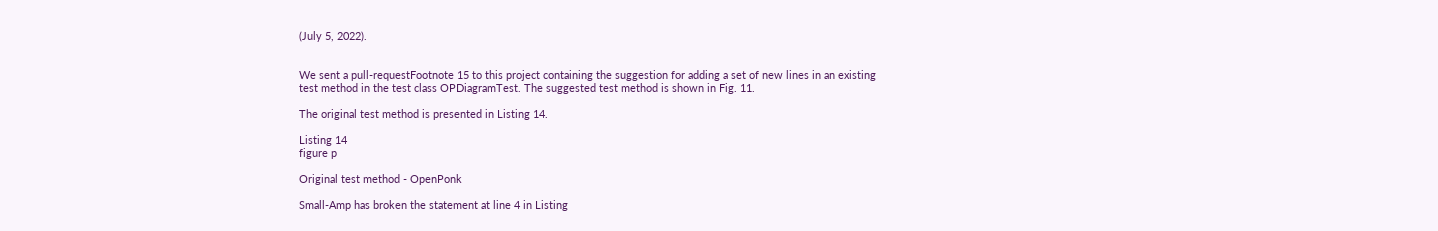(July 5, 2022).


We sent a pull-requestFootnote 15 to this project containing the suggestion for adding a set of new lines in an existing test method in the test class OPDiagramTest. The suggested test method is shown in Fig. 11.

The original test method is presented in Listing 14.

Listing 14
figure p

Original test method - OpenPonk

Small-Amp has broken the statement at line 4 in Listing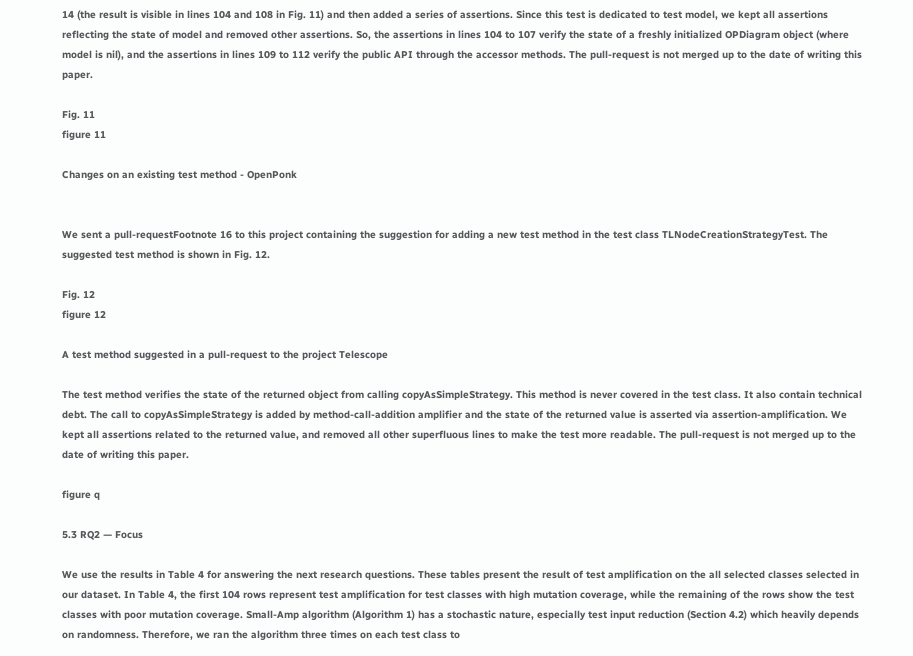14 (the result is visible in lines 104 and 108 in Fig. 11) and then added a series of assertions. Since this test is dedicated to test model, we kept all assertions reflecting the state of model and removed other assertions. So, the assertions in lines 104 to 107 verify the state of a freshly initialized OPDiagram object (where model is nil), and the assertions in lines 109 to 112 verify the public API through the accessor methods. The pull-request is not merged up to the date of writing this paper.

Fig. 11
figure 11

Changes on an existing test method - OpenPonk


We sent a pull-requestFootnote 16 to this project containing the suggestion for adding a new test method in the test class TLNodeCreationStrategyTest. The suggested test method is shown in Fig. 12.

Fig. 12
figure 12

A test method suggested in a pull-request to the project Telescope

The test method verifies the state of the returned object from calling copyAsSimpleStrategy. This method is never covered in the test class. It also contain technical debt. The call to copyAsSimpleStrategy is added by method-call-addition amplifier and the state of the returned value is asserted via assertion-amplification. We kept all assertions related to the returned value, and removed all other superfluous lines to make the test more readable. The pull-request is not merged up to the date of writing this paper.

figure q

5.3 RQ2 — Focus

We use the results in Table 4 for answering the next research questions. These tables present the result of test amplification on the all selected classes selected in our dataset. In Table 4, the first 104 rows represent test amplification for test classes with high mutation coverage, while the remaining of the rows show the test classes with poor mutation coverage. Small-Amp algorithm (Algorithm 1) has a stochastic nature, especially test input reduction (Section 4.2) which heavily depends on randomness. Therefore, we ran the algorithm three times on each test class to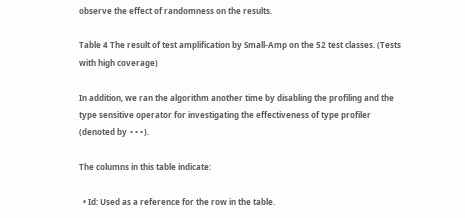observe the effect of randomness on the results.

Table 4 The result of test amplification by Small-Amp on the 52 test classes. (Tests with high coverage)

In addition, we ran the algorithm another time by disabling the profiling and the type sensitive operator for investigating the effectiveness of type profiler (denoted by ∘∘∘).

The columns in this table indicate:

  • Id: Used as a reference for the row in the table.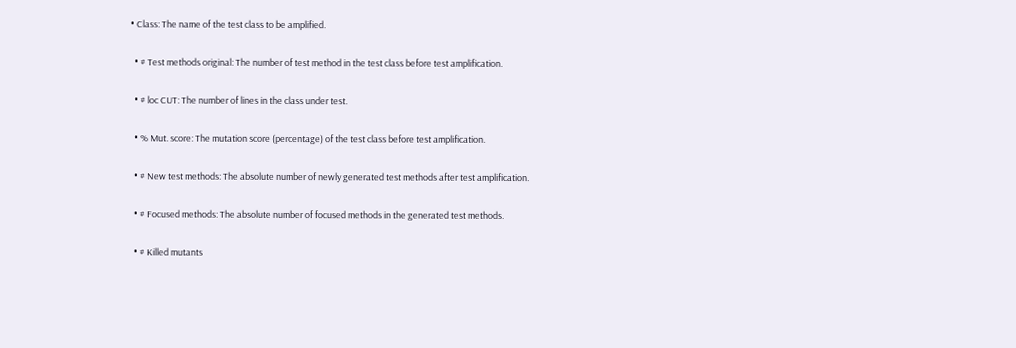• Class: The name of the test class to be amplified.

  • # Test methods original: The number of test method in the test class before test amplification.

  • # loc CUT: The number of lines in the class under test.

  • % Mut. score: The mutation score (percentage) of the test class before test amplification.

  • # New test methods: The absolute number of newly generated test methods after test amplification.

  • # Focused methods: The absolute number of focused methods in the generated test methods.

  • # Killed mutants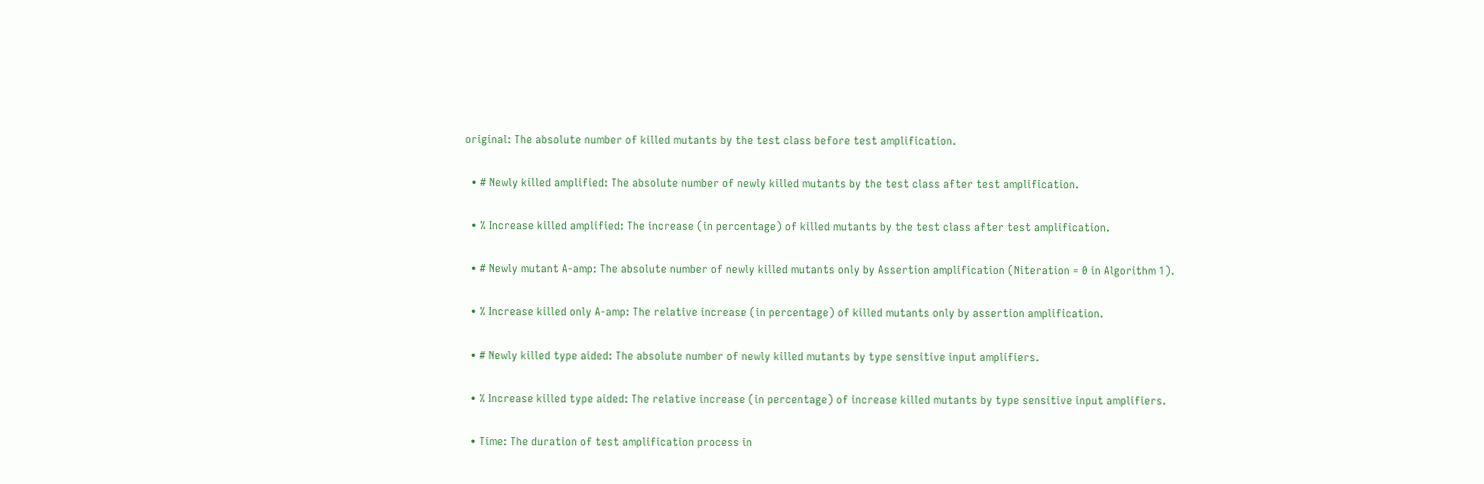original: The absolute number of killed mutants by the test class before test amplification.

  • # Newly killed amplified: The absolute number of newly killed mutants by the test class after test amplification.

  • % Increase killed amplified: The increase (in percentage) of killed mutants by the test class after test amplification.

  • # Newly mutant A-amp: The absolute number of newly killed mutants only by Assertion amplification (Niteration = 0 in Algorithm 1).

  • % Increase killed only A-amp: The relative increase (in percentage) of killed mutants only by assertion amplification.

  • # Newly killed type aided: The absolute number of newly killed mutants by type sensitive input amplifiers.

  • % Increase killed type aided: The relative increase (in percentage) of increase killed mutants by type sensitive input amplifiers.

  • Time: The duration of test amplification process in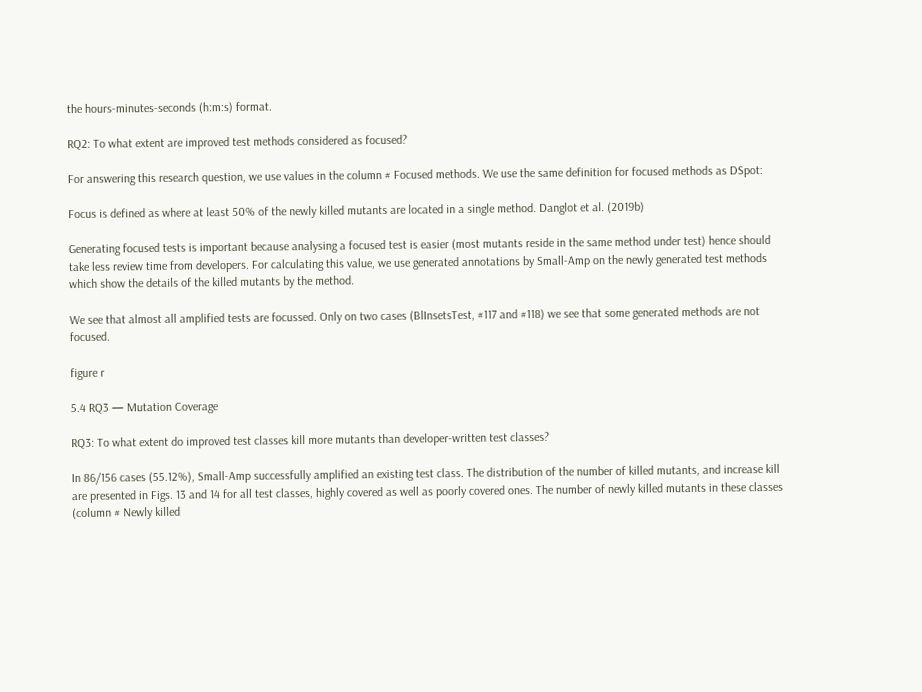the hours-minutes-seconds (h:m:s) format.

RQ2: To what extent are improved test methods considered as focused?

For answering this research question, we use values in the column # Focused methods. We use the same definition for focused methods as DSpot:

Focus is defined as where at least 50% of the newly killed mutants are located in a single method. Danglot et al. (2019b)

Generating focused tests is important because analysing a focused test is easier (most mutants reside in the same method under test) hence should take less review time from developers. For calculating this value, we use generated annotations by Small-Amp on the newly generated test methods which show the details of the killed mutants by the method.

We see that almost all amplified tests are focussed. Only on two cases (BlInsetsTest, #117 and #118) we see that some generated methods are not focused.

figure r

5.4 RQ3 — Mutation Coverage

RQ3: To what extent do improved test classes kill more mutants than developer-written test classes?

In 86/156 cases (55.12%), Small-Amp successfully amplified an existing test class. The distribution of the number of killed mutants, and increase kill are presented in Figs. 13 and 14 for all test classes, highly covered as well as poorly covered ones. The number of newly killed mutants in these classes (column # Newly killed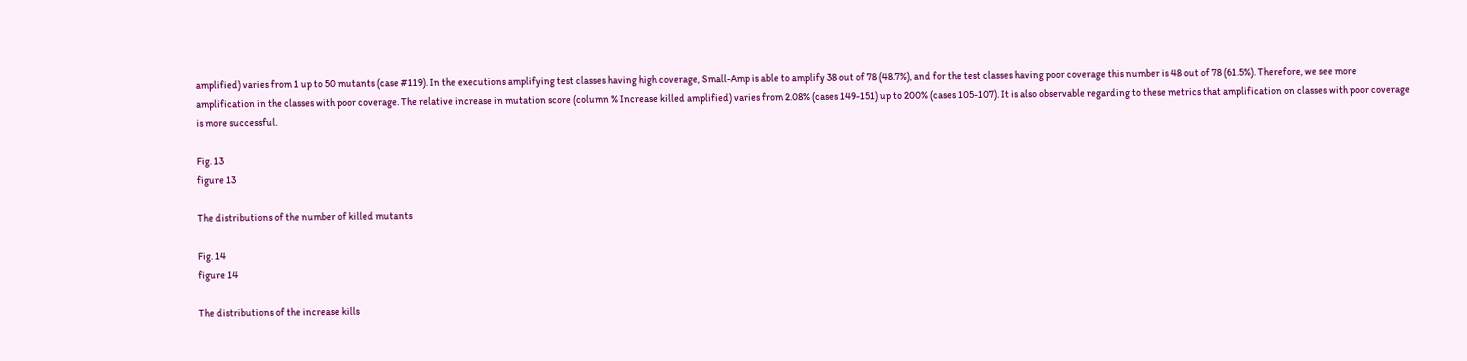amplified) varies from 1 up to 50 mutants (case #119). In the executions amplifying test classes having high coverage, Small-Amp is able to amplify 38 out of 78 (48.7%), and for the test classes having poor coverage this number is 48 out of 78 (61.5%). Therefore, we see more amplification in the classes with poor coverage. The relative increase in mutation score (column % Increase killed amplified) varies from 2.08% (cases 149-151) up to 200% (cases 105-107). It is also observable regarding to these metrics that amplification on classes with poor coverage is more successful.

Fig. 13
figure 13

The distributions of the number of killed mutants

Fig. 14
figure 14

The distributions of the increase kills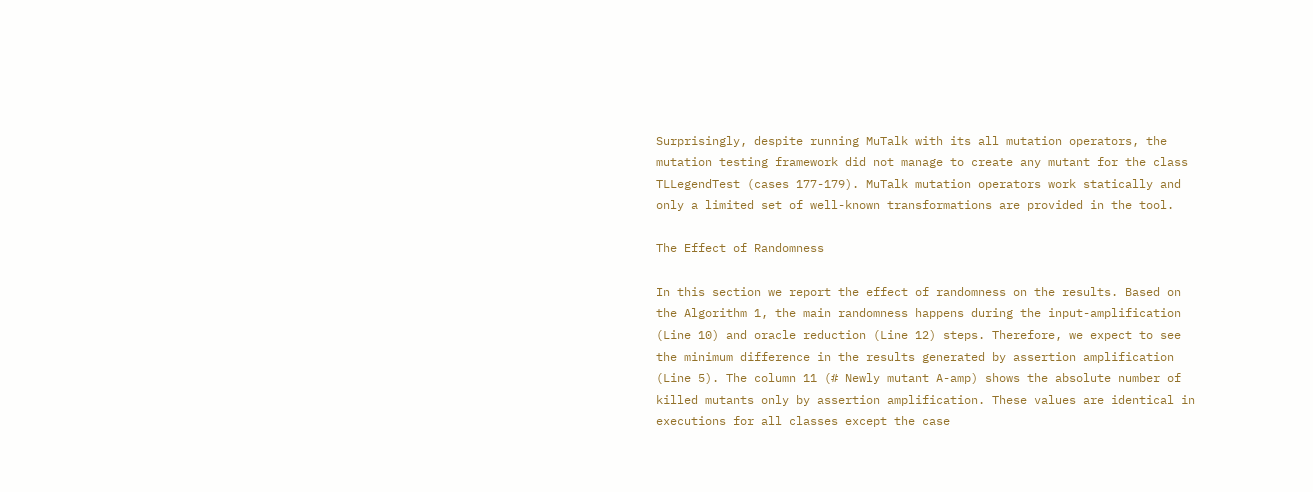Surprisingly, despite running MuTalk with its all mutation operators, the mutation testing framework did not manage to create any mutant for the class TLLegendTest (cases 177-179). MuTalk mutation operators work statically and only a limited set of well-known transformations are provided in the tool.

The Effect of Randomness

In this section we report the effect of randomness on the results. Based on the Algorithm 1, the main randomness happens during the input-amplification (Line 10) and oracle reduction (Line 12) steps. Therefore, we expect to see the minimum difference in the results generated by assertion amplification (Line 5). The column 11 (# Newly mutant A-amp) shows the absolute number of killed mutants only by assertion amplification. These values are identical in executions for all classes except the case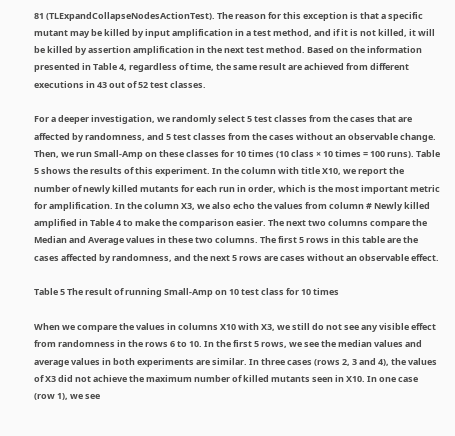81 (TLExpandCollapseNodesActionTest). The reason for this exception is that a specific mutant may be killed by input amplification in a test method, and if it is not killed, it will be killed by assertion amplification in the next test method. Based on the information presented in Table 4, regardless of time, the same result are achieved from different executions in 43 out of 52 test classes.

For a deeper investigation, we randomly select 5 test classes from the cases that are affected by randomness, and 5 test classes from the cases without an observable change. Then, we run Small-Amp on these classes for 10 times (10 class × 10 times = 100 runs). Table 5 shows the results of this experiment. In the column with title X10, we report the number of newly killed mutants for each run in order, which is the most important metric for amplification. In the column X3, we also echo the values from column # Newly killed amplified in Table 4 to make the comparison easier. The next two columns compare the Median and Average values in these two columns. The first 5 rows in this table are the cases affected by randomness, and the next 5 rows are cases without an observable effect.

Table 5 The result of running Small-Amp on 10 test class for 10 times

When we compare the values in columns X10 with X3, we still do not see any visible effect from randomness in the rows 6 to 10. In the first 5 rows, we see the median values and average values in both experiments are similar. In three cases (rows 2, 3 and 4), the values of X3 did not achieve the maximum number of killed mutants seen in X10. In one case (row 1), we see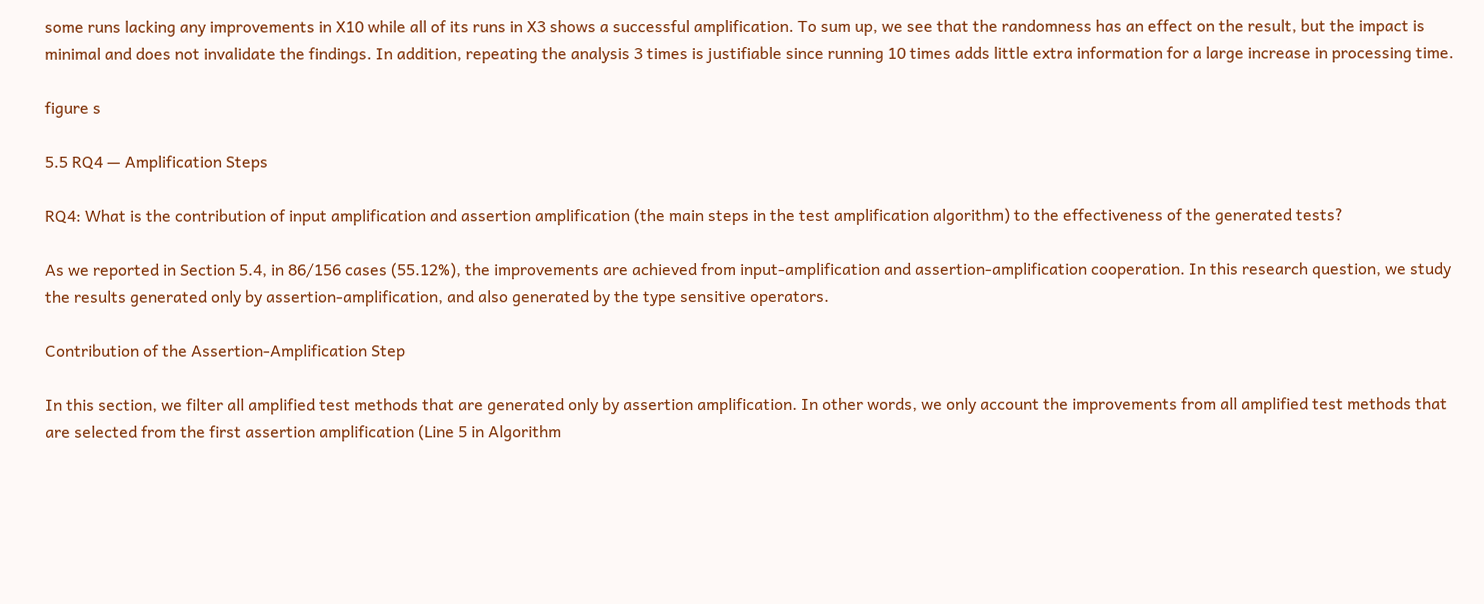some runs lacking any improvements in X10 while all of its runs in X3 shows a successful amplification. To sum up, we see that the randomness has an effect on the result, but the impact is minimal and does not invalidate the findings. In addition, repeating the analysis 3 times is justifiable since running 10 times adds little extra information for a large increase in processing time.

figure s

5.5 RQ4 — Amplification Steps

RQ4: What is the contribution of input amplification and assertion amplification (the main steps in the test amplification algorithm) to the effectiveness of the generated tests?

As we reported in Section 5.4, in 86/156 cases (55.12%), the improvements are achieved from input-amplification and assertion-amplification cooperation. In this research question, we study the results generated only by assertion-amplification, and also generated by the type sensitive operators.

Contribution of the Assertion-Amplification Step

In this section, we filter all amplified test methods that are generated only by assertion amplification. In other words, we only account the improvements from all amplified test methods that are selected from the first assertion amplification (Line 5 in Algorithm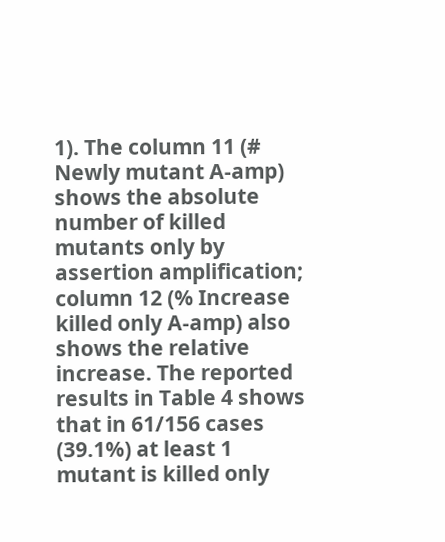1). The column 11 (# Newly mutant A-amp) shows the absolute number of killed mutants only by assertion amplification; column 12 (% Increase killed only A-amp) also shows the relative increase. The reported results in Table 4 shows that in 61/156 cases (39.1%) at least 1 mutant is killed only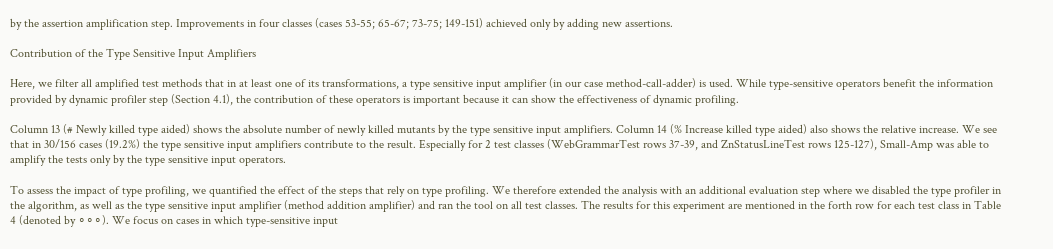by the assertion amplification step. Improvements in four classes (cases 53-55; 65-67; 73-75; 149-151) achieved only by adding new assertions.

Contribution of the Type Sensitive Input Amplifiers

Here, we filter all amplified test methods that in at least one of its transformations, a type sensitive input amplifier (in our case method-call-adder) is used. While type-sensitive operators benefit the information provided by dynamic profiler step (Section 4.1), the contribution of these operators is important because it can show the effectiveness of dynamic profiling.

Column 13 (# Newly killed type aided) shows the absolute number of newly killed mutants by the type sensitive input amplifiers. Column 14 (% Increase killed type aided) also shows the relative increase. We see that in 30/156 cases (19.2%) the type sensitive input amplifiers contribute to the result. Especially for 2 test classes (WebGrammarTest rows 37-39, and ZnStatusLineTest rows 125-127), Small-Amp was able to amplify the tests only by the type sensitive input operators.

To assess the impact of type profiling, we quantified the effect of the steps that rely on type profiling. We therefore extended the analysis with an additional evaluation step where we disabled the type profiler in the algorithm, as well as the type sensitive input amplifier (method addition amplifier) and ran the tool on all test classes. The results for this experiment are mentioned in the forth row for each test class in Table 4 (denoted by ∘∘∘). We focus on cases in which type-sensitive input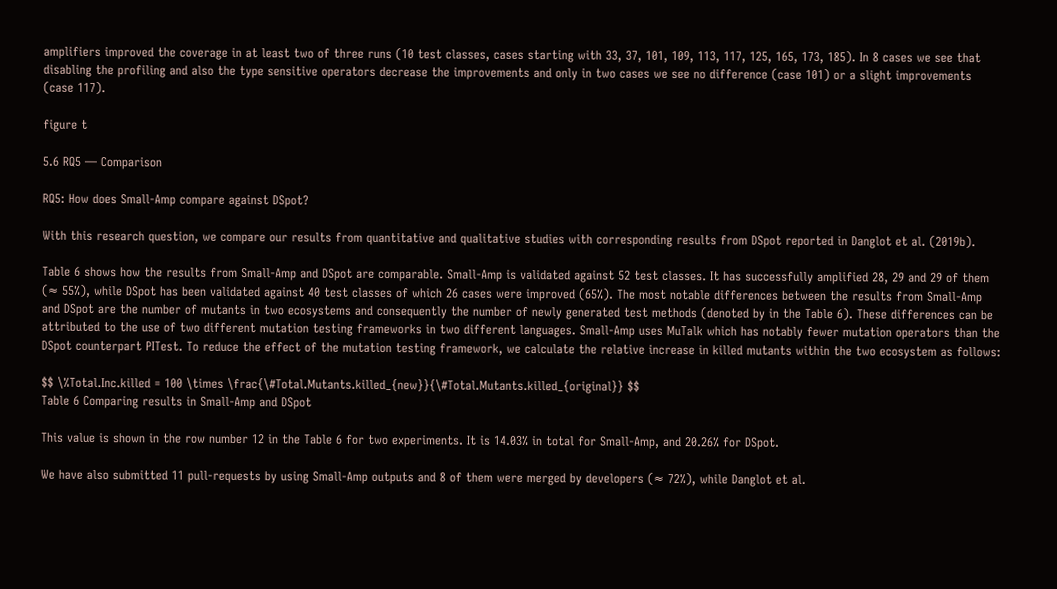amplifiers improved the coverage in at least two of three runs (10 test classes, cases starting with 33, 37, 101, 109, 113, 117, 125, 165, 173, 185). In 8 cases we see that disabling the profiling and also the type sensitive operators decrease the improvements and only in two cases we see no difference (case 101) or a slight improvements (case 117).

figure t

5.6 RQ5 — Comparison

RQ5: How does Small-Amp compare against DSpot?

With this research question, we compare our results from quantitative and qualitative studies with corresponding results from DSpot reported in Danglot et al. (2019b).

Table 6 shows how the results from Small-Amp and DSpot are comparable. Small-Amp is validated against 52 test classes. It has successfully amplified 28, 29 and 29 of them (≈ 55%), while DSpot has been validated against 40 test classes of which 26 cases were improved (65%). The most notable differences between the results from Small-Amp and DSpot are the number of mutants in two ecosystems and consequently the number of newly generated test methods (denoted by in the Table 6). These differences can be attributed to the use of two different mutation testing frameworks in two different languages. Small-Amp uses MuTalk which has notably fewer mutation operators than the DSpot counterpart PITest. To reduce the effect of the mutation testing framework, we calculate the relative increase in killed mutants within the two ecosystem as follows:

$$ \%Total.Inc.killed = 100 \times \frac{\#Total.Mutants.killed_{new}}{\#Total.Mutants.killed_{original}} $$
Table 6 Comparing results in Small-Amp and DSpot

This value is shown in the row number 12 in the Table 6 for two experiments. It is 14.03% in total for Small-Amp, and 20.26% for DSpot.

We have also submitted 11 pull-requests by using Small-Amp outputs and 8 of them were merged by developers (≈ 72%), while Danglot et al.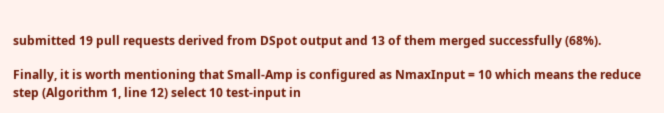submitted 19 pull requests derived from DSpot output and 13 of them merged successfully (68%).

Finally, it is worth mentioning that Small-Amp is configured as NmaxInput = 10 which means the reduce step (Algorithm 1, line 12) select 10 test-input in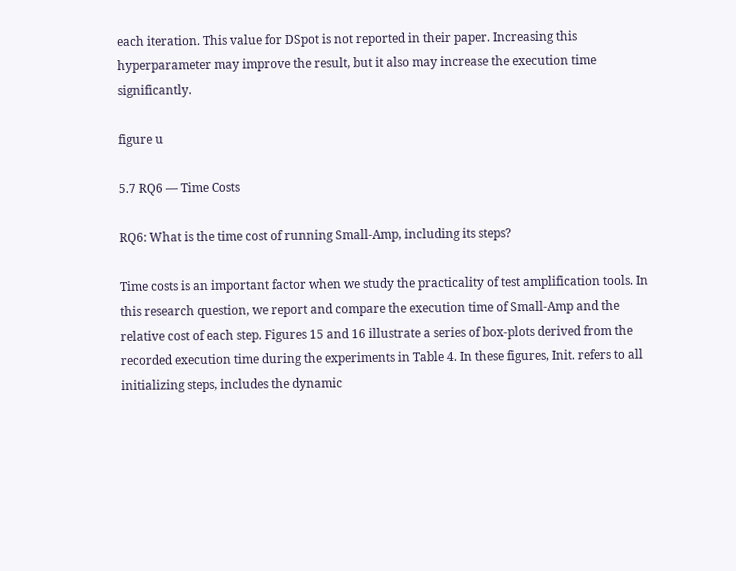each iteration. This value for DSpot is not reported in their paper. Increasing this hyperparameter may improve the result, but it also may increase the execution time significantly.

figure u

5.7 RQ6 — Time Costs

RQ6: What is the time cost of running Small-Amp, including its steps?

Time costs is an important factor when we study the practicality of test amplification tools. In this research question, we report and compare the execution time of Small-Amp and the relative cost of each step. Figures 15 and 16 illustrate a series of box-plots derived from the recorded execution time during the experiments in Table 4. In these figures, Init. refers to all initializing steps, includes the dynamic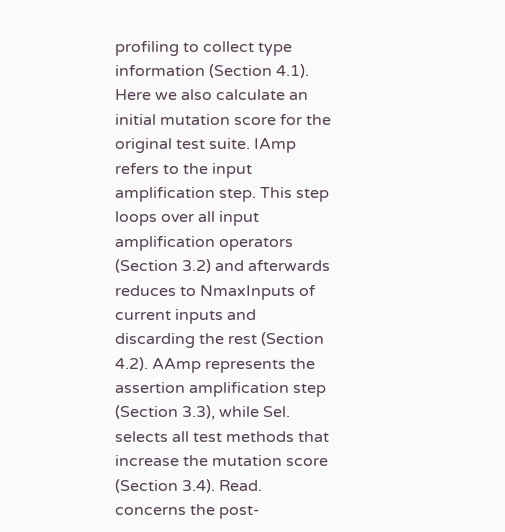profiling to collect type information (Section 4.1). Here we also calculate an initial mutation score for the original test suite. IAmp refers to the input amplification step. This step loops over all input amplification operators (Section 3.2) and afterwards reduces to NmaxInputs of current inputs and discarding the rest (Section 4.2). AAmp represents the assertion amplification step (Section 3.3), while Sel. selects all test methods that increase the mutation score (Section 3.4). Read. concerns the post-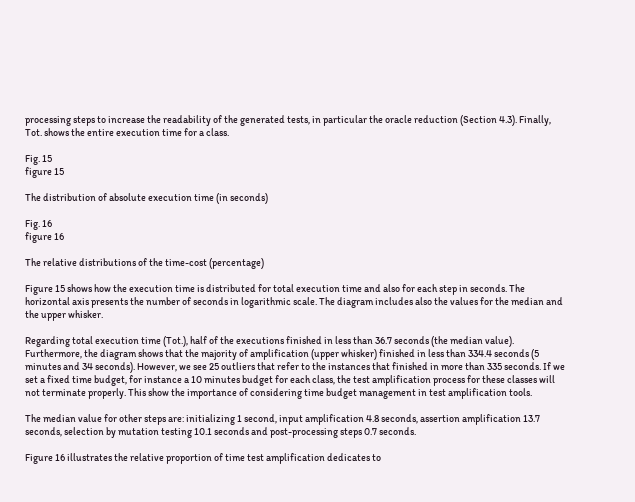processing steps to increase the readability of the generated tests, in particular the oracle reduction (Section 4.3). Finally, Tot. shows the entire execution time for a class.

Fig. 15
figure 15

The distribution of absolute execution time (in seconds)

Fig. 16
figure 16

The relative distributions of the time-cost (percentage)

Figure 15 shows how the execution time is distributed for total execution time and also for each step in seconds. The horizontal axis presents the number of seconds in logarithmic scale. The diagram includes also the values for the median and the upper whisker.

Regarding total execution time (Tot.), half of the executions finished in less than 36.7 seconds (the median value). Furthermore, the diagram shows that the majority of amplification (upper whisker) finished in less than 334.4 seconds (5 minutes and 34 seconds). However, we see 25 outliers that refer to the instances that finished in more than 335 seconds. If we set a fixed time budget, for instance a 10 minutes budget for each class, the test amplification process for these classes will not terminate properly. This show the importance of considering time budget management in test amplification tools.

The median value for other steps are: initializing 1 second, input amplification 4.8 seconds, assertion amplification 13.7 seconds, selection by mutation testing 10.1 seconds and post-processing steps 0.7 seconds.

Figure 16 illustrates the relative proportion of time test amplification dedicates to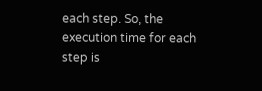each step. So, the execution time for each step is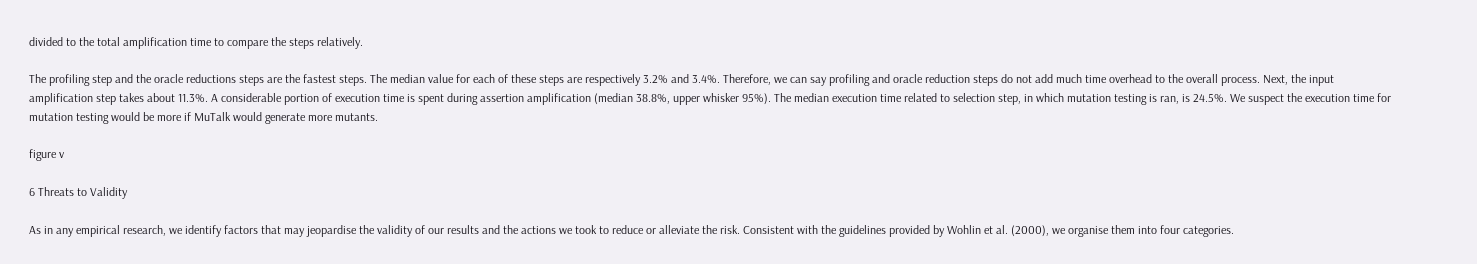divided to the total amplification time to compare the steps relatively.

The profiling step and the oracle reductions steps are the fastest steps. The median value for each of these steps are respectively 3.2% and 3.4%. Therefore, we can say profiling and oracle reduction steps do not add much time overhead to the overall process. Next, the input amplification step takes about 11.3%. A considerable portion of execution time is spent during assertion amplification (median 38.8%, upper whisker 95%). The median execution time related to selection step, in which mutation testing is ran, is 24.5%. We suspect the execution time for mutation testing would be more if MuTalk would generate more mutants.

figure v

6 Threats to Validity

As in any empirical research, we identify factors that may jeopardise the validity of our results and the actions we took to reduce or alleviate the risk. Consistent with the guidelines provided by Wohlin et al. (2000), we organise them into four categories.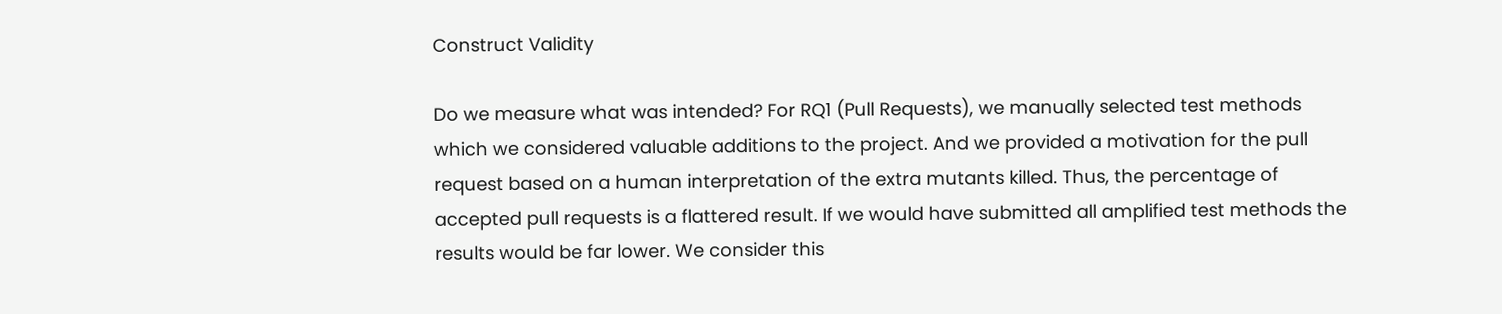Construct Validity

Do we measure what was intended? For RQ1 (Pull Requests), we manually selected test methods which we considered valuable additions to the project. And we provided a motivation for the pull request based on a human interpretation of the extra mutants killed. Thus, the percentage of accepted pull requests is a flattered result. If we would have submitted all amplified test methods the results would be far lower. We consider this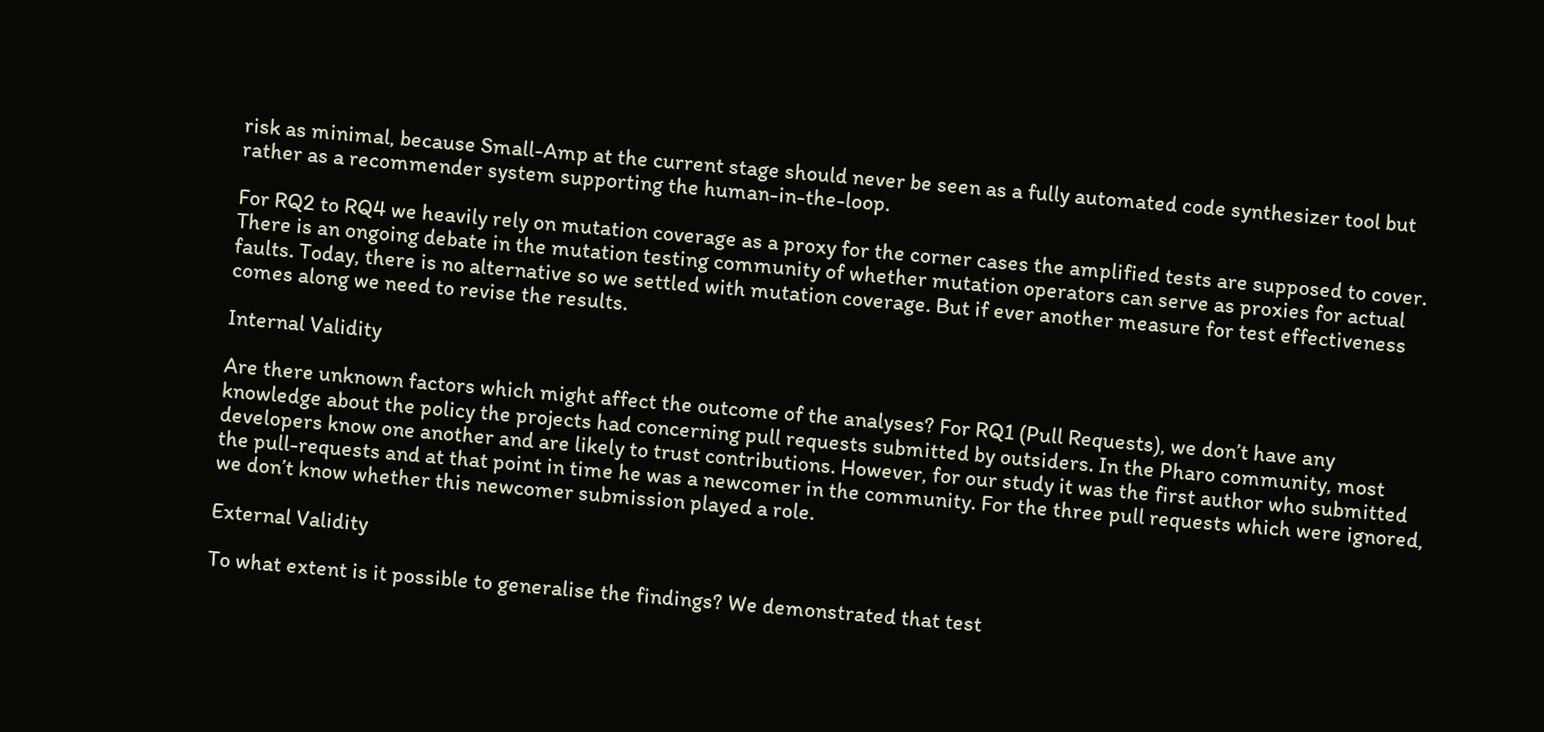risk as minimal, because Small-Amp at the current stage should never be seen as a fully automated code synthesizer tool but rather as a recommender system supporting the human-in-the-loop.

For RQ2 to RQ4 we heavily rely on mutation coverage as a proxy for the corner cases the amplified tests are supposed to cover. There is an ongoing debate in the mutation testing community of whether mutation operators can serve as proxies for actual faults. Today, there is no alternative so we settled with mutation coverage. But if ever another measure for test effectiveness comes along we need to revise the results.

Internal Validity

Are there unknown factors which might affect the outcome of the analyses? For RQ1 (Pull Requests), we don’t have any knowledge about the policy the projects had concerning pull requests submitted by outsiders. In the Pharo community, most developers know one another and are likely to trust contributions. However, for our study it was the first author who submitted the pull-requests and at that point in time he was a newcomer in the community. For the three pull requests which were ignored, we don’t know whether this newcomer submission played a role.

External Validity

To what extent is it possible to generalise the findings? We demonstrated that test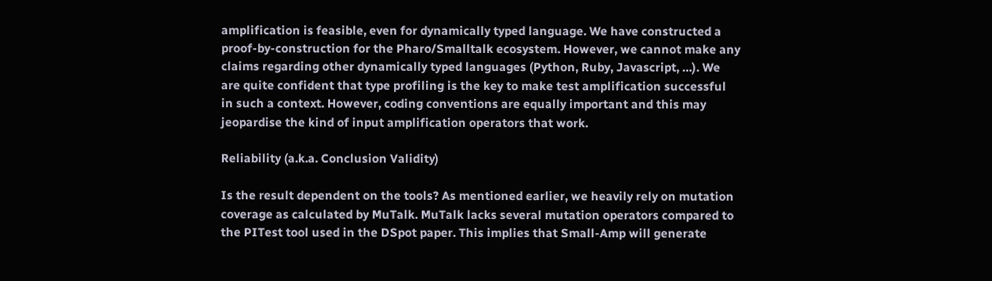amplification is feasible, even for dynamically typed language. We have constructed a proof-by-construction for the Pharo/Smalltalk ecosystem. However, we cannot make any claims regarding other dynamically typed languages (Python, Ruby, Javascript, …). We are quite confident that type profiling is the key to make test amplification successful in such a context. However, coding conventions are equally important and this may jeopardise the kind of input amplification operators that work.

Reliability (a.k.a. Conclusion Validity)

Is the result dependent on the tools? As mentioned earlier, we heavily rely on mutation coverage as calculated by MuTalk. MuTalk lacks several mutation operators compared to the PITest tool used in the DSpot paper. This implies that Small-Amp will generate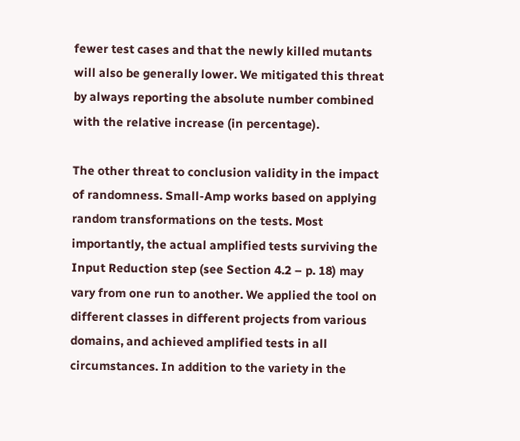fewer test cases and that the newly killed mutants will also be generally lower. We mitigated this threat by always reporting the absolute number combined with the relative increase (in percentage).

The other threat to conclusion validity in the impact of randomness. Small-Amp works based on applying random transformations on the tests. Most importantly, the actual amplified tests surviving the Input Reduction step (see Section 4.2 – p. 18) may vary from one run to another. We applied the tool on different classes in different projects from various domains, and achieved amplified tests in all circumstances. In addition to the variety in the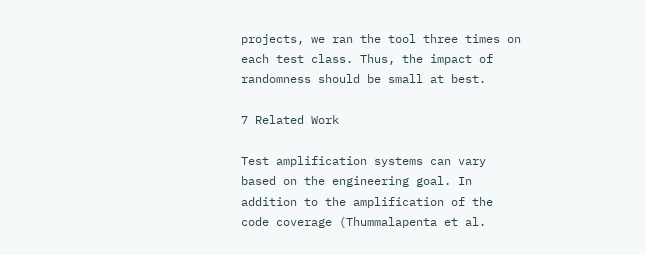projects, we ran the tool three times on each test class. Thus, the impact of randomness should be small at best.

7 Related Work

Test amplification systems can vary based on the engineering goal. In addition to the amplification of the code coverage (Thummalapenta et al.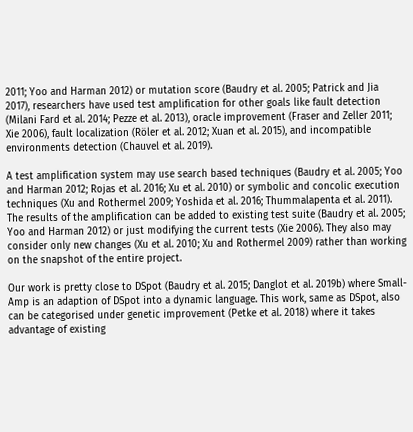2011; Yoo and Harman 2012) or mutation score (Baudry et al. 2005; Patrick and Jia 2017), researchers have used test amplification for other goals like fault detection (Milani Fard et al. 2014; Pezze et al. 2013), oracle improvement (Fraser and Zeller 2011; Xie 2006), fault localization (Röler et al. 2012; Xuan et al. 2015), and incompatible environments detection (Chauvel et al. 2019).

A test amplification system may use search based techniques (Baudry et al. 2005; Yoo and Harman 2012; Rojas et al. 2016; Xu et al. 2010) or symbolic and concolic execution techniques (Xu and Rothermel 2009; Yoshida et al. 2016; Thummalapenta et al. 2011). The results of the amplification can be added to existing test suite (Baudry et al. 2005; Yoo and Harman 2012) or just modifying the current tests (Xie 2006). They also may consider only new changes (Xu et al. 2010; Xu and Rothermel 2009) rather than working on the snapshot of the entire project.

Our work is pretty close to DSpot (Baudry et al. 2015; Danglot et al. 2019b) where Small-Amp is an adaption of DSpot into a dynamic language. This work, same as DSpot, also can be categorised under genetic improvement (Petke et al. 2018) where it takes advantage of existing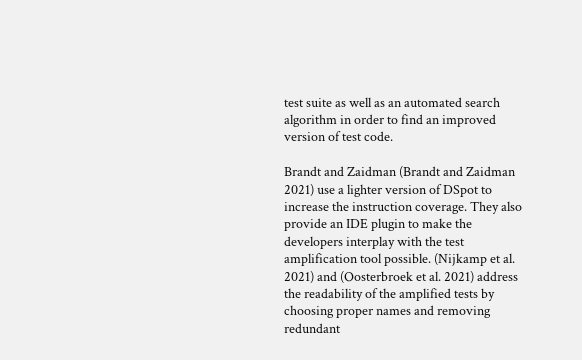test suite as well as an automated search algorithm in order to find an improved version of test code.

Brandt and Zaidman (Brandt and Zaidman 2021) use a lighter version of DSpot to increase the instruction coverage. They also provide an IDE plugin to make the developers interplay with the test amplification tool possible. (Nijkamp et al. 2021) and (Oosterbroek et al. 2021) address the readability of the amplified tests by choosing proper names and removing redundant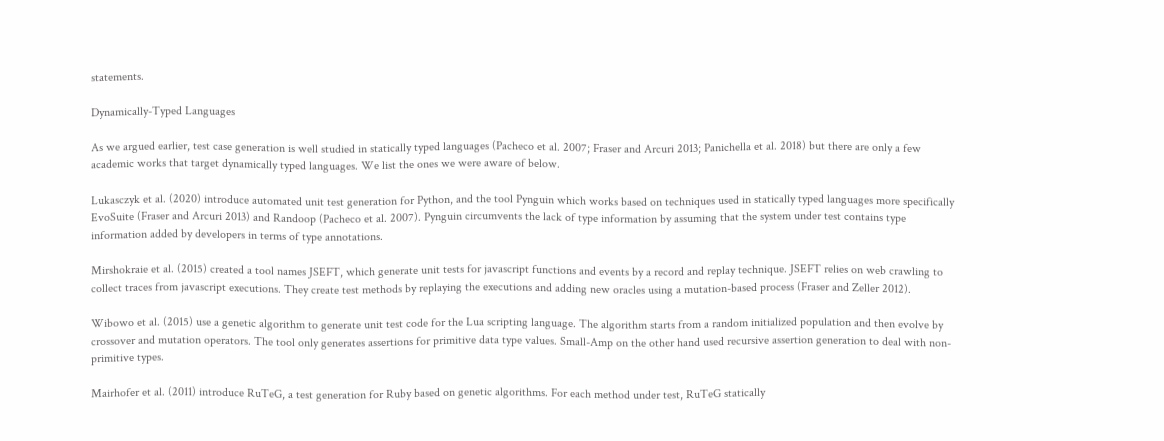statements.

Dynamically-Typed Languages

As we argued earlier, test case generation is well studied in statically typed languages (Pacheco et al. 2007; Fraser and Arcuri 2013; Panichella et al. 2018) but there are only a few academic works that target dynamically typed languages. We list the ones we were aware of below.

Lukasczyk et al. (2020) introduce automated unit test generation for Python, and the tool Pynguin which works based on techniques used in statically typed languages more specifically EvoSuite (Fraser and Arcuri 2013) and Randoop (Pacheco et al. 2007). Pynguin circumvents the lack of type information by assuming that the system under test contains type information added by developers in terms of type annotations.

Mirshokraie et al. (2015) created a tool names JSEFT, which generate unit tests for javascript functions and events by a record and replay technique. JSEFT relies on web crawling to collect traces from javascript executions. They create test methods by replaying the executions and adding new oracles using a mutation-based process (Fraser and Zeller 2012).

Wibowo et al. (2015) use a genetic algorithm to generate unit test code for the Lua scripting language. The algorithm starts from a random initialized population and then evolve by crossover and mutation operators. The tool only generates assertions for primitive data type values. Small-Amp on the other hand used recursive assertion generation to deal with non-primitive types.

Mairhofer et al. (2011) introduce RuTeG, a test generation for Ruby based on genetic algorithms. For each method under test, RuTeG statically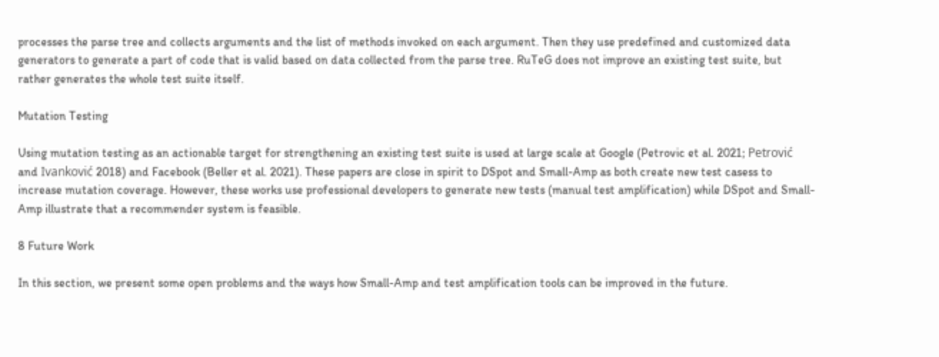processes the parse tree and collects arguments and the list of methods invoked on each argument. Then they use predefined and customized data generators to generate a part of code that is valid based on data collected from the parse tree. RuTeG does not improve an existing test suite, but rather generates the whole test suite itself.

Mutation Testing

Using mutation testing as an actionable target for strengthening an existing test suite is used at large scale at Google (Petrovic et al. 2021; Petrović and Ivanković 2018) and Facebook (Beller et al. 2021). These papers are close in spirit to DSpot and Small-Amp as both create new test casess to increase mutation coverage. However, these works use professional developers to generate new tests (manual test amplification) while DSpot and Small-Amp illustrate that a recommender system is feasible.

8 Future Work

In this section, we present some open problems and the ways how Small-Amp and test amplification tools can be improved in the future.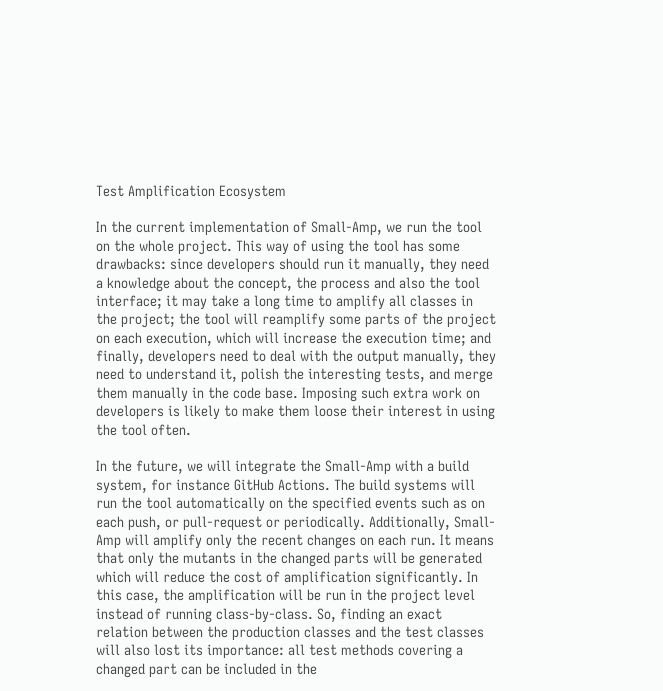Test Amplification Ecosystem

In the current implementation of Small-Amp, we run the tool on the whole project. This way of using the tool has some drawbacks: since developers should run it manually, they need a knowledge about the concept, the process and also the tool interface; it may take a long time to amplify all classes in the project; the tool will reamplify some parts of the project on each execution, which will increase the execution time; and finally, developers need to deal with the output manually, they need to understand it, polish the interesting tests, and merge them manually in the code base. Imposing such extra work on developers is likely to make them loose their interest in using the tool often.

In the future, we will integrate the Small-Amp with a build system, for instance GitHub Actions. The build systems will run the tool automatically on the specified events such as on each push, or pull-request or periodically. Additionally, Small-Amp will amplify only the recent changes on each run. It means that only the mutants in the changed parts will be generated which will reduce the cost of amplification significantly. In this case, the amplification will be run in the project level instead of running class-by-class. So, finding an exact relation between the production classes and the test classes will also lost its importance: all test methods covering a changed part can be included in the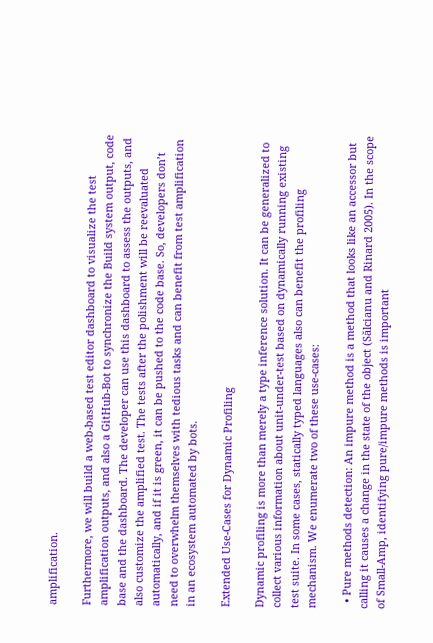amplification.

Furthermore, we will build a web-based test editor dashboard to visualize the test amplification outputs, and also a GitHub-Bot to synchronize the Build system output, code base and the dashboard. The developer can use this dashboard to assess the outputs, and also customize the amplified test. The tests after the polishment will be reevaluated automatically, and if it is green, it can be pushed to the code base. So, developers don’t need to overwhelm themselves with tedious tasks and can benefit from test amplification in an ecosystem automated by bots.

Extended Use-Cases for Dynamic Profiling

Dynamic profiling is more than merely a type inference solution. It can be generalized to collect various information about unit-under-test based on dynamically running existing test suite. In some cases, statically typed languages also can benefit the profiling mechanism. We enumerate two of these use-cases:

  • Pure methods detection: An impure method is a method that looks like an accessor but calling it causes a change in the state of the object (Sălcianu and Rinard 2005). In the scope of Small-Amp, identifying pure/impure methods is important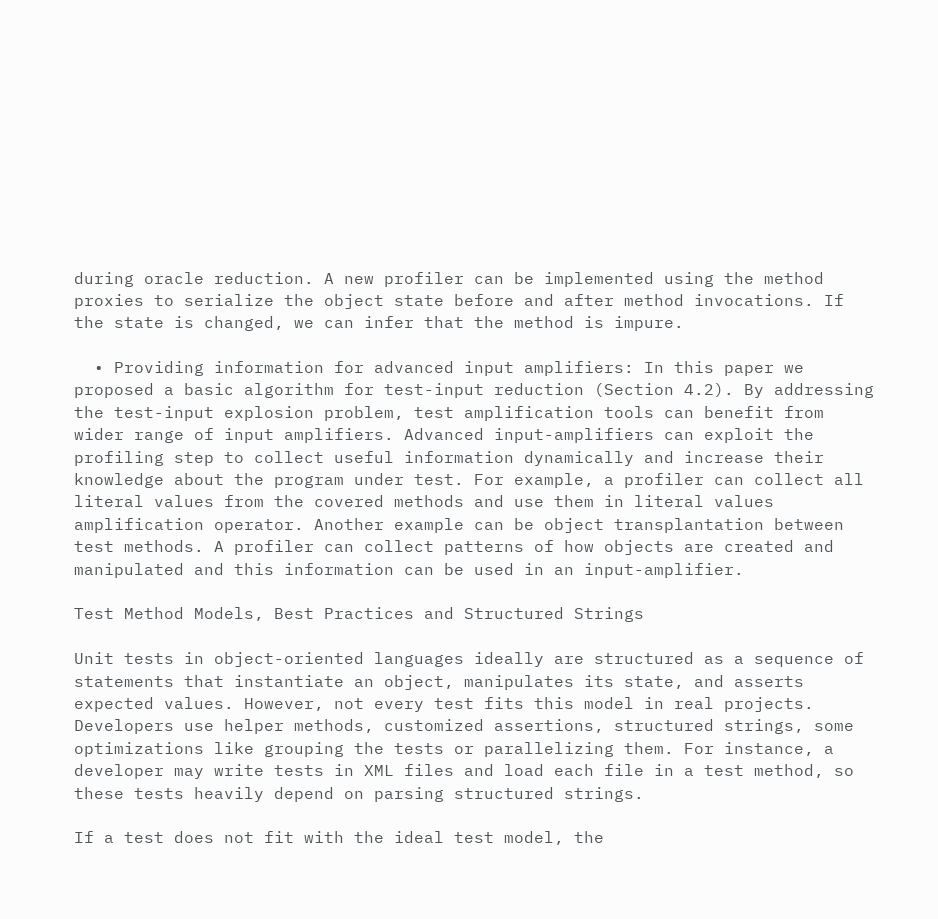during oracle reduction. A new profiler can be implemented using the method proxies to serialize the object state before and after method invocations. If the state is changed, we can infer that the method is impure.

  • Providing information for advanced input amplifiers: In this paper we proposed a basic algorithm for test-input reduction (Section 4.2). By addressing the test-input explosion problem, test amplification tools can benefit from wider range of input amplifiers. Advanced input-amplifiers can exploit the profiling step to collect useful information dynamically and increase their knowledge about the program under test. For example, a profiler can collect all literal values from the covered methods and use them in literal values amplification operator. Another example can be object transplantation between test methods. A profiler can collect patterns of how objects are created and manipulated and this information can be used in an input-amplifier.

Test Method Models, Best Practices and Structured Strings

Unit tests in object-oriented languages ideally are structured as a sequence of statements that instantiate an object, manipulates its state, and asserts expected values. However, not every test fits this model in real projects. Developers use helper methods, customized assertions, structured strings, some optimizations like grouping the tests or parallelizing them. For instance, a developer may write tests in XML files and load each file in a test method, so these tests heavily depend on parsing structured strings.

If a test does not fit with the ideal test model, the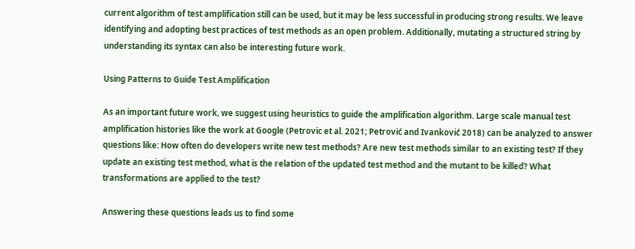current algorithm of test amplification still can be used, but it may be less successful in producing strong results. We leave identifying and adopting best practices of test methods as an open problem. Additionally, mutating a structured string by understanding its syntax can also be interesting future work.

Using Patterns to Guide Test Amplification

As an important future work, we suggest using heuristics to guide the amplification algorithm. Large scale manual test amplification histories like the work at Google (Petrovic et al. 2021; Petrović and Ivanković 2018) can be analyzed to answer questions like: How often do developers write new test methods? Are new test methods similar to an existing test? If they update an existing test method, what is the relation of the updated test method and the mutant to be killed? What transformations are applied to the test?

Answering these questions leads us to find some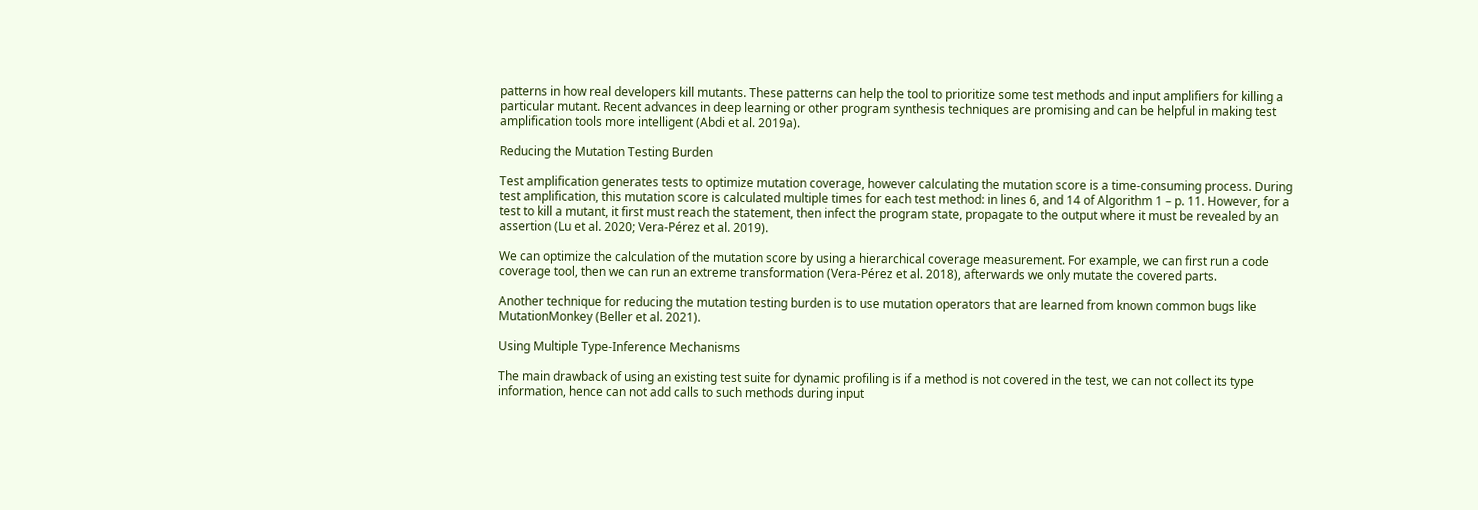patterns in how real developers kill mutants. These patterns can help the tool to prioritize some test methods and input amplifiers for killing a particular mutant. Recent advances in deep learning or other program synthesis techniques are promising and can be helpful in making test amplification tools more intelligent (Abdi et al. 2019a).

Reducing the Mutation Testing Burden

Test amplification generates tests to optimize mutation coverage, however calculating the mutation score is a time-consuming process. During test amplification, this mutation score is calculated multiple times for each test method: in lines 6, and 14 of Algorithm 1 – p. 11. However, for a test to kill a mutant, it first must reach the statement, then infect the program state, propagate to the output where it must be revealed by an assertion (Lu et al. 2020; Vera-Pérez et al. 2019).

We can optimize the calculation of the mutation score by using a hierarchical coverage measurement. For example, we can first run a code coverage tool, then we can run an extreme transformation (Vera-Pérez et al. 2018), afterwards we only mutate the covered parts.

Another technique for reducing the mutation testing burden is to use mutation operators that are learned from known common bugs like MutationMonkey (Beller et al. 2021).

Using Multiple Type-Inference Mechanisms

The main drawback of using an existing test suite for dynamic profiling is if a method is not covered in the test, we can not collect its type information, hence can not add calls to such methods during input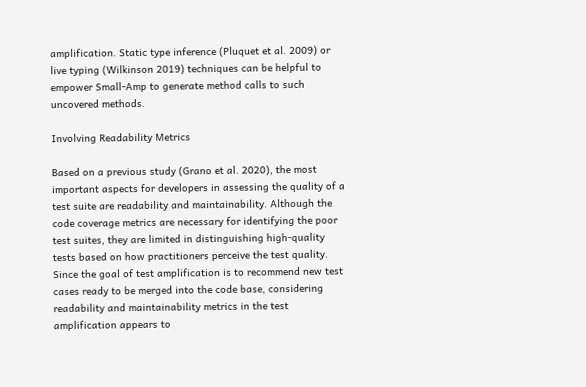amplification. Static type inference (Pluquet et al. 2009) or live typing (Wilkinson 2019) techniques can be helpful to empower Small-Amp to generate method calls to such uncovered methods.

Involving Readability Metrics

Based on a previous study (Grano et al. 2020), the most important aspects for developers in assessing the quality of a test suite are readability and maintainability. Although the code coverage metrics are necessary for identifying the poor test suites, they are limited in distinguishing high-quality tests based on how practitioners perceive the test quality. Since the goal of test amplification is to recommend new test cases ready to be merged into the code base, considering readability and maintainability metrics in the test amplification appears to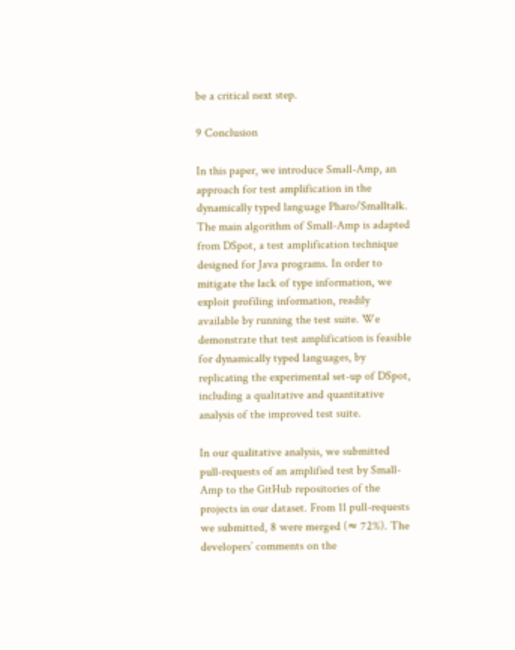be a critical next step.

9 Conclusion

In this paper, we introduce Small-Amp, an approach for test amplification in the dynamically typed language Pharo/Smalltalk. The main algorithm of Small-Amp is adapted from DSpot, a test amplification technique designed for Java programs. In order to mitigate the lack of type information, we exploit profiling information, readily available by running the test suite. We demonstrate that test amplification is feasible for dynamically typed languages, by replicating the experimental set-up of DSpot, including a qualitative and quantitative analysis of the improved test suite.

In our qualitative analysis, we submitted pull-requests of an amplified test by Small-Amp to the GitHub repositories of the projects in our dataset. From 11 pull-requests we submitted, 8 were merged (≈ 72%). The developers’ comments on the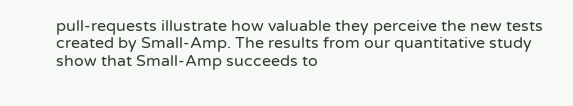pull-requests illustrate how valuable they perceive the new tests created by Small-Amp. The results from our quantitative study show that Small-Amp succeeds to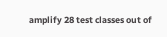amplify 28 test classes out of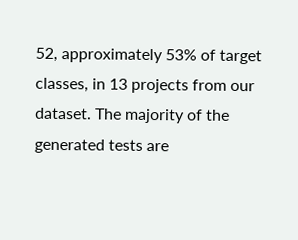52, approximately 53% of target classes, in 13 projects from our dataset. The majority of the generated tests are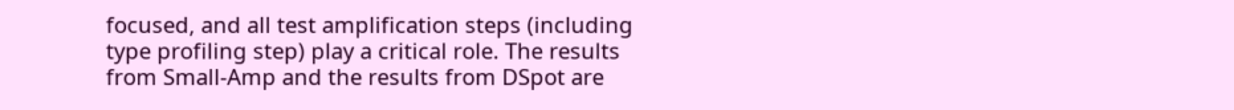focused, and all test amplification steps (including type profiling step) play a critical role. The results from Small-Amp and the results from DSpot are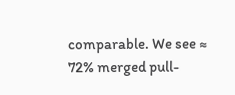comparable. We see ≈ 72% merged pull-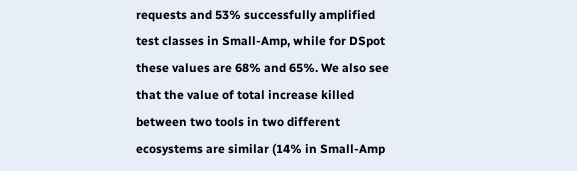requests and 53% successfully amplified test classes in Small-Amp, while for DSpot these values are 68% and 65%. We also see that the value of total increase killed between two tools in two different ecosystems are similar (14% in Small-Amp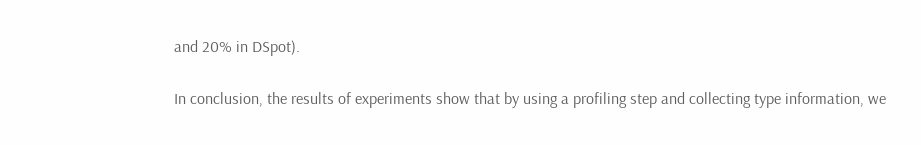and 20% in DSpot).

In conclusion, the results of experiments show that by using a profiling step and collecting type information, we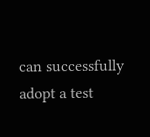can successfully adopt a test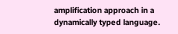amplification approach in a dynamically typed language.